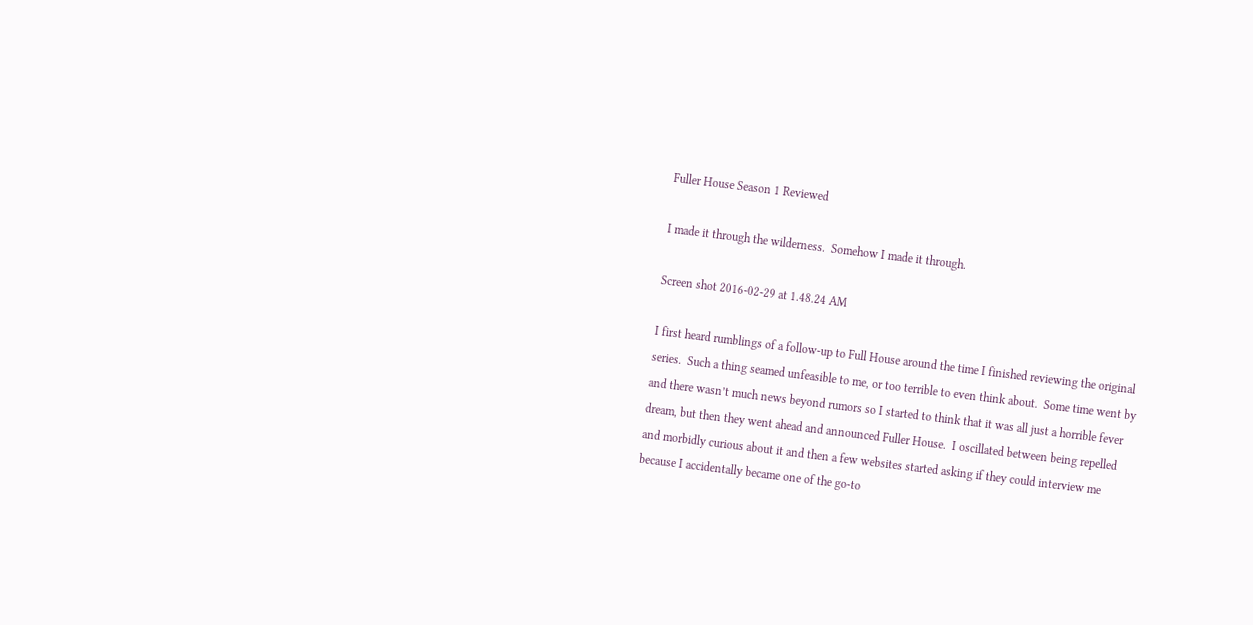Fuller House Season 1 Reviewed

I made it through the wilderness.  Somehow I made it through.

Screen shot 2016-02-29 at 1.48.24 AM

I first heard rumblings of a follow-up to Full House around the time I finished reviewing the original series.  Such a thing seamed unfeasible to me, or too terrible to even think about.  Some time went by and there wasn’t much news beyond rumors so I started to think that it was all just a horrible fever dream, but then they went ahead and announced Fuller House.  I oscillated between being repelled and morbidly curious about it and then a few websites started asking if they could interview me because I accidentally became one of the go-to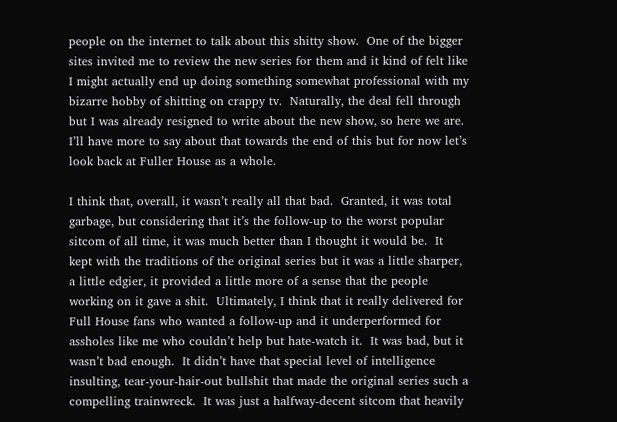people on the internet to talk about this shitty show.  One of the bigger sites invited me to review the new series for them and it kind of felt like I might actually end up doing something somewhat professional with my bizarre hobby of shitting on crappy tv.  Naturally, the deal fell through but I was already resigned to write about the new show, so here we are.  I’ll have more to say about that towards the end of this but for now let’s look back at Fuller House as a whole.

I think that, overall, it wasn’t really all that bad.  Granted, it was total garbage, but considering that it’s the follow-up to the worst popular sitcom of all time, it was much better than I thought it would be.  It kept with the traditions of the original series but it was a little sharper, a little edgier, it provided a little more of a sense that the people working on it gave a shit.  Ultimately, I think that it really delivered for Full House fans who wanted a follow-up and it underperformed for assholes like me who couldn’t help but hate-watch it.  It was bad, but it wasn’t bad enough.  It didn’t have that special level of intelligence insulting, tear-your-hair-out bullshit that made the original series such a compelling trainwreck.  It was just a halfway-decent sitcom that heavily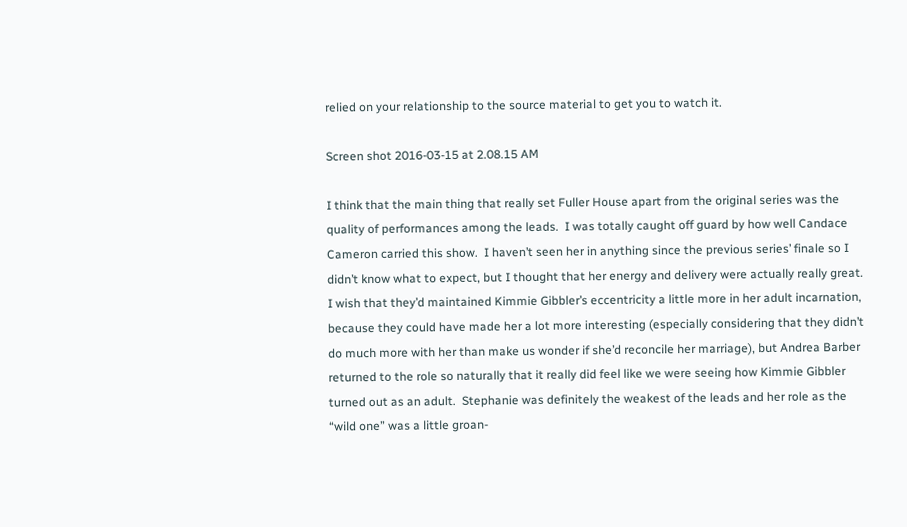relied on your relationship to the source material to get you to watch it.

Screen shot 2016-03-15 at 2.08.15 AM

I think that the main thing that really set Fuller House apart from the original series was the quality of performances among the leads.  I was totally caught off guard by how well Candace Cameron carried this show.  I haven’t seen her in anything since the previous series’ finale so I didn’t know what to expect, but I thought that her energy and delivery were actually really great.  I wish that they’d maintained Kimmie Gibbler’s eccentricity a little more in her adult incarnation, because they could have made her a lot more interesting (especially considering that they didn’t do much more with her than make us wonder if she’d reconcile her marriage), but Andrea Barber returned to the role so naturally that it really did feel like we were seeing how Kimmie Gibbler turned out as an adult.  Stephanie was definitely the weakest of the leads and her role as the “wild one” was a little groan-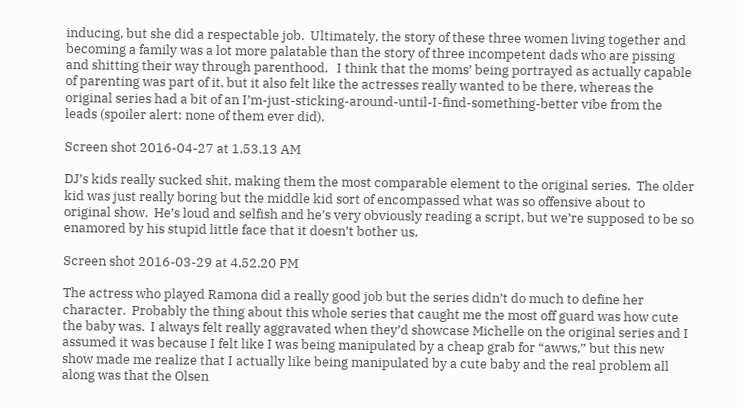inducing, but she did a respectable job.  Ultimately, the story of these three women living together and becoming a family was a lot more palatable than the story of three incompetent dads who are pissing and shitting their way through parenthood.   I think that the moms’ being portrayed as actually capable of parenting was part of it, but it also felt like the actresses really wanted to be there, whereas the original series had a bit of an I’m-just-sticking-around-until-I-find-something-better vibe from the leads (spoiler alert: none of them ever did).

Screen shot 2016-04-27 at 1.53.13 AM

DJ’s kids really sucked shit, making them the most comparable element to the original series.  The older kid was just really boring but the middle kid sort of encompassed what was so offensive about to original show.  He’s loud and selfish and he’s very obviously reading a script, but we’re supposed to be so enamored by his stupid little face that it doesn’t bother us.

Screen shot 2016-03-29 at 4.52.20 PM

The actress who played Ramona did a really good job but the series didn’t do much to define her character.  Probably the thing about this whole series that caught me the most off guard was how cute the baby was.  I always felt really aggravated when they’d showcase Michelle on the original series and I assumed it was because I felt like I was being manipulated by a cheap grab for “awws,” but this new show made me realize that I actually like being manipulated by a cute baby and the real problem all along was that the Olsen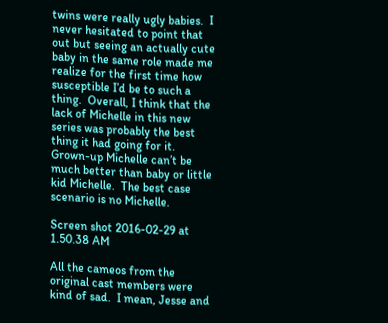twins were really ugly babies.  I never hesitated to point that out but seeing an actually cute baby in the same role made me realize for the first time how susceptible I’d be to such a thing.  Overall, I think that the lack of Michelle in this new series was probably the best thing it had going for it.  Grown-up Michelle can’t be much better than baby or little kid Michelle.  The best case scenario is no Michelle.

Screen shot 2016-02-29 at 1.50.38 AM

All the cameos from the original cast members were kind of sad.  I mean, Jesse and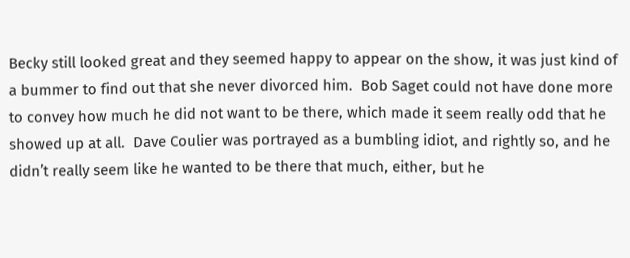Becky still looked great and they seemed happy to appear on the show, it was just kind of a bummer to find out that she never divorced him.  Bob Saget could not have done more to convey how much he did not want to be there, which made it seem really odd that he showed up at all.  Dave Coulier was portrayed as a bumbling idiot, and rightly so, and he didn’t really seem like he wanted to be there that much, either, but he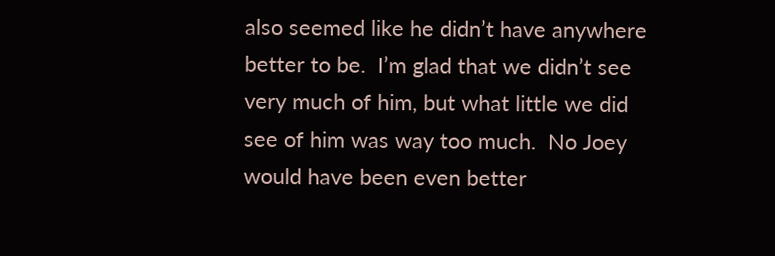also seemed like he didn’t have anywhere better to be.  I’m glad that we didn’t see very much of him, but what little we did see of him was way too much.  No Joey would have been even better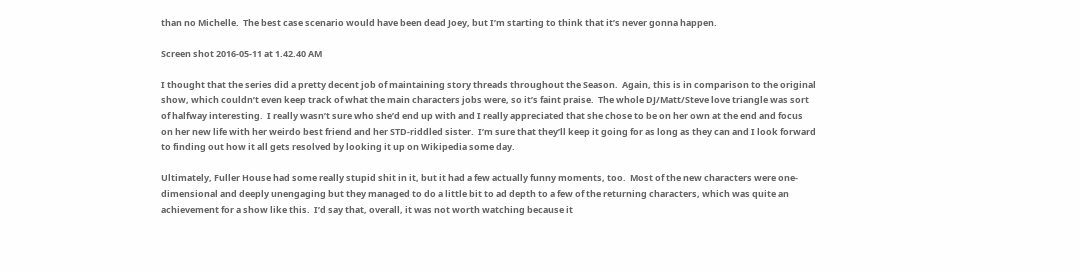than no Michelle.  The best case scenario would have been dead Joey, but I’m starting to think that it’s never gonna happen.

Screen shot 2016-05-11 at 1.42.40 AM

I thought that the series did a pretty decent job of maintaining story threads throughout the Season.  Again, this is in comparison to the original show, which couldn’t even keep track of what the main characters jobs were, so it’s faint praise.  The whole DJ/Matt/Steve love triangle was sort of halfway interesting.  I really wasn’t sure who she’d end up with and I really appreciated that she chose to be on her own at the end and focus on her new life with her weirdo best friend and her STD-riddled sister.  I’m sure that they’ll keep it going for as long as they can and I look forward to finding out how it all gets resolved by looking it up on Wikipedia some day.

Ultimately, Fuller House had some really stupid shit in it, but it had a few actually funny moments, too.  Most of the new characters were one-dimensional and deeply unengaging but they managed to do a little bit to ad depth to a few of the returning characters, which was quite an achievement for a show like this.  I’d say that, overall, it was not worth watching because it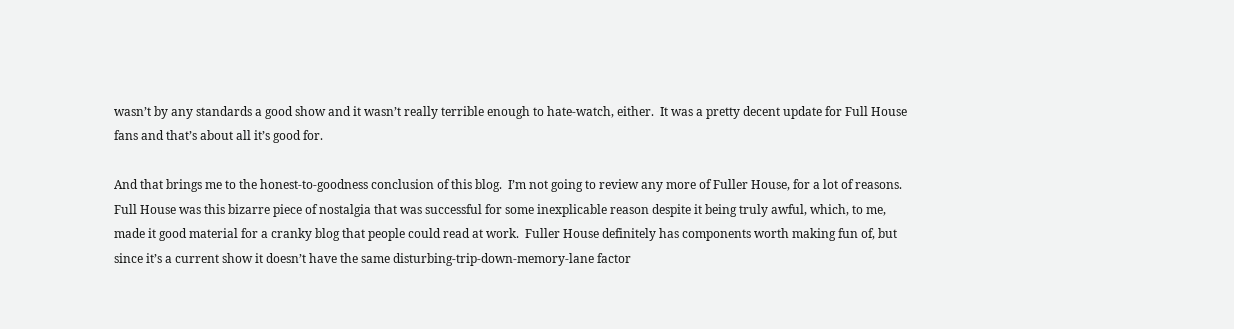wasn’t by any standards a good show and it wasn’t really terrible enough to hate-watch, either.  It was a pretty decent update for Full House fans and that’s about all it’s good for.

And that brings me to the honest-to-goodness conclusion of this blog.  I’m not going to review any more of Fuller House, for a lot of reasons.  Full House was this bizarre piece of nostalgia that was successful for some inexplicable reason despite it being truly awful, which, to me, made it good material for a cranky blog that people could read at work.  Fuller House definitely has components worth making fun of, but since it’s a current show it doesn’t have the same disturbing-trip-down-memory-lane factor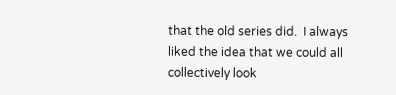that the old series did.  I always liked the idea that we could all collectively look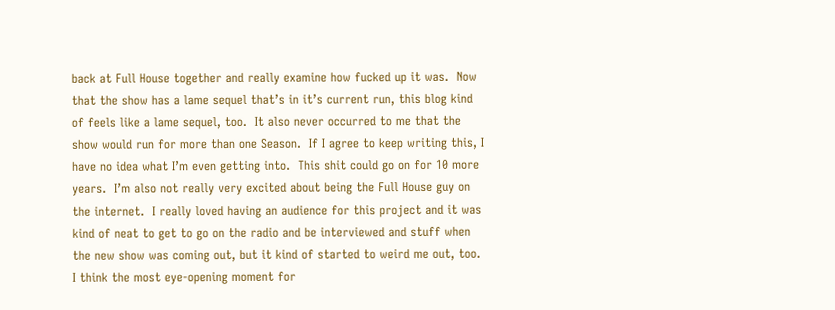back at Full House together and really examine how fucked up it was.  Now that the show has a lame sequel that’s in it’s current run, this blog kind of feels like a lame sequel, too.  It also never occurred to me that the show would run for more than one Season.  If I agree to keep writing this, I have no idea what I’m even getting into.  This shit could go on for 10 more years.  I’m also not really very excited about being the Full House guy on the internet.  I really loved having an audience for this project and it was kind of neat to get to go on the radio and be interviewed and stuff when the new show was coming out, but it kind of started to weird me out, too.  I think the most eye-opening moment for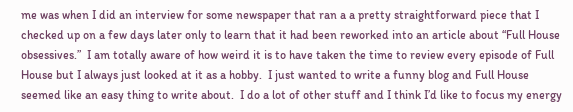me was when I did an interview for some newspaper that ran a a pretty straightforward piece that I checked up on a few days later only to learn that it had been reworked into an article about “Full House obsessives.”  I am totally aware of how weird it is to have taken the time to review every episode of Full House but I always just looked at it as a hobby.  I just wanted to write a funny blog and Full House seemed like an easy thing to write about.  I do a lot of other stuff and I think I’d like to focus my energy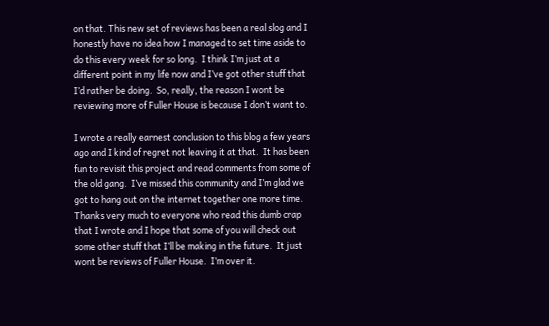on that. This new set of reviews has been a real slog and I honestly have no idea how I managed to set time aside to do this every week for so long.  I think I’m just at a different point in my life now and I’ve got other stuff that I’d rather be doing.  So, really, the reason I wont be reviewing more of Fuller House is because I don’t want to.

I wrote a really earnest conclusion to this blog a few years ago and I kind of regret not leaving it at that.  It has been fun to revisit this project and read comments from some of the old gang.  I’ve missed this community and I’m glad we got to hang out on the internet together one more time.  Thanks very much to everyone who read this dumb crap that I wrote and I hope that some of you will check out some other stuff that I’ll be making in the future.  It just wont be reviews of Fuller House.  I’m over it.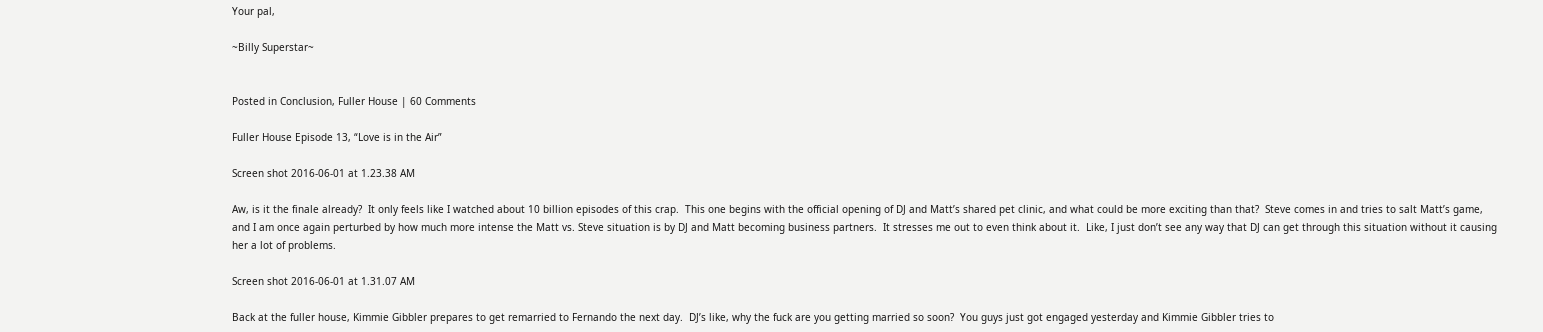Your pal,

~Billy Superstar~


Posted in Conclusion, Fuller House | 60 Comments

Fuller House Episode 13, “Love is in the Air”

Screen shot 2016-06-01 at 1.23.38 AM

Aw, is it the finale already?  It only feels like I watched about 10 billion episodes of this crap.  This one begins with the official opening of DJ and Matt’s shared pet clinic, and what could be more exciting than that?  Steve comes in and tries to salt Matt’s game, and I am once again perturbed by how much more intense the Matt vs. Steve situation is by DJ and Matt becoming business partners.  It stresses me out to even think about it.  Like, I just don’t see any way that DJ can get through this situation without it causing her a lot of problems.

Screen shot 2016-06-01 at 1.31.07 AM

Back at the fuller house, Kimmie Gibbler prepares to get remarried to Fernando the next day.  DJ’s like, why the fuck are you getting married so soon?  You guys just got engaged yesterday and Kimmie Gibbler tries to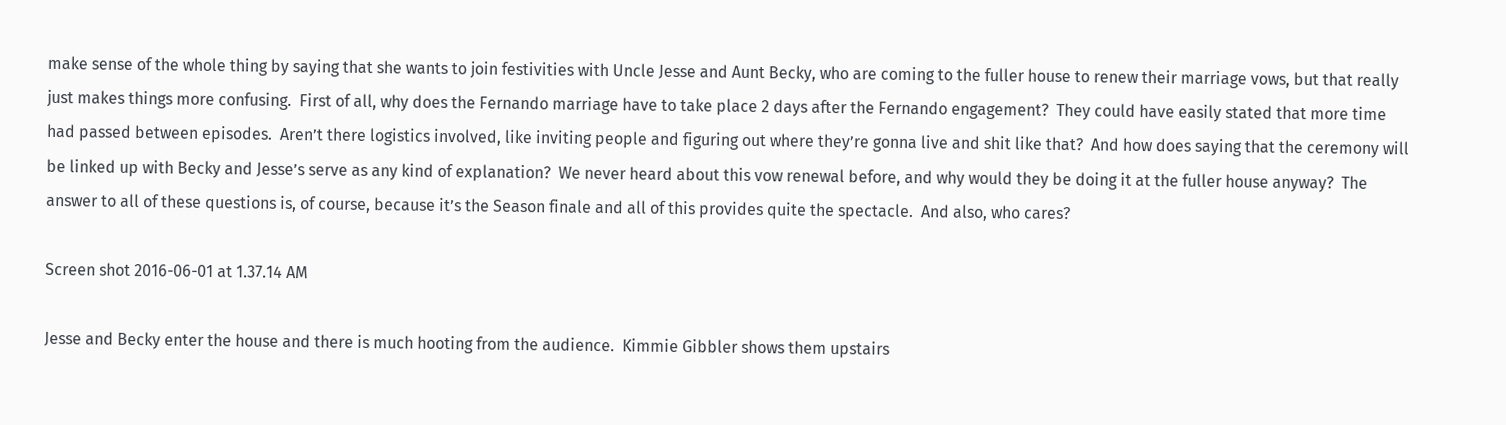make sense of the whole thing by saying that she wants to join festivities with Uncle Jesse and Aunt Becky, who are coming to the fuller house to renew their marriage vows, but that really just makes things more confusing.  First of all, why does the Fernando marriage have to take place 2 days after the Fernando engagement?  They could have easily stated that more time had passed between episodes.  Aren’t there logistics involved, like inviting people and figuring out where they’re gonna live and shit like that?  And how does saying that the ceremony will be linked up with Becky and Jesse’s serve as any kind of explanation?  We never heard about this vow renewal before, and why would they be doing it at the fuller house anyway?  The answer to all of these questions is, of course, because it’s the Season finale and all of this provides quite the spectacle.  And also, who cares?

Screen shot 2016-06-01 at 1.37.14 AM

Jesse and Becky enter the house and there is much hooting from the audience.  Kimmie Gibbler shows them upstairs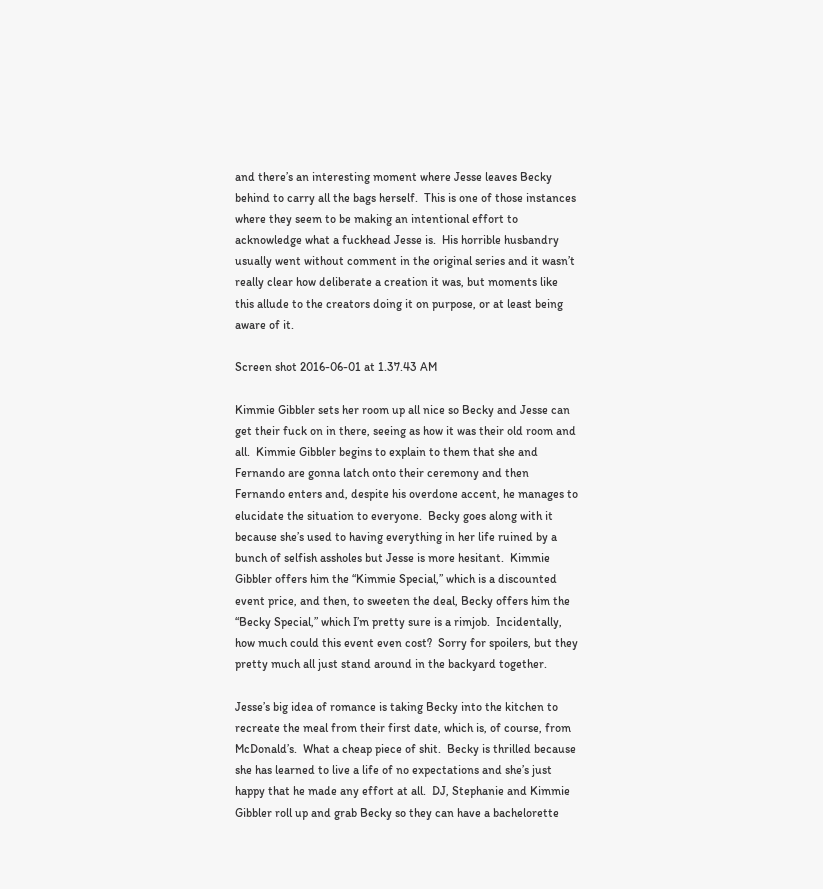and there’s an interesting moment where Jesse leaves Becky behind to carry all the bags herself.  This is one of those instances where they seem to be making an intentional effort to acknowledge what a fuckhead Jesse is.  His horrible husbandry usually went without comment in the original series and it wasn’t really clear how deliberate a creation it was, but moments like this allude to the creators doing it on purpose, or at least being aware of it.

Screen shot 2016-06-01 at 1.37.43 AM

Kimmie Gibbler sets her room up all nice so Becky and Jesse can get their fuck on in there, seeing as how it was their old room and all.  Kimmie Gibbler begins to explain to them that she and Fernando are gonna latch onto their ceremony and then Fernando enters and, despite his overdone accent, he manages to elucidate the situation to everyone.  Becky goes along with it because she’s used to having everything in her life ruined by a bunch of selfish assholes but Jesse is more hesitant.  Kimmie Gibbler offers him the “Kimmie Special,” which is a discounted event price, and then, to sweeten the deal, Becky offers him the “Becky Special,” which I’m pretty sure is a rimjob.  Incidentally, how much could this event even cost?  Sorry for spoilers, but they pretty much all just stand around in the backyard together.

Jesse’s big idea of romance is taking Becky into the kitchen to recreate the meal from their first date, which is, of course, from McDonald’s.  What a cheap piece of shit.  Becky is thrilled because she has learned to live a life of no expectations and she’s just happy that he made any effort at all.  DJ, Stephanie and Kimmie Gibbler roll up and grab Becky so they can have a bachelorette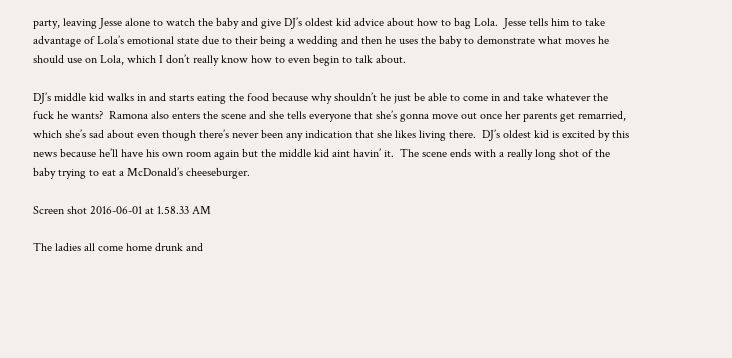party, leaving Jesse alone to watch the baby and give DJ’s oldest kid advice about how to bag Lola.  Jesse tells him to take advantage of Lola’s emotional state due to their being a wedding and then he uses the baby to demonstrate what moves he should use on Lola, which I don’t really know how to even begin to talk about.

DJ’s middle kid walks in and starts eating the food because why shouldn’t he just be able to come in and take whatever the fuck he wants?  Ramona also enters the scene and she tells everyone that she’s gonna move out once her parents get remarried, which she’s sad about even though there’s never been any indication that she likes living there.  DJ’s oldest kid is excited by this news because he’ll have his own room again but the middle kid aint havin’ it.  The scene ends with a really long shot of the baby trying to eat a McDonald’s cheeseburger.

Screen shot 2016-06-01 at 1.58.33 AM

The ladies all come home drunk and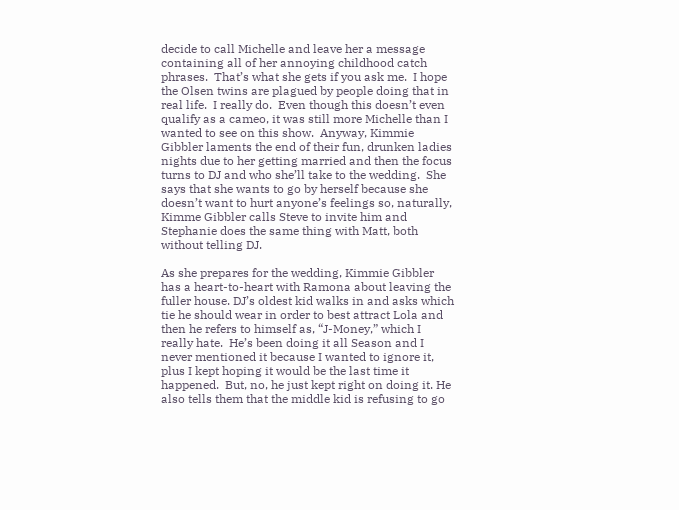decide to call Michelle and leave her a message containing all of her annoying childhood catch phrases.  That’s what she gets if you ask me.  I hope the Olsen twins are plagued by people doing that in real life.  I really do.  Even though this doesn’t even qualify as a cameo, it was still more Michelle than I wanted to see on this show.  Anyway, Kimmie Gibbler laments the end of their fun, drunken ladies nights due to her getting married and then the focus turns to DJ and who she’ll take to the wedding.  She says that she wants to go by herself because she doesn’t want to hurt anyone’s feelings so, naturally, Kimme Gibbler calls Steve to invite him and Stephanie does the same thing with Matt, both without telling DJ.

As she prepares for the wedding, Kimmie Gibbler has a heart-to-heart with Ramona about leaving the fuller house. DJ’s oldest kid walks in and asks which tie he should wear in order to best attract Lola and then he refers to himself as, “J-Money,” which I really hate.  He’s been doing it all Season and I never mentioned it because I wanted to ignore it, plus I kept hoping it would be the last time it happened.  But, no, he just kept right on doing it. He also tells them that the middle kid is refusing to go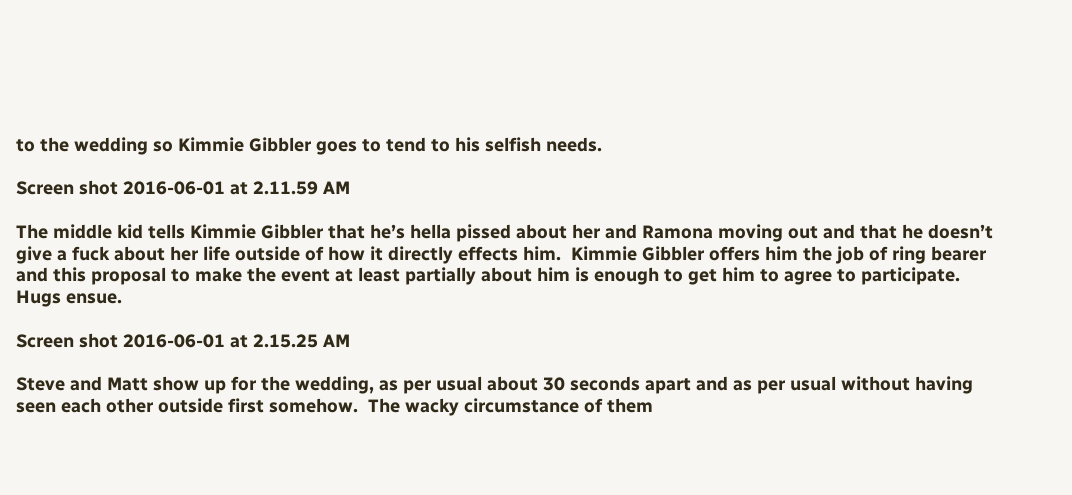to the wedding so Kimmie Gibbler goes to tend to his selfish needs.

Screen shot 2016-06-01 at 2.11.59 AM

The middle kid tells Kimmie Gibbler that he’s hella pissed about her and Ramona moving out and that he doesn’t give a fuck about her life outside of how it directly effects him.  Kimmie Gibbler offers him the job of ring bearer and this proposal to make the event at least partially about him is enough to get him to agree to participate.  Hugs ensue.

Screen shot 2016-06-01 at 2.15.25 AM

Steve and Matt show up for the wedding, as per usual about 30 seconds apart and as per usual without having seen each other outside first somehow.  The wacky circumstance of them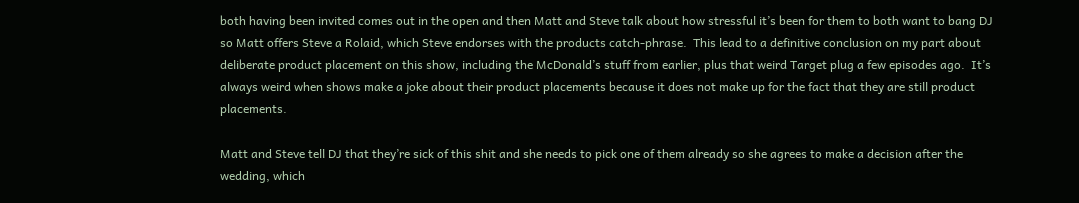both having been invited comes out in the open and then Matt and Steve talk about how stressful it’s been for them to both want to bang DJ so Matt offers Steve a Rolaid, which Steve endorses with the products catch-phrase.  This lead to a definitive conclusion on my part about deliberate product placement on this show, including the McDonald’s stuff from earlier, plus that weird Target plug a few episodes ago.  It’s always weird when shows make a joke about their product placements because it does not make up for the fact that they are still product placements.

Matt and Steve tell DJ that they’re sick of this shit and she needs to pick one of them already so she agrees to make a decision after the wedding, which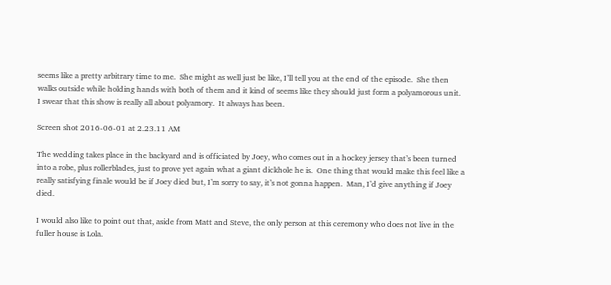seems like a pretty arbitrary time to me.  She might as well just be like, I’ll tell you at the end of the episode.  She then walks outside while holding hands with both of them and it kind of seems like they should just form a polyamorous unit.  I swear that this show is really all about polyamory.  It always has been.

Screen shot 2016-06-01 at 2.23.11 AM

The wedding takes place in the backyard and is officiated by Joey, who comes out in a hockey jersey that’s been turned into a robe, plus rollerblades, just to prove yet again what a giant dickhole he is.  One thing that would make this feel like a really satisfying finale would be if Joey died but, I’m sorry to say, it’s not gonna happen.  Man, I’d give anything if Joey died.

I would also like to point out that, aside from Matt and Steve, the only person at this ceremony who does not live in the fuller house is Lola.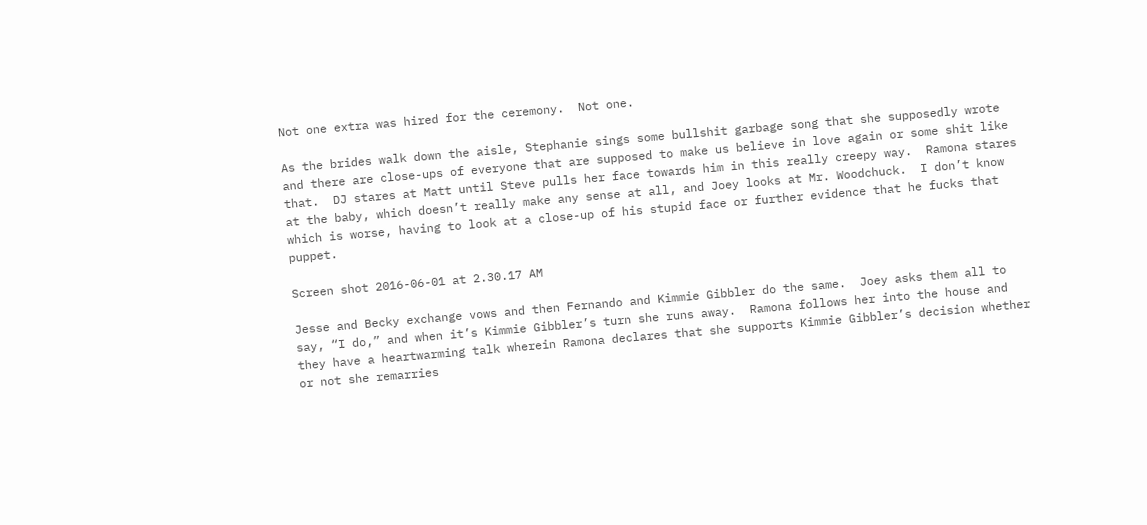Not one extra was hired for the ceremony.  Not one.

As the brides walk down the aisle, Stephanie sings some bullshit garbage song that she supposedly wrote and there are close-ups of everyone that are supposed to make us believe in love again or some shit like that.  DJ stares at Matt until Steve pulls her face towards him in this really creepy way.  Ramona stares at the baby, which doesn’t really make any sense at all, and Joey looks at Mr. Woodchuck.  I don’t know which is worse, having to look at a close-up of his stupid face or further evidence that he fucks that puppet.

Screen shot 2016-06-01 at 2.30.17 AM

Jesse and Becky exchange vows and then Fernando and Kimmie Gibbler do the same.  Joey asks them all to say, “I do,” and when it’s Kimmie Gibbler’s turn she runs away.  Ramona follows her into the house and they have a heartwarming talk wherein Ramona declares that she supports Kimmie Gibbler’s decision whether or not she remarries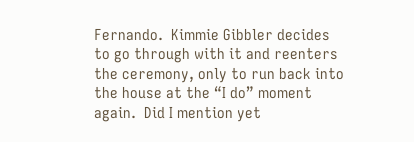Fernando.  Kimmie Gibbler decides to go through with it and reenters the ceremony, only to run back into the house at the “I do” moment again.  Did I mention yet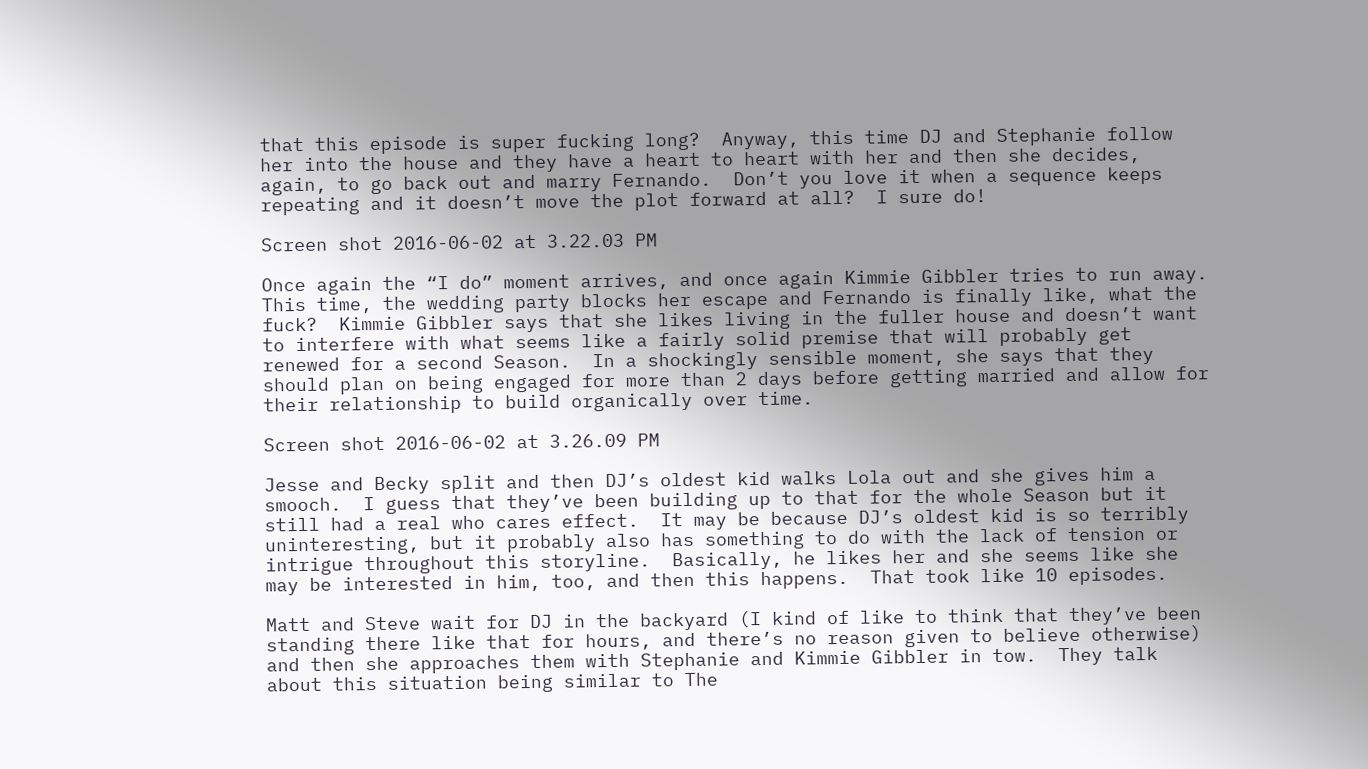that this episode is super fucking long?  Anyway, this time DJ and Stephanie follow her into the house and they have a heart to heart with her and then she decides, again, to go back out and marry Fernando.  Don’t you love it when a sequence keeps repeating and it doesn’t move the plot forward at all?  I sure do!

Screen shot 2016-06-02 at 3.22.03 PM

Once again the “I do” moment arrives, and once again Kimmie Gibbler tries to run away.  This time, the wedding party blocks her escape and Fernando is finally like, what the fuck?  Kimmie Gibbler says that she likes living in the fuller house and doesn’t want to interfere with what seems like a fairly solid premise that will probably get renewed for a second Season.  In a shockingly sensible moment, she says that they should plan on being engaged for more than 2 days before getting married and allow for their relationship to build organically over time.

Screen shot 2016-06-02 at 3.26.09 PM

Jesse and Becky split and then DJ’s oldest kid walks Lola out and she gives him a smooch.  I guess that they’ve been building up to that for the whole Season but it still had a real who cares effect.  It may be because DJ’s oldest kid is so terribly uninteresting, but it probably also has something to do with the lack of tension or intrigue throughout this storyline.  Basically, he likes her and she seems like she may be interested in him, too, and then this happens.  That took like 10 episodes.

Matt and Steve wait for DJ in the backyard (I kind of like to think that they’ve been standing there like that for hours, and there’s no reason given to believe otherwise) and then she approaches them with Stephanie and Kimmie Gibbler in tow.  They talk about this situation being similar to The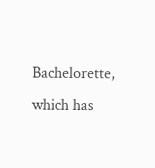Bachelorette, which has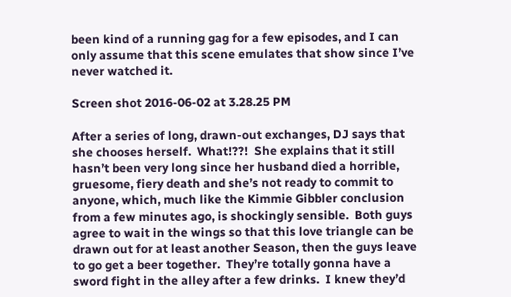been kind of a running gag for a few episodes, and I can only assume that this scene emulates that show since I’ve never watched it.

Screen shot 2016-06-02 at 3.28.25 PM

After a series of long, drawn-out exchanges, DJ says that she chooses herself.  What!??!  She explains that it still hasn’t been very long since her husband died a horrible, gruesome, fiery death and she’s not ready to commit to anyone, which, much like the Kimmie Gibbler conclusion from a few minutes ago, is shockingly sensible.  Both guys agree to wait in the wings so that this love triangle can be drawn out for at least another Season, then the guys leave to go get a beer together.  They’re totally gonna have a sword fight in the alley after a few drinks.  I knew they’d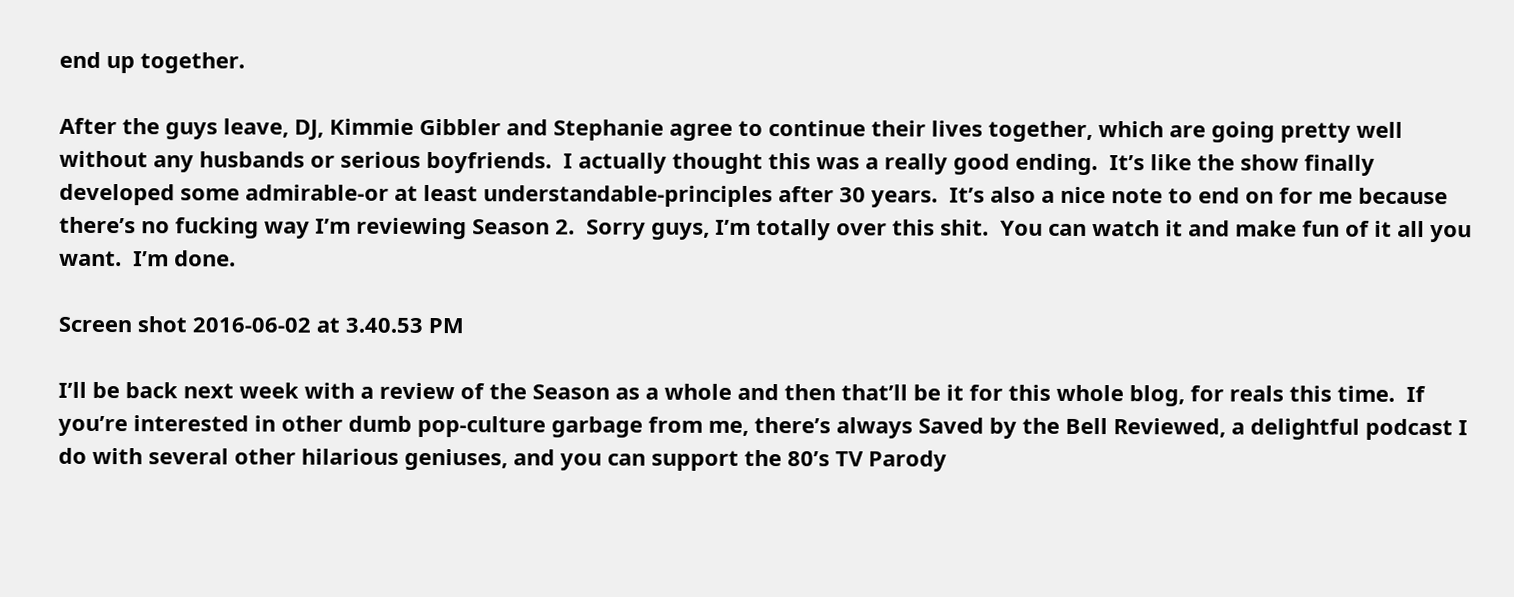end up together.

After the guys leave, DJ, Kimmie Gibbler and Stephanie agree to continue their lives together, which are going pretty well without any husbands or serious boyfriends.  I actually thought this was a really good ending.  It’s like the show finally developed some admirable-or at least understandable-principles after 30 years.  It’s also a nice note to end on for me because there’s no fucking way I’m reviewing Season 2.  Sorry guys, I’m totally over this shit.  You can watch it and make fun of it all you want.  I’m done.

Screen shot 2016-06-02 at 3.40.53 PM

I’ll be back next week with a review of the Season as a whole and then that’ll be it for this whole blog, for reals this time.  If you’re interested in other dumb pop-culture garbage from me, there’s always Saved by the Bell Reviewed, a delightful podcast I do with several other hilarious geniuses, and you can support the 80’s TV Parody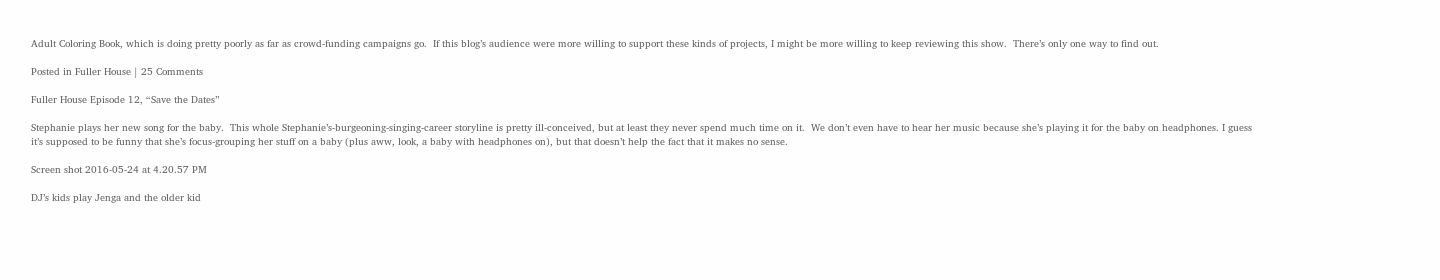Adult Coloring Book, which is doing pretty poorly as far as crowd-funding campaigns go.  If this blog’s audience were more willing to support these kinds of projects, I might be more willing to keep reviewing this show.  There’s only one way to find out.

Posted in Fuller House | 25 Comments

Fuller House Episode 12, “Save the Dates”

Stephanie plays her new song for the baby.  This whole Stephanie’s-burgeoning-singing-career storyline is pretty ill-conceived, but at least they never spend much time on it.  We don’t even have to hear her music because she’s playing it for the baby on headphones. I guess it’s supposed to be funny that she’s focus-grouping her stuff on a baby (plus aww, look, a baby with headphones on), but that doesn’t help the fact that it makes no sense.

Screen shot 2016-05-24 at 4.20.57 PM

DJ’s kids play Jenga and the older kid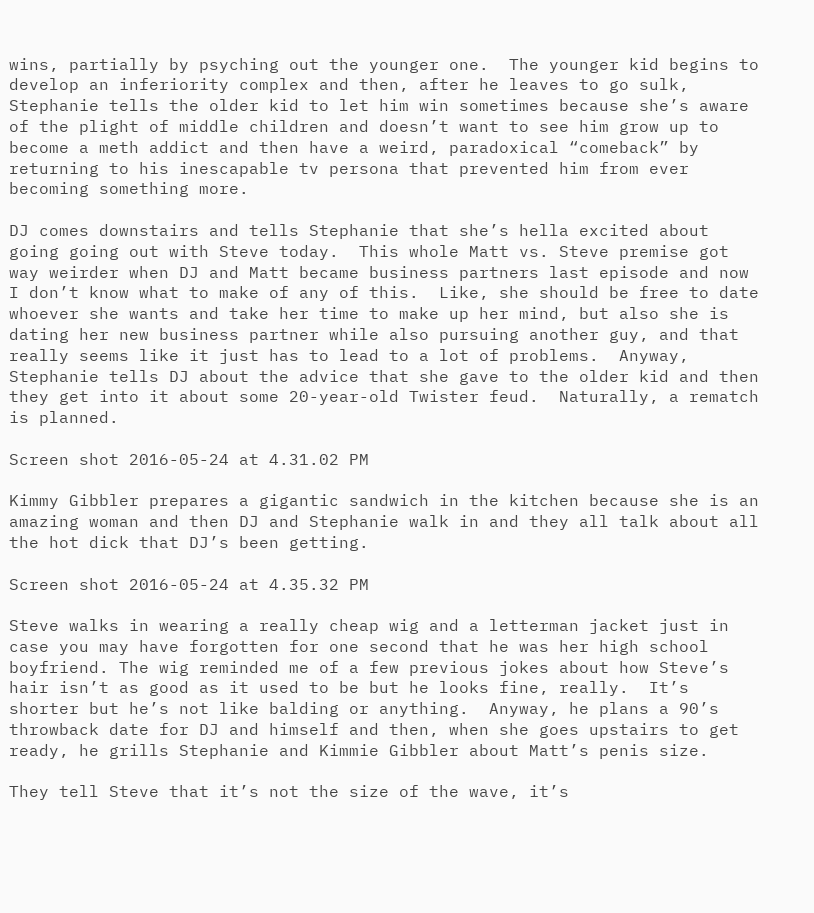wins, partially by psyching out the younger one.  The younger kid begins to develop an inferiority complex and then, after he leaves to go sulk, Stephanie tells the older kid to let him win sometimes because she’s aware of the plight of middle children and doesn’t want to see him grow up to become a meth addict and then have a weird, paradoxical “comeback” by returning to his inescapable tv persona that prevented him from ever becoming something more.

DJ comes downstairs and tells Stephanie that she’s hella excited about going going out with Steve today.  This whole Matt vs. Steve premise got way weirder when DJ and Matt became business partners last episode and now I don’t know what to make of any of this.  Like, she should be free to date whoever she wants and take her time to make up her mind, but also she is dating her new business partner while also pursuing another guy, and that really seems like it just has to lead to a lot of problems.  Anyway, Stephanie tells DJ about the advice that she gave to the older kid and then they get into it about some 20-year-old Twister feud.  Naturally, a rematch is planned.

Screen shot 2016-05-24 at 4.31.02 PM

Kimmy Gibbler prepares a gigantic sandwich in the kitchen because she is an amazing woman and then DJ and Stephanie walk in and they all talk about all the hot dick that DJ’s been getting.

Screen shot 2016-05-24 at 4.35.32 PM

Steve walks in wearing a really cheap wig and a letterman jacket just in case you may have forgotten for one second that he was her high school boyfriend. The wig reminded me of a few previous jokes about how Steve’s hair isn’t as good as it used to be but he looks fine, really.  It’s shorter but he’s not like balding or anything.  Anyway, he plans a 90’s throwback date for DJ and himself and then, when she goes upstairs to get ready, he grills Stephanie and Kimmie Gibbler about Matt’s penis size.

They tell Steve that it’s not the size of the wave, it’s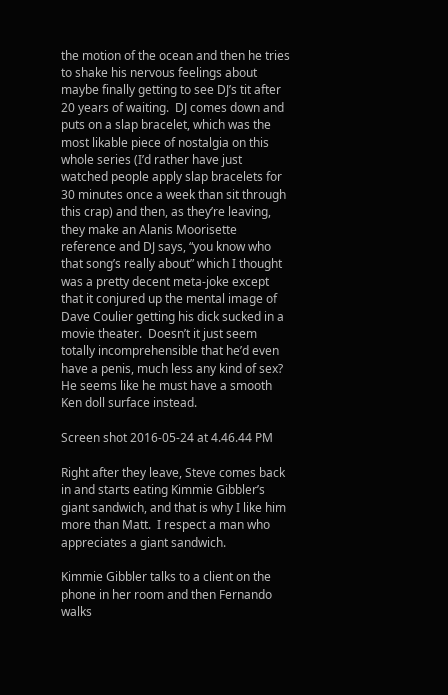the motion of the ocean and then he tries to shake his nervous feelings about maybe finally getting to see DJ’s tit after 20 years of waiting.  DJ comes down and puts on a slap bracelet, which was the most likable piece of nostalgia on this whole series (I’d rather have just watched people apply slap bracelets for 30 minutes once a week than sit through this crap) and then, as they’re leaving, they make an Alanis Moorisette reference and DJ says, “you know who that song’s really about” which I thought was a pretty decent meta-joke except that it conjured up the mental image of Dave Coulier getting his dick sucked in a movie theater.  Doesn’t it just seem totally incomprehensible that he’d even have a penis, much less any kind of sex?  He seems like he must have a smooth Ken doll surface instead.

Screen shot 2016-05-24 at 4.46.44 PM

Right after they leave, Steve comes back in and starts eating Kimmie Gibbler’s giant sandwich, and that is why I like him more than Matt.  I respect a man who appreciates a giant sandwich.

Kimmie Gibbler talks to a client on the phone in her room and then Fernando walks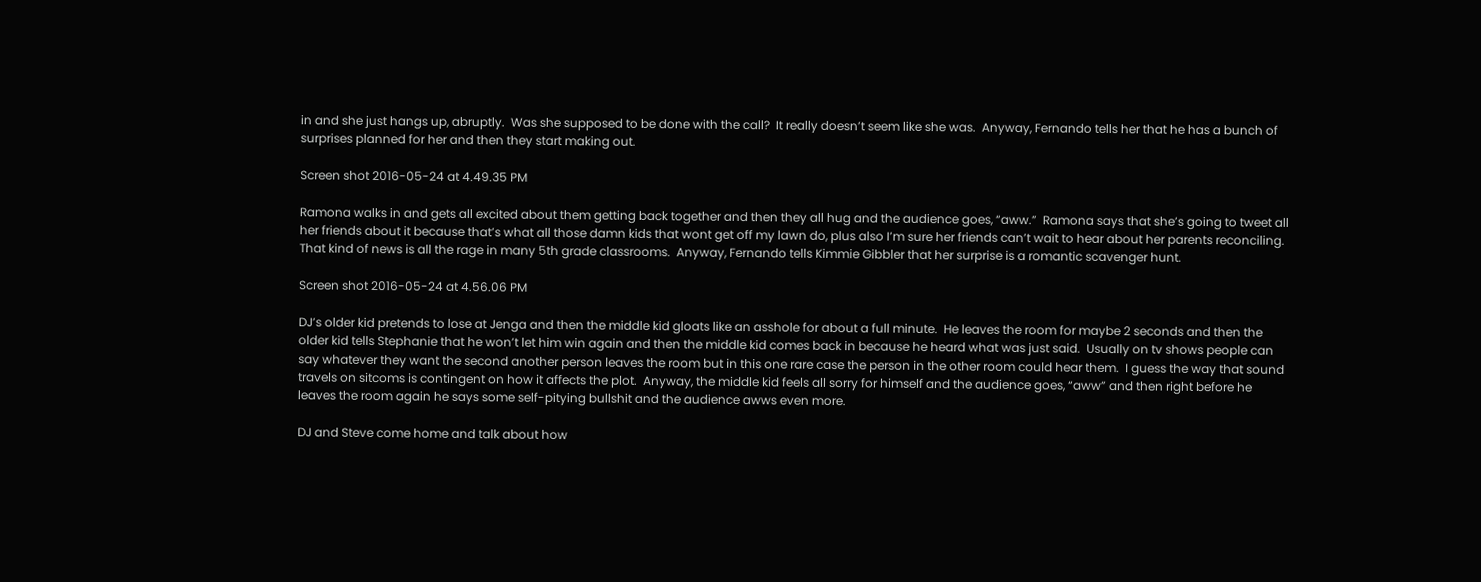in and she just hangs up, abruptly.  Was she supposed to be done with the call?  It really doesn’t seem like she was.  Anyway, Fernando tells her that he has a bunch of surprises planned for her and then they start making out.

Screen shot 2016-05-24 at 4.49.35 PM

Ramona walks in and gets all excited about them getting back together and then they all hug and the audience goes, “aww.”  Ramona says that she’s going to tweet all her friends about it because that’s what all those damn kids that wont get off my lawn do, plus also I’m sure her friends can’t wait to hear about her parents reconciling.  That kind of news is all the rage in many 5th grade classrooms.  Anyway, Fernando tells Kimmie Gibbler that her surprise is a romantic scavenger hunt.

Screen shot 2016-05-24 at 4.56.06 PM

DJ’s older kid pretends to lose at Jenga and then the middle kid gloats like an asshole for about a full minute.  He leaves the room for maybe 2 seconds and then the older kid tells Stephanie that he won’t let him win again and then the middle kid comes back in because he heard what was just said.  Usually on tv shows people can say whatever they want the second another person leaves the room but in this one rare case the person in the other room could hear them.  I guess the way that sound travels on sitcoms is contingent on how it affects the plot.  Anyway, the middle kid feels all sorry for himself and the audience goes, “aww” and then right before he leaves the room again he says some self-pitying bullshit and the audience awws even more.

DJ and Steve come home and talk about how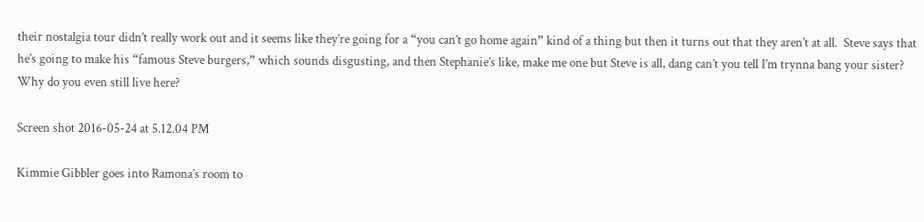their nostalgia tour didn’t really work out and it seems like they’re going for a “you can’t go home again” kind of a thing but then it turns out that they aren’t at all.  Steve says that he’s going to make his “famous Steve burgers,” which sounds disgusting, and then Stephanie’s like, make me one but Steve is all, dang can’t you tell I’m trynna bang your sister?  Why do you even still live here?

Screen shot 2016-05-24 at 5.12.04 PM

Kimmie Gibbler goes into Ramona’s room to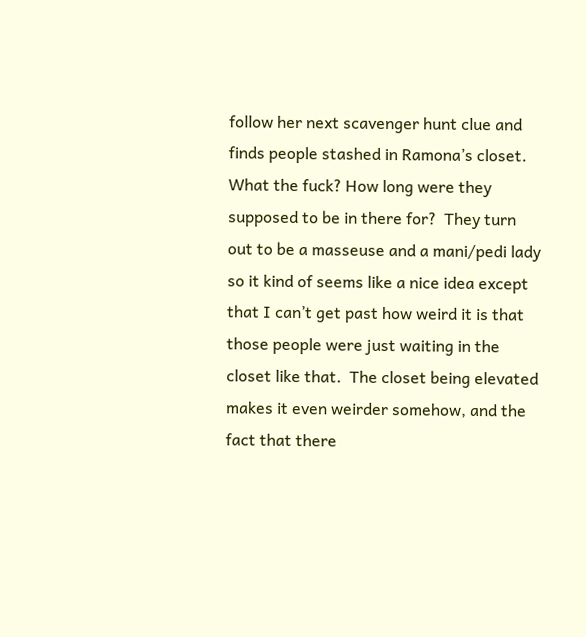follow her next scavenger hunt clue and finds people stashed in Ramona’s closet.  What the fuck? How long were they supposed to be in there for?  They turn out to be a masseuse and a mani/pedi lady so it kind of seems like a nice idea except that I can’t get past how weird it is that those people were just waiting in the closet like that.  The closet being elevated makes it even weirder somehow, and the fact that there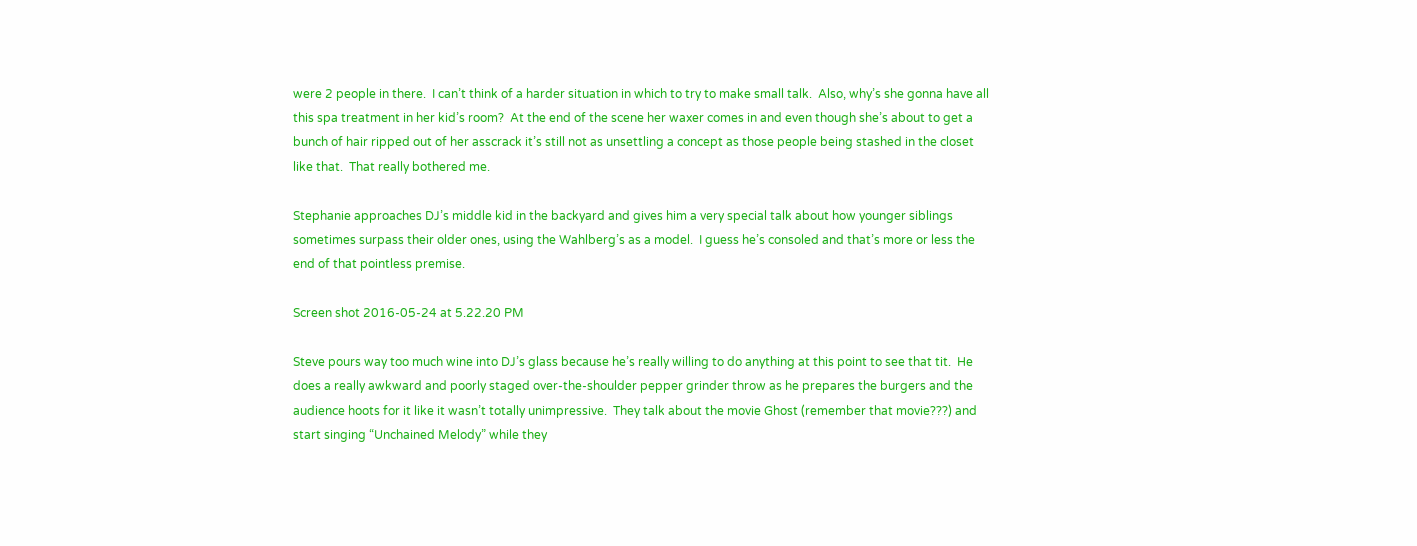were 2 people in there.  I can’t think of a harder situation in which to try to make small talk.  Also, why’s she gonna have all this spa treatment in her kid’s room?  At the end of the scene her waxer comes in and even though she’s about to get a bunch of hair ripped out of her asscrack it’s still not as unsettling a concept as those people being stashed in the closet like that.  That really bothered me.

Stephanie approaches DJ’s middle kid in the backyard and gives him a very special talk about how younger siblings sometimes surpass their older ones, using the Wahlberg’s as a model.  I guess he’s consoled and that’s more or less the end of that pointless premise.

Screen shot 2016-05-24 at 5.22.20 PM

Steve pours way too much wine into DJ’s glass because he’s really willing to do anything at this point to see that tit.  He does a really awkward and poorly staged over-the-shoulder pepper grinder throw as he prepares the burgers and the audience hoots for it like it wasn’t totally unimpressive.  They talk about the movie Ghost (remember that movie???) and start singing “Unchained Melody” while they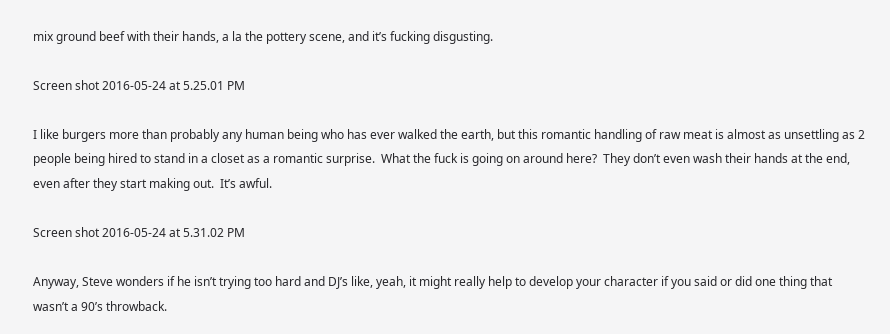mix ground beef with their hands, a la the pottery scene, and it’s fucking disgusting.

Screen shot 2016-05-24 at 5.25.01 PM

I like burgers more than probably any human being who has ever walked the earth, but this romantic handling of raw meat is almost as unsettling as 2 people being hired to stand in a closet as a romantic surprise.  What the fuck is going on around here?  They don’t even wash their hands at the end, even after they start making out.  It’s awful.

Screen shot 2016-05-24 at 5.31.02 PM

Anyway, Steve wonders if he isn’t trying too hard and DJ’s like, yeah, it might really help to develop your character if you said or did one thing that wasn’t a 90’s throwback.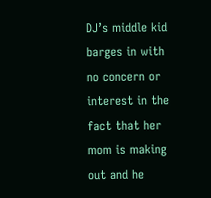DJ’s middle kid barges in with no concern or interest in the fact that her mom is making out and he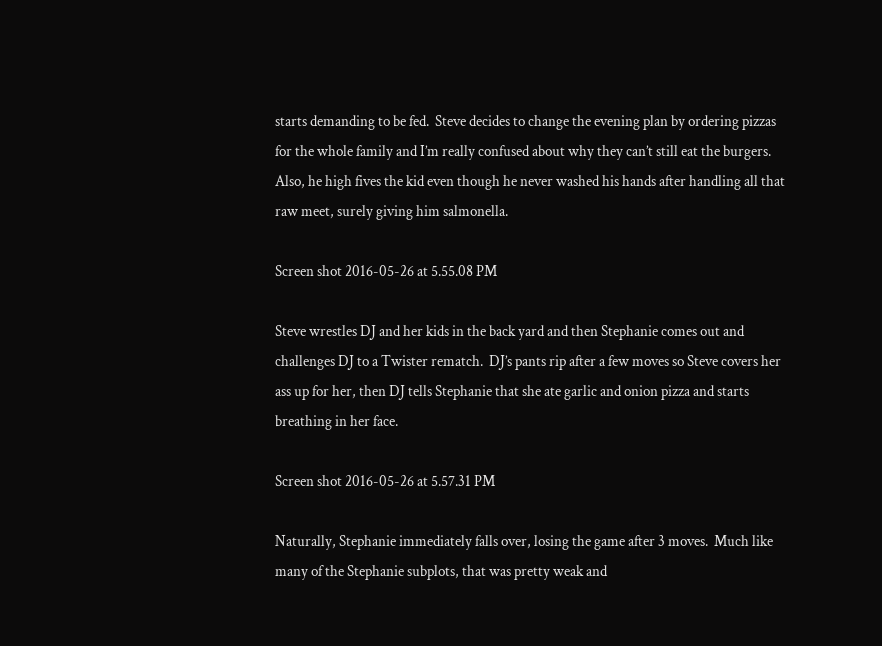starts demanding to be fed.  Steve decides to change the evening plan by ordering pizzas for the whole family and I’m really confused about why they can’t still eat the burgers.  Also, he high fives the kid even though he never washed his hands after handling all that raw meet, surely giving him salmonella.

Screen shot 2016-05-26 at 5.55.08 PM

Steve wrestles DJ and her kids in the back yard and then Stephanie comes out and challenges DJ to a Twister rematch.  DJ’s pants rip after a few moves so Steve covers her ass up for her, then DJ tells Stephanie that she ate garlic and onion pizza and starts breathing in her face.

Screen shot 2016-05-26 at 5.57.31 PM

Naturally, Stephanie immediately falls over, losing the game after 3 moves.  Much like many of the Stephanie subplots, that was pretty weak and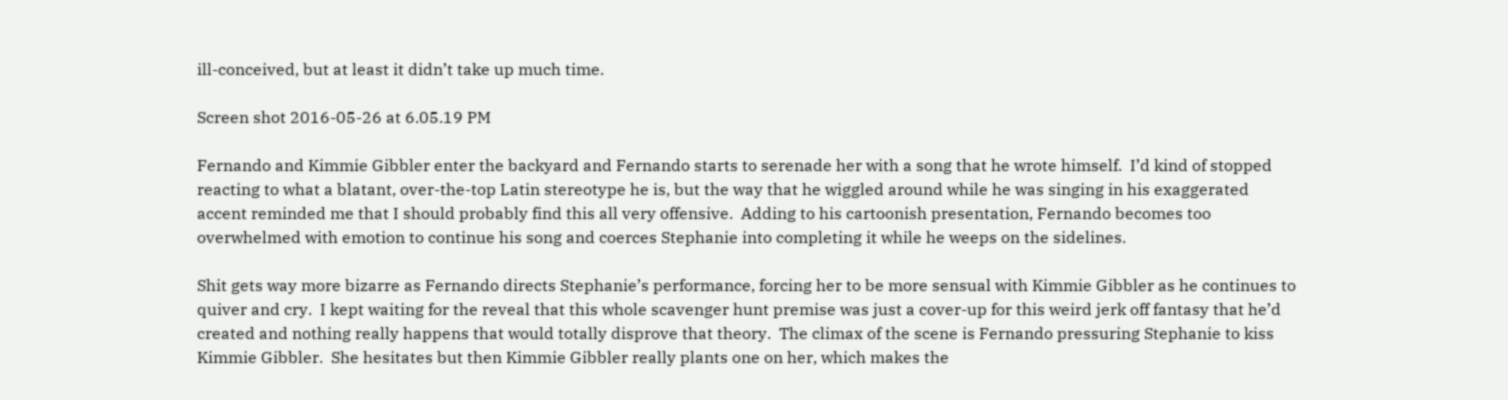ill-conceived, but at least it didn’t take up much time.

Screen shot 2016-05-26 at 6.05.19 PM

Fernando and Kimmie Gibbler enter the backyard and Fernando starts to serenade her with a song that he wrote himself.  I’d kind of stopped reacting to what a blatant, over-the-top Latin stereotype he is, but the way that he wiggled around while he was singing in his exaggerated accent reminded me that I should probably find this all very offensive.  Adding to his cartoonish presentation, Fernando becomes too overwhelmed with emotion to continue his song and coerces Stephanie into completing it while he weeps on the sidelines.

Shit gets way more bizarre as Fernando directs Stephanie’s performance, forcing her to be more sensual with Kimmie Gibbler as he continues to quiver and cry.  I kept waiting for the reveal that this whole scavenger hunt premise was just a cover-up for this weird jerk off fantasy that he’d created and nothing really happens that would totally disprove that theory.  The climax of the scene is Fernando pressuring Stephanie to kiss Kimmie Gibbler.  She hesitates but then Kimmie Gibbler really plants one on her, which makes the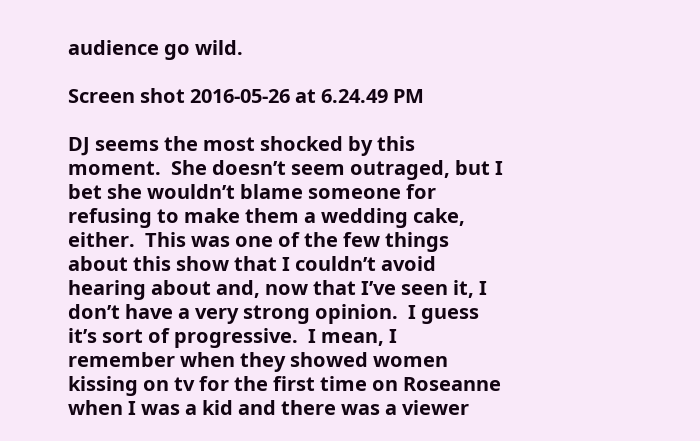audience go wild.

Screen shot 2016-05-26 at 6.24.49 PM

DJ seems the most shocked by this moment.  She doesn’t seem outraged, but I bet she wouldn’t blame someone for refusing to make them a wedding cake, either.  This was one of the few things about this show that I couldn’t avoid hearing about and, now that I’ve seen it, I don’t have a very strong opinion.  I guess it’s sort of progressive.  I mean, I remember when they showed women kissing on tv for the first time on Roseanne when I was a kid and there was a viewer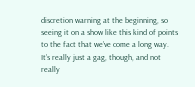discretion warning at the beginning, so seeing it on a show like this kind of points to the fact that we’ve come a long way.  It’s really just a gag, though, and not really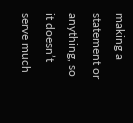making a statement or anything, so it doesn’t serve much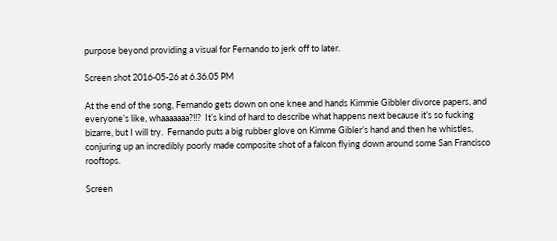purpose beyond providing a visual for Fernando to jerk off to later.

Screen shot 2016-05-26 at 6.36.05 PM

At the end of the song, Fernando gets down on one knee and hands Kimmie Gibbler divorce papers, and everyone’s like, whaaaaaaa?!!?  It’s kind of hard to describe what happens next because it’s so fucking bizarre, but I will try.  Fernando puts a big rubber glove on Kimme Gibler’s hand and then he whistles, conjuring up an incredibly poorly made composite shot of a falcon flying down around some San Francisco rooftops.

Screen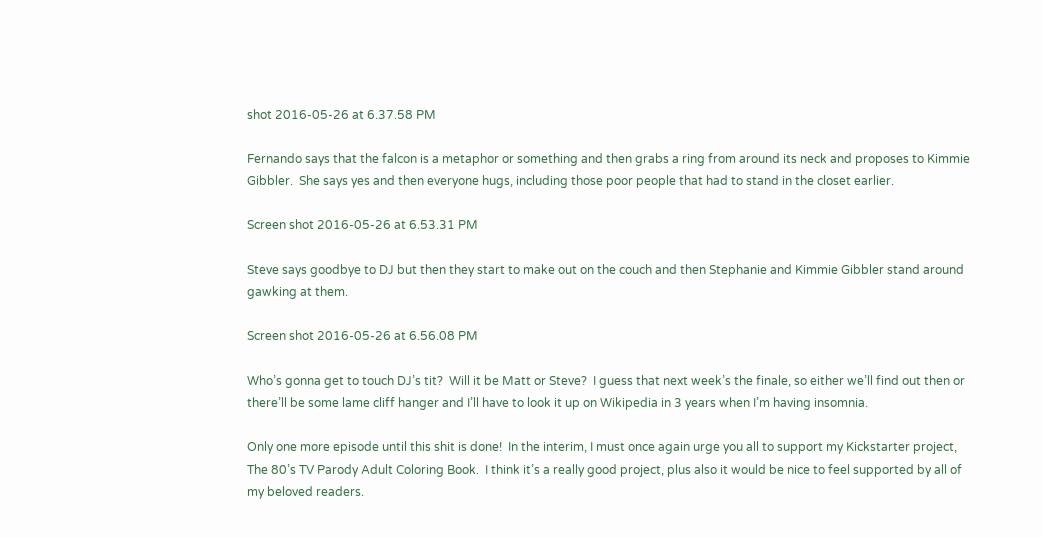shot 2016-05-26 at 6.37.58 PM

Fernando says that the falcon is a metaphor or something and then grabs a ring from around its neck and proposes to Kimmie Gibbler.  She says yes and then everyone hugs, including those poor people that had to stand in the closet earlier.

Screen shot 2016-05-26 at 6.53.31 PM

Steve says goodbye to DJ but then they start to make out on the couch and then Stephanie and Kimmie Gibbler stand around gawking at them.

Screen shot 2016-05-26 at 6.56.08 PM

Who’s gonna get to touch DJ’s tit?  Will it be Matt or Steve?  I guess that next week’s the finale, so either we’ll find out then or there’ll be some lame cliff hanger and I’ll have to look it up on Wikipedia in 3 years when I’m having insomnia.

Only one more episode until this shit is done!  In the interim, I must once again urge you all to support my Kickstarter project, The 80’s TV Parody Adult Coloring Book.  I think it’s a really good project, plus also it would be nice to feel supported by all of my beloved readers.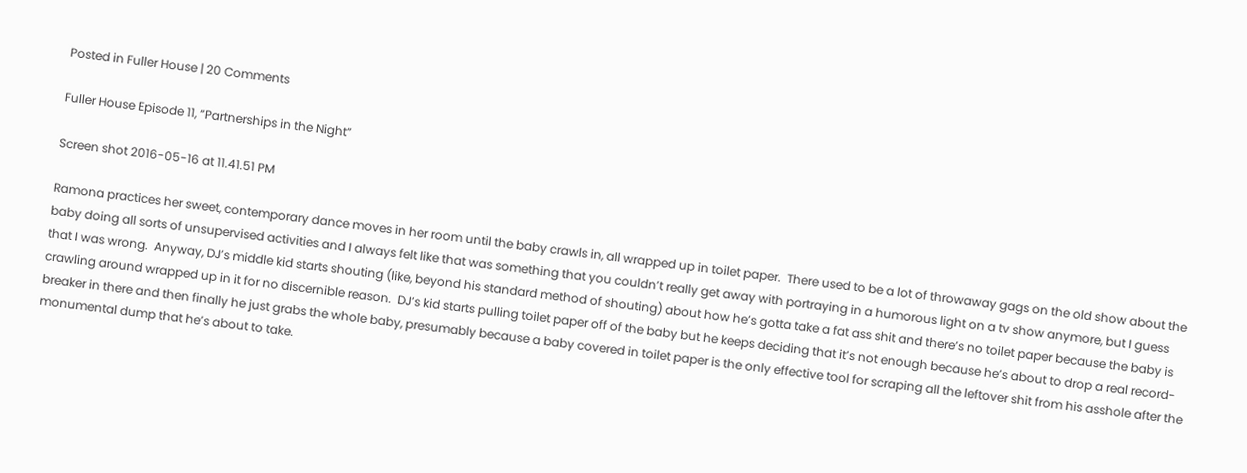Posted in Fuller House | 20 Comments

Fuller House Episode 11, “Partnerships in the Night”

Screen shot 2016-05-16 at 11.41.51 PM

Ramona practices her sweet, contemporary dance moves in her room until the baby crawls in, all wrapped up in toilet paper.  There used to be a lot of throwaway gags on the old show about the baby doing all sorts of unsupervised activities and I always felt like that was something that you couldn’t really get away with portraying in a humorous light on a tv show anymore, but I guess that I was wrong.  Anyway, DJ’s middle kid starts shouting (like, beyond his standard method of shouting) about how he’s gotta take a fat ass shit and there’s no toilet paper because the baby is crawling around wrapped up in it for no discernible reason.  DJ’s kid starts pulling toilet paper off of the baby but he keeps deciding that it’s not enough because he’s about to drop a real record-breaker in there and then finally he just grabs the whole baby, presumably because a baby covered in toilet paper is the only effective tool for scraping all the leftover shit from his asshole after the monumental dump that he’s about to take.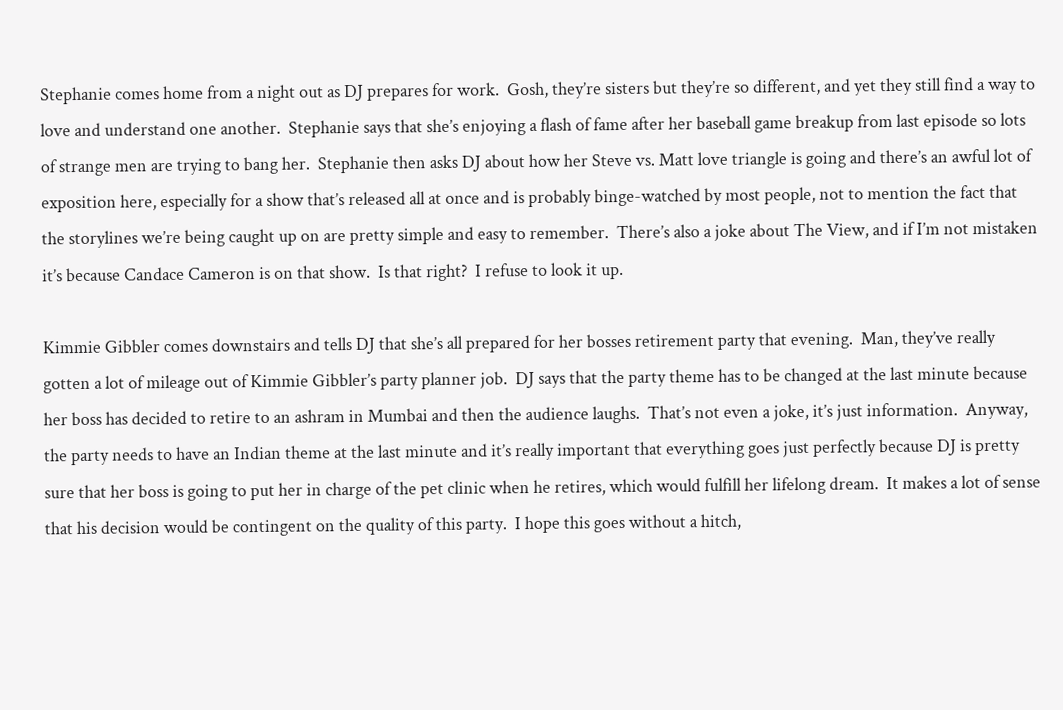Stephanie comes home from a night out as DJ prepares for work.  Gosh, they’re sisters but they’re so different, and yet they still find a way to love and understand one another.  Stephanie says that she’s enjoying a flash of fame after her baseball game breakup from last episode so lots of strange men are trying to bang her.  Stephanie then asks DJ about how her Steve vs. Matt love triangle is going and there’s an awful lot of exposition here, especially for a show that’s released all at once and is probably binge-watched by most people, not to mention the fact that the storylines we’re being caught up on are pretty simple and easy to remember.  There’s also a joke about The View, and if I’m not mistaken it’s because Candace Cameron is on that show.  Is that right?  I refuse to look it up.

Kimmie Gibbler comes downstairs and tells DJ that she’s all prepared for her bosses retirement party that evening.  Man, they’ve really gotten a lot of mileage out of Kimmie Gibbler’s party planner job.  DJ says that the party theme has to be changed at the last minute because her boss has decided to retire to an ashram in Mumbai and then the audience laughs.  That’s not even a joke, it’s just information.  Anyway, the party needs to have an Indian theme at the last minute and it’s really important that everything goes just perfectly because DJ is pretty sure that her boss is going to put her in charge of the pet clinic when he retires, which would fulfill her lifelong dream.  It makes a lot of sense that his decision would be contingent on the quality of this party.  I hope this goes without a hitch,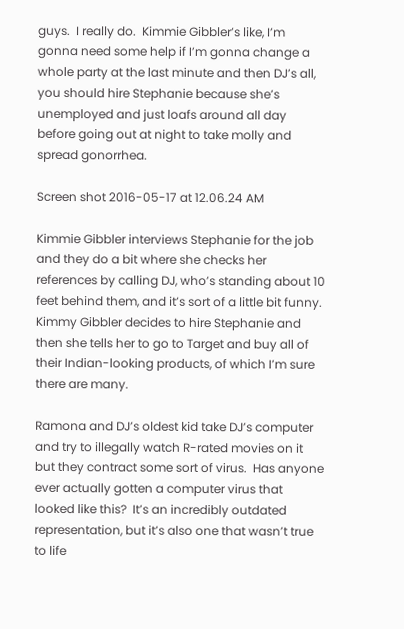guys.  I really do.  Kimmie Gibbler’s like, I’m gonna need some help if I’m gonna change a whole party at the last minute and then DJ’s all, you should hire Stephanie because she’s unemployed and just loafs around all day before going out at night to take molly and spread gonorrhea.

Screen shot 2016-05-17 at 12.06.24 AM

Kimmie Gibbler interviews Stephanie for the job and they do a bit where she checks her references by calling DJ, who’s standing about 10 feet behind them, and it’s sort of a little bit funny.  Kimmy Gibbler decides to hire Stephanie and then she tells her to go to Target and buy all of their Indian-looking products, of which I’m sure there are many.

Ramona and DJ’s oldest kid take DJ’s computer and try to illegally watch R-rated movies on it but they contract some sort of virus.  Has anyone ever actually gotten a computer virus that looked like this?  It’s an incredibly outdated representation, but it’s also one that wasn’t true to life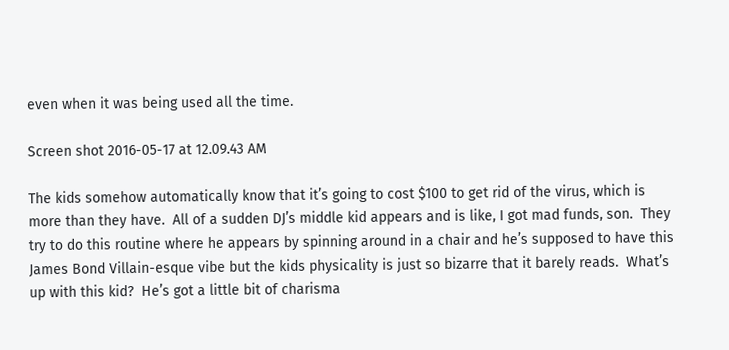even when it was being used all the time.

Screen shot 2016-05-17 at 12.09.43 AM

The kids somehow automatically know that it’s going to cost $100 to get rid of the virus, which is more than they have.  All of a sudden DJ’s middle kid appears and is like, I got mad funds, son.  They try to do this routine where he appears by spinning around in a chair and he’s supposed to have this James Bond Villain-esque vibe but the kids physicality is just so bizarre that it barely reads.  What’s up with this kid?  He’s got a little bit of charisma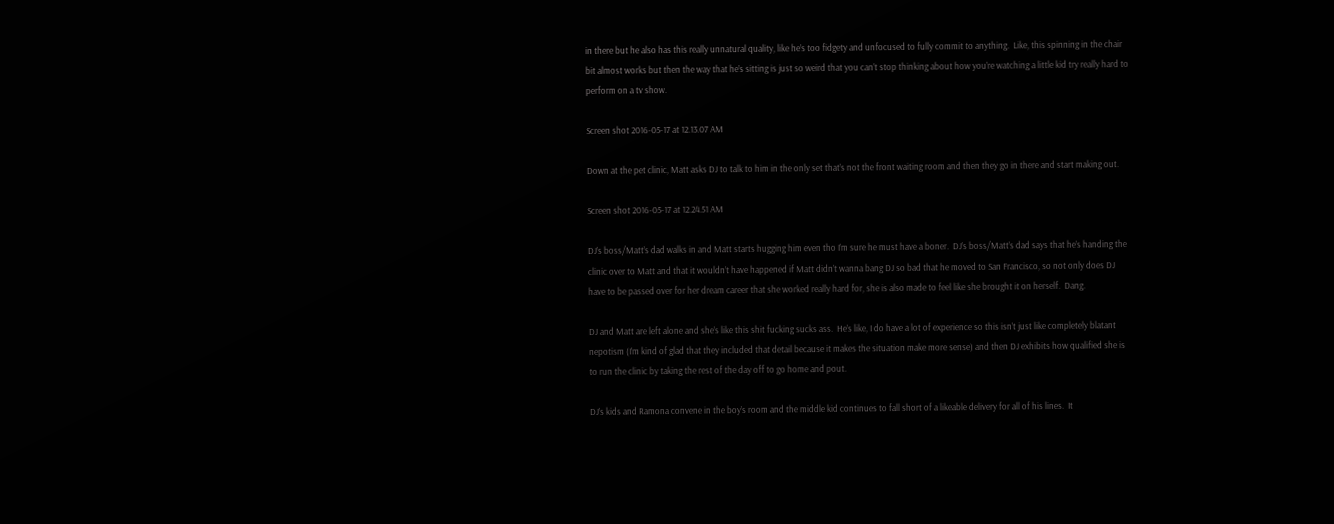in there but he also has this really unnatural quality, like he’s too fidgety and unfocused to fully commit to anything.  Like, this spinning in the chair bit almost works but then the way that he’s sitting is just so weird that you can’t stop thinking about how you’re watching a little kid try really hard to perform on a tv show.

Screen shot 2016-05-17 at 12.13.07 AM

Down at the pet clinic, Matt asks DJ to talk to him in the only set that’s not the front waiting room and then they go in there and start making out.

Screen shot 2016-05-17 at 12.24.51 AM

DJ’s boss/Matt’s dad walks in and Matt starts hugging him even tho I’m sure he must have a boner.  DJ’s boss/Matt’s dad says that he’s handing the clinic over to Matt and that it wouldn’t have happened if Matt didn’t wanna bang DJ so bad that he moved to San Francisco, so not only does DJ have to be passed over for her dream career that she worked really hard for, she is also made to feel like she brought it on herself.  Dang.

DJ and Matt are left alone and she’s like this shit fucking sucks ass.  He’s like, I do have a lot of experience so this isn’t just like completely blatant nepotism (I’m kind of glad that they included that detail because it makes the situation make more sense) and then DJ exhibits how qualified she is to run the clinic by taking the rest of the day off to go home and pout.

DJ’s kids and Ramona convene in the boy’s room and the middle kid continues to fall short of a likeable delivery for all of his lines.  It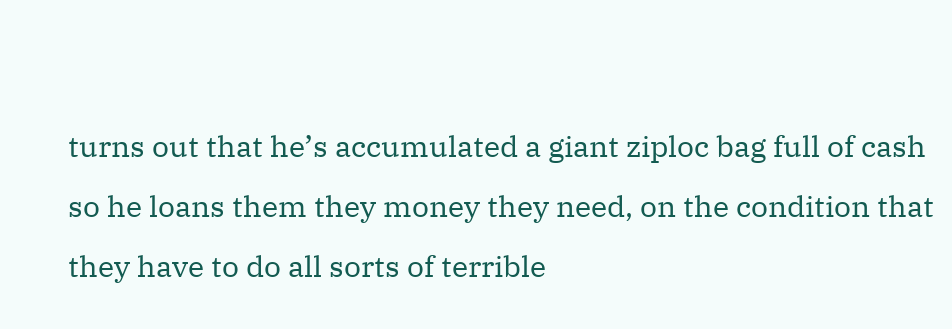turns out that he’s accumulated a giant ziploc bag full of cash so he loans them they money they need, on the condition that they have to do all sorts of terrible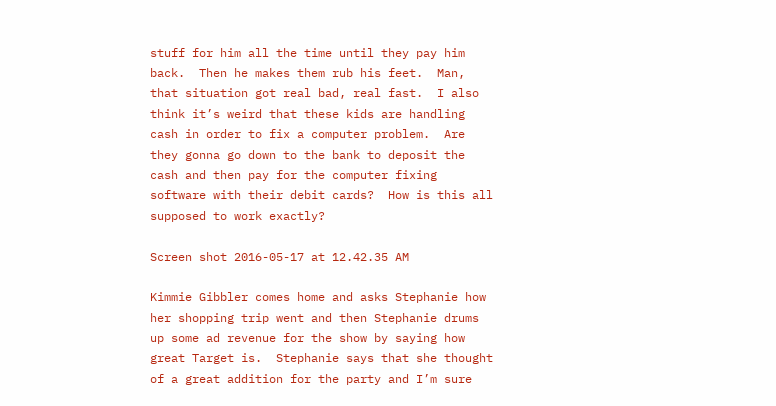stuff for him all the time until they pay him back.  Then he makes them rub his feet.  Man, that situation got real bad, real fast.  I also think it’s weird that these kids are handling cash in order to fix a computer problem.  Are they gonna go down to the bank to deposit the cash and then pay for the computer fixing software with their debit cards?  How is this all supposed to work exactly?

Screen shot 2016-05-17 at 12.42.35 AM

Kimmie Gibbler comes home and asks Stephanie how her shopping trip went and then Stephanie drums up some ad revenue for the show by saying how great Target is.  Stephanie says that she thought of a great addition for the party and I’m sure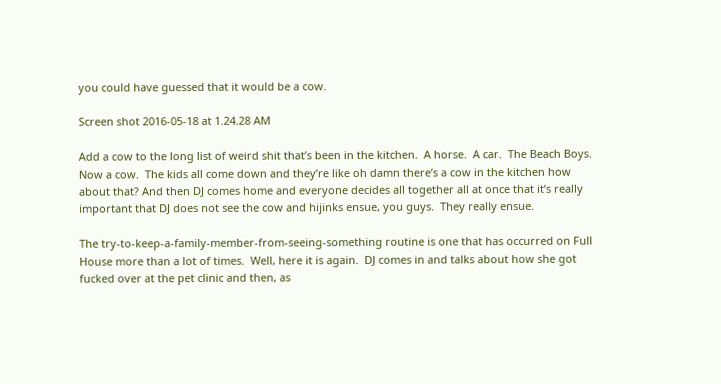you could have guessed that it would be a cow.

Screen shot 2016-05-18 at 1.24.28 AM

Add a cow to the long list of weird shit that’s been in the kitchen.  A horse.  A car.  The Beach Boys.  Now a cow.  The kids all come down and they’re like oh damn there’s a cow in the kitchen how about that? And then DJ comes home and everyone decides all together all at once that it’s really important that DJ does not see the cow and hijinks ensue, you guys.  They really ensue.

The try-to-keep-a-family-member-from-seeing-something routine is one that has occurred on Full House more than a lot of times.  Well, here it is again.  DJ comes in and talks about how she got fucked over at the pet clinic and then, as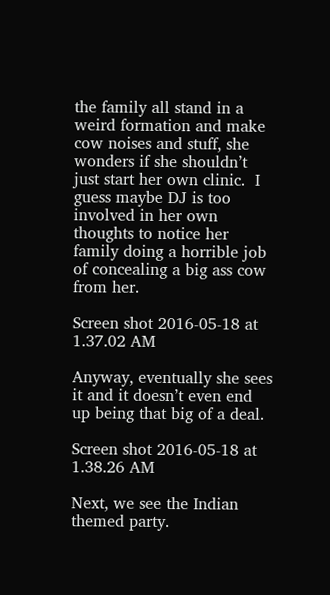the family all stand in a weird formation and make cow noises and stuff, she wonders if she shouldn’t just start her own clinic.  I guess maybe DJ is too involved in her own thoughts to notice her family doing a horrible job of concealing a big ass cow from her.

Screen shot 2016-05-18 at 1.37.02 AM

Anyway, eventually she sees it and it doesn’t even end up being that big of a deal.

Screen shot 2016-05-18 at 1.38.26 AM

Next, we see the Indian themed party.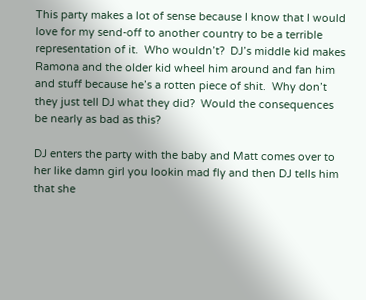This party makes a lot of sense because I know that I would love for my send-off to another country to be a terrible representation of it.  Who wouldn’t?  DJ’s middle kid makes Ramona and the older kid wheel him around and fan him and stuff because he’s a rotten piece of shit.  Why don’t they just tell DJ what they did?  Would the consequences be nearly as bad as this?

DJ enters the party with the baby and Matt comes over to her like damn girl you lookin mad fly and then DJ tells him that she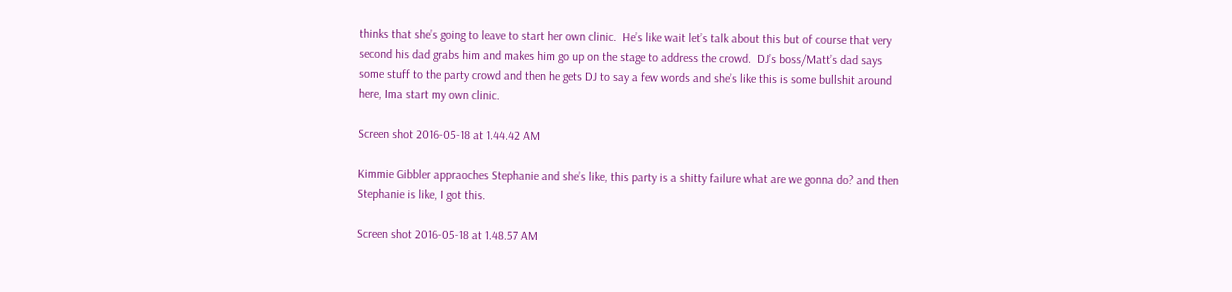thinks that she’s going to leave to start her own clinic.  He’s like wait let’s talk about this but of course that very second his dad grabs him and makes him go up on the stage to address the crowd.  DJ’s boss/Matt’s dad says some stuff to the party crowd and then he gets DJ to say a few words and she’s like this is some bullshit around here, Ima start my own clinic.

Screen shot 2016-05-18 at 1.44.42 AM

Kimmie Gibbler appraoches Stephanie and she’s like, this party is a shitty failure what are we gonna do? and then Stephanie is like, I got this.

Screen shot 2016-05-18 at 1.48.57 AM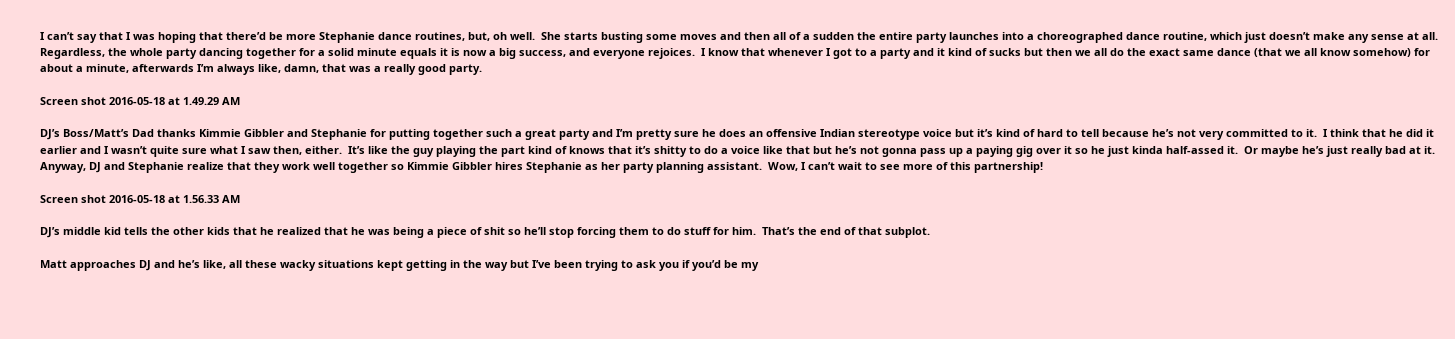I can’t say that I was hoping that there’d be more Stephanie dance routines, but, oh well.  She starts busting some moves and then all of a sudden the entire party launches into a choreographed dance routine, which just doesn’t make any sense at all.  Regardless, the whole party dancing together for a solid minute equals it is now a big success, and everyone rejoices.  I know that whenever I got to a party and it kind of sucks but then we all do the exact same dance (that we all know somehow) for about a minute, afterwards I’m always like, damn, that was a really good party.

Screen shot 2016-05-18 at 1.49.29 AM

DJ’s Boss/Matt’s Dad thanks Kimmie Gibbler and Stephanie for putting together such a great party and I’m pretty sure he does an offensive Indian stereotype voice but it’s kind of hard to tell because he’s not very committed to it.  I think that he did it earlier and I wasn’t quite sure what I saw then, either.  It’s like the guy playing the part kind of knows that it’s shitty to do a voice like that but he’s not gonna pass up a paying gig over it so he just kinda half-assed it.  Or maybe he’s just really bad at it.  Anyway, DJ and Stephanie realize that they work well together so Kimmie Gibbler hires Stephanie as her party planning assistant.  Wow, I can’t wait to see more of this partnership!

Screen shot 2016-05-18 at 1.56.33 AM

DJ’s middle kid tells the other kids that he realized that he was being a piece of shit so he’ll stop forcing them to do stuff for him.  That’s the end of that subplot.

Matt approaches DJ and he’s like, all these wacky situations kept getting in the way but I’ve been trying to ask you if you’d be my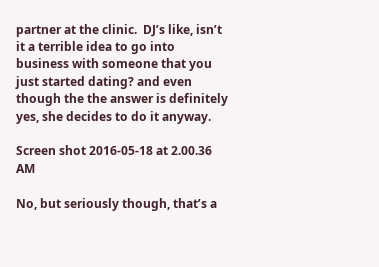partner at the clinic.  DJ’s like, isn’t it a terrible idea to go into business with someone that you just started dating? and even though the the answer is definitely yes, she decides to do it anyway.

Screen shot 2016-05-18 at 2.00.36 AM

No, but seriously though, that’s a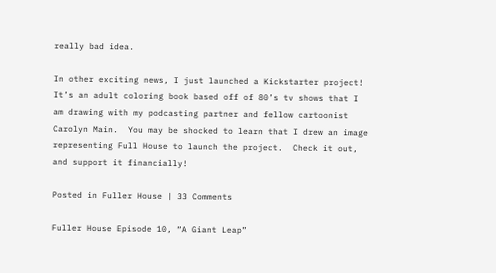really bad idea.

In other exciting news, I just launched a Kickstarter project! It’s an adult coloring book based off of 80’s tv shows that I am drawing with my podcasting partner and fellow cartoonist Carolyn Main.  You may be shocked to learn that I drew an image representing Full House to launch the project.  Check it out, and support it financially!

Posted in Fuller House | 33 Comments

Fuller House Episode 10, “A Giant Leap”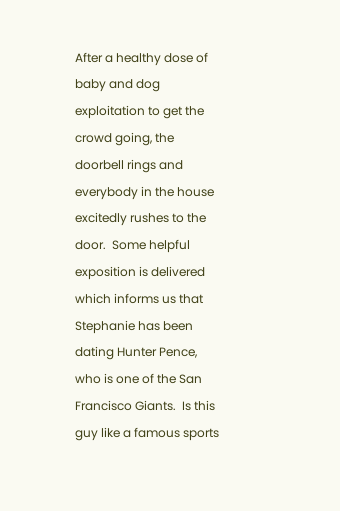After a healthy dose of baby and dog exploitation to get the crowd going, the doorbell rings and everybody in the house excitedly rushes to the door.  Some helpful exposition is delivered which informs us that Stephanie has been dating Hunter Pence, who is one of the San Francisco Giants.  Is this guy like a famous sports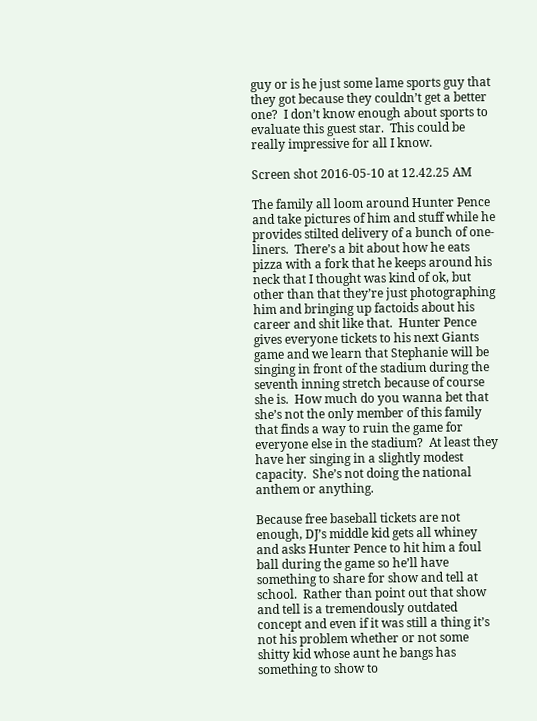guy or is he just some lame sports guy that they got because they couldn’t get a better one?  I don’t know enough about sports to evaluate this guest star.  This could be really impressive for all I know.

Screen shot 2016-05-10 at 12.42.25 AM

The family all loom around Hunter Pence and take pictures of him and stuff while he provides stilted delivery of a bunch of one-liners.  There’s a bit about how he eats pizza with a fork that he keeps around his neck that I thought was kind of ok, but other than that they’re just photographing him and bringing up factoids about his career and shit like that.  Hunter Pence gives everyone tickets to his next Giants game and we learn that Stephanie will be singing in front of the stadium during the seventh inning stretch because of course she is.  How much do you wanna bet that she’s not the only member of this family that finds a way to ruin the game for everyone else in the stadium?  At least they have her singing in a slightly modest capacity.  She’s not doing the national anthem or anything.

Because free baseball tickets are not enough, DJ’s middle kid gets all whiney and asks Hunter Pence to hit him a foul ball during the game so he’ll have something to share for show and tell at school.  Rather than point out that show and tell is a tremendously outdated concept and even if it was still a thing it’s not his problem whether or not some shitty kid whose aunt he bangs has something to show to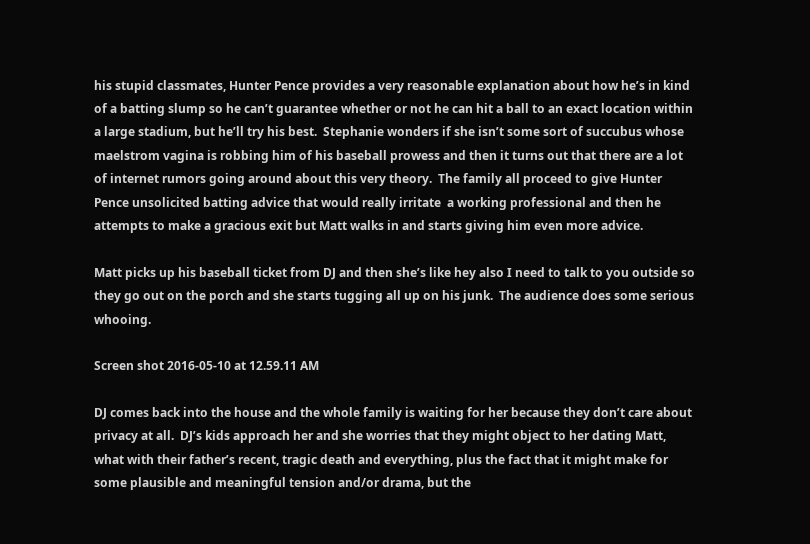his stupid classmates, Hunter Pence provides a very reasonable explanation about how he’s in kind of a batting slump so he can’t guarantee whether or not he can hit a ball to an exact location within a large stadium, but he’ll try his best.  Stephanie wonders if she isn’t some sort of succubus whose maelstrom vagina is robbing him of his baseball prowess and then it turns out that there are a lot of internet rumors going around about this very theory.  The family all proceed to give Hunter Pence unsolicited batting advice that would really irritate  a working professional and then he attempts to make a gracious exit but Matt walks in and starts giving him even more advice.

Matt picks up his baseball ticket from DJ and then she’s like hey also I need to talk to you outside so they go out on the porch and she starts tugging all up on his junk.  The audience does some serious whooing.

Screen shot 2016-05-10 at 12.59.11 AM

DJ comes back into the house and the whole family is waiting for her because they don’t care about privacy at all.  DJ’s kids approach her and she worries that they might object to her dating Matt, what with their father’s recent, tragic death and everything, plus the fact that it might make for some plausible and meaningful tension and/or drama, but the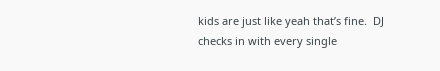kids are just like yeah that’s fine.  DJ checks in with every single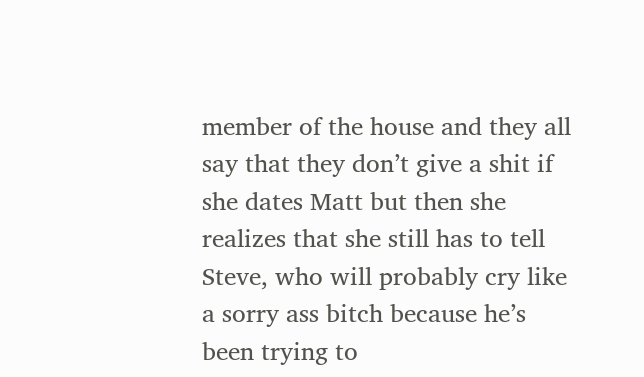member of the house and they all say that they don’t give a shit if she dates Matt but then she realizes that she still has to tell Steve, who will probably cry like a sorry ass bitch because he’s been trying to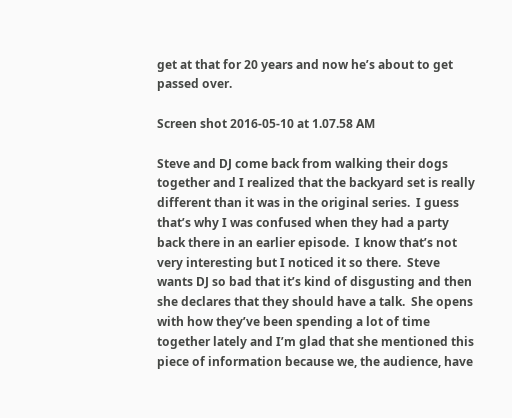get at that for 20 years and now he’s about to get passed over.

Screen shot 2016-05-10 at 1.07.58 AM

Steve and DJ come back from walking their dogs together and I realized that the backyard set is really different than it was in the original series.  I guess that’s why I was confused when they had a party back there in an earlier episode.  I know that’s not very interesting but I noticed it so there.  Steve wants DJ so bad that it’s kind of disgusting and then she declares that they should have a talk.  She opens with how they’ve been spending a lot of time together lately and I’m glad that she mentioned this piece of information because we, the audience, have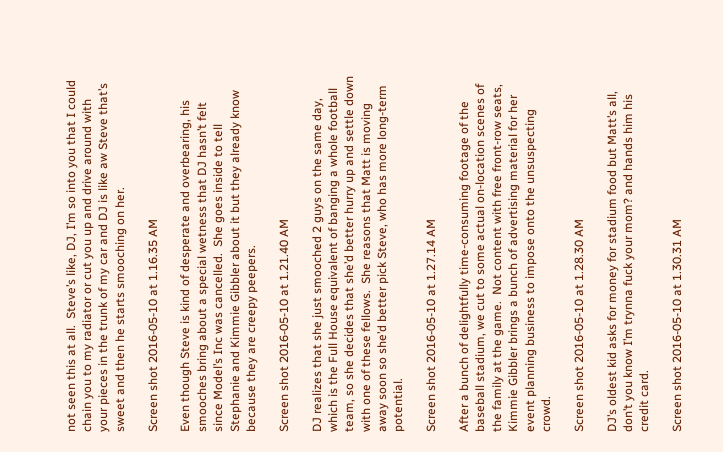not seen this at all.  Steve’s like, DJ, I’m so into you that I could chain you to my radiator or cut you up and drive around with your pieces in the trunk of my car and DJ is like aw Steve that’s sweet and then he starts smooching on her.

Screen shot 2016-05-10 at 1.16.35 AM

Even though Steve is kind of desperate and overbearing, his smooches bring about a special wetness that DJ hasn’t felt since Model’s Inc was cancelled.  She goes inside to tell Stephanie and Kimmie Gibbler about it but they already know because they are creepy peepers.

Screen shot 2016-05-10 at 1.21.40 AM

DJ realizes that she just smooched 2 guys on the same day, which is the Full House equivalent of banging a whole football team, so she decides that she’d better hurry up and settle down with one of these fellows.  She reasons that Matt is moving away soon so she’d better pick Steve, who has more long-term potential.

Screen shot 2016-05-10 at 1.27.14 AM

After a bunch of delightfully time-consuming footage of the baseball stadium, we cut to some actual on-location scenes of the family at the game.  Not content with free front-row seats, Kimmie Gibbler brings a bunch of advertising material for her event planning business to impose onto the unsuspecting crowd.

Screen shot 2016-05-10 at 1.28.30 AM

DJ’s oldest kid asks for money for stadium food but Matt’s all, don’t you know I’m trynna fuck your mom? and hands him his credit card.

Screen shot 2016-05-10 at 1.30.31 AM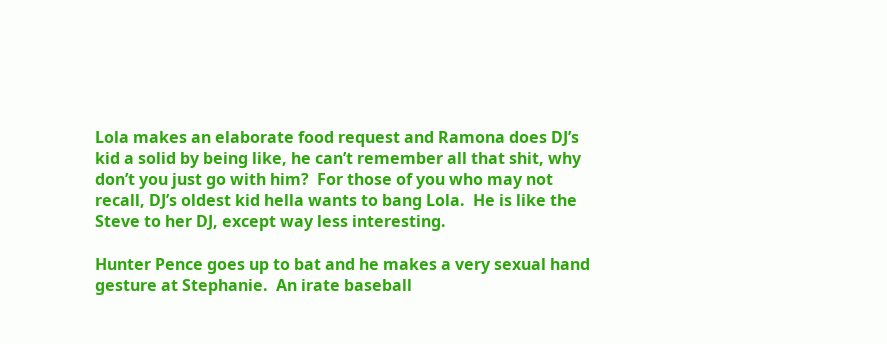Lola makes an elaborate food request and Ramona does DJ’s kid a solid by being like, he can’t remember all that shit, why don’t you just go with him?  For those of you who may not recall, DJ’s oldest kid hella wants to bang Lola.  He is like the Steve to her DJ, except way less interesting.

Hunter Pence goes up to bat and he makes a very sexual hand gesture at Stephanie.  An irate baseball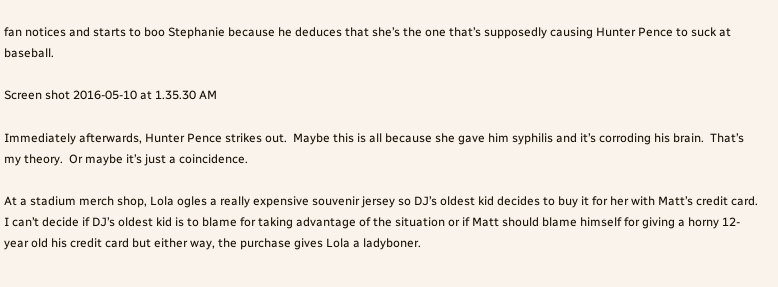fan notices and starts to boo Stephanie because he deduces that she’s the one that’s supposedly causing Hunter Pence to suck at baseball.

Screen shot 2016-05-10 at 1.35.30 AM

Immediately afterwards, Hunter Pence strikes out.  Maybe this is all because she gave him syphilis and it’s corroding his brain.  That’s my theory.  Or maybe it’s just a coincidence.

At a stadium merch shop, Lola ogles a really expensive souvenir jersey so DJ’s oldest kid decides to buy it for her with Matt’s credit card.  I can’t decide if DJ’s oldest kid is to blame for taking advantage of the situation or if Matt should blame himself for giving a horny 12-year old his credit card but either way, the purchase gives Lola a ladyboner.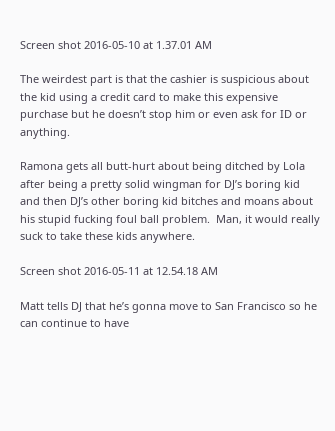Screen shot 2016-05-10 at 1.37.01 AM

The weirdest part is that the cashier is suspicious about the kid using a credit card to make this expensive purchase but he doesn’t stop him or even ask for ID or anything.

Ramona gets all butt-hurt about being ditched by Lola after being a pretty solid wingman for DJ’s boring kid and then DJ’s other boring kid bitches and moans about his stupid fucking foul ball problem.  Man, it would really suck to take these kids anywhere.

Screen shot 2016-05-11 at 12.54.18 AM

Matt tells DJ that he’s gonna move to San Francisco so he can continue to have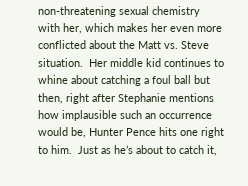non-threatening sexual chemistry with her, which makes her even more conflicted about the Matt vs. Steve situation.  Her middle kid continues to whine about catching a foul ball but then, right after Stephanie mentions how implausible such an occurrence would be, Hunter Pence hits one right to him.  Just as he’s about to catch it,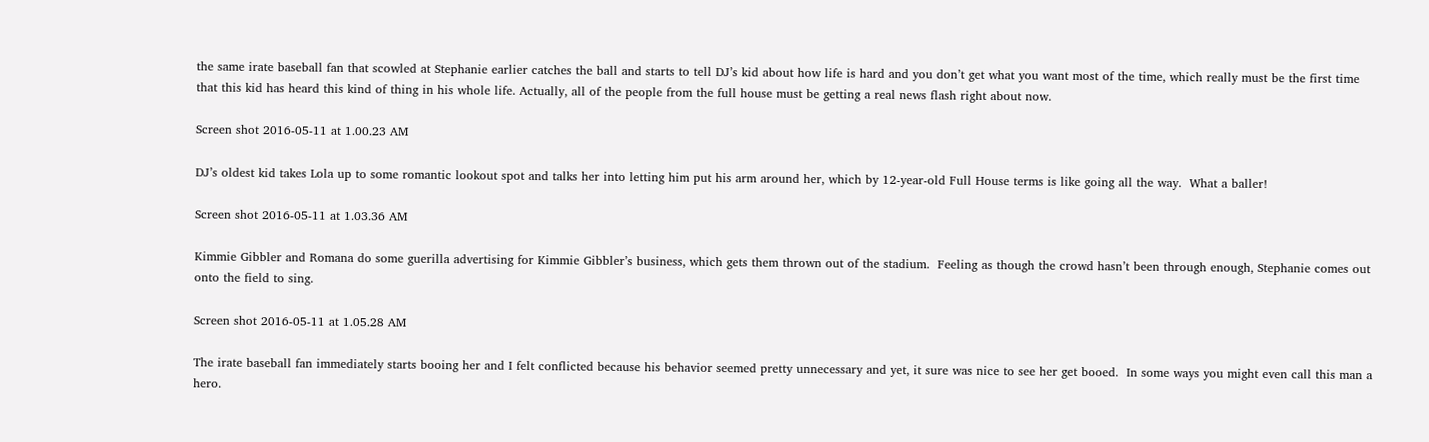the same irate baseball fan that scowled at Stephanie earlier catches the ball and starts to tell DJ’s kid about how life is hard and you don’t get what you want most of the time, which really must be the first time that this kid has heard this kind of thing in his whole life. Actually, all of the people from the full house must be getting a real news flash right about now.

Screen shot 2016-05-11 at 1.00.23 AM

DJ’s oldest kid takes Lola up to some romantic lookout spot and talks her into letting him put his arm around her, which by 12-year-old Full House terms is like going all the way.  What a baller!

Screen shot 2016-05-11 at 1.03.36 AM

Kimmie Gibbler and Romana do some guerilla advertising for Kimmie Gibbler’s business, which gets them thrown out of the stadium.  Feeling as though the crowd hasn’t been through enough, Stephanie comes out onto the field to sing.

Screen shot 2016-05-11 at 1.05.28 AM

The irate baseball fan immediately starts booing her and I felt conflicted because his behavior seemed pretty unnecessary and yet, it sure was nice to see her get booed.  In some ways you might even call this man a hero.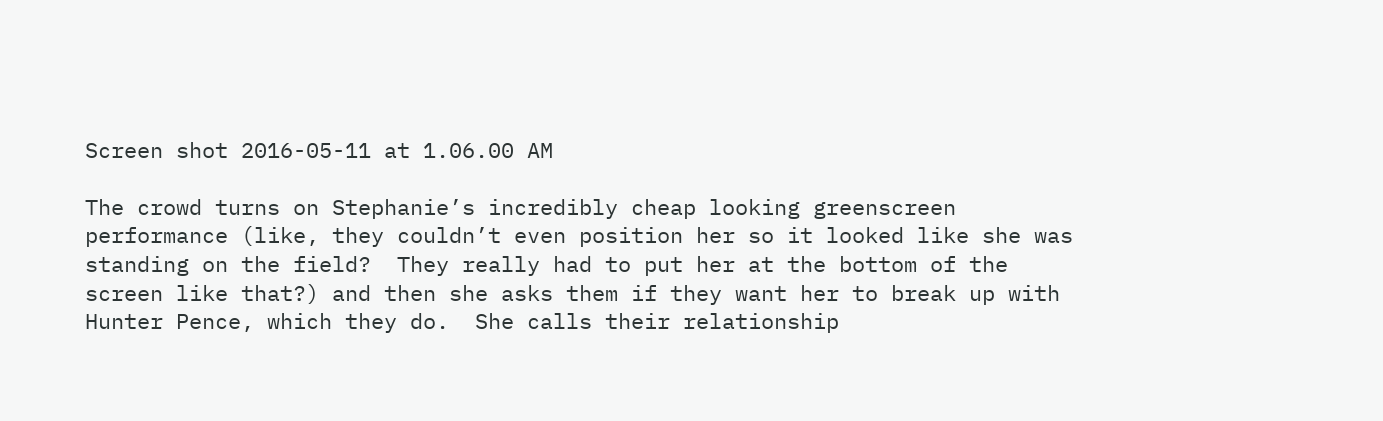Screen shot 2016-05-11 at 1.06.00 AM

The crowd turns on Stephanie’s incredibly cheap looking greenscreen performance (like, they couldn’t even position her so it looked like she was standing on the field?  They really had to put her at the bottom of the screen like that?) and then she asks them if they want her to break up with Hunter Pence, which they do.  She calls their relationship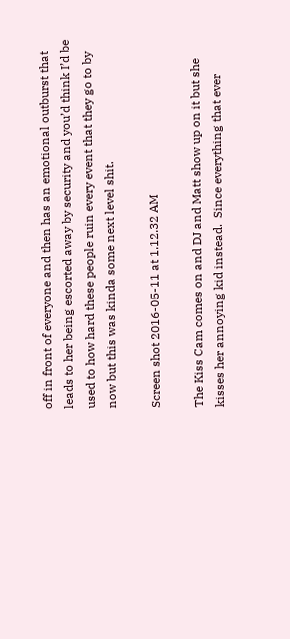off in front of everyone and then has an emotional outburst that leads to her being escorted away by security and you’d think I’d be used to how hard these people ruin every event that they go to by now but this was kinda some next level shit.

Screen shot 2016-05-11 at 1.12.32 AM

The Kiss Cam comes on and DJ and Matt show up on it but she kisses her annoying kid instead.  Since everything that ever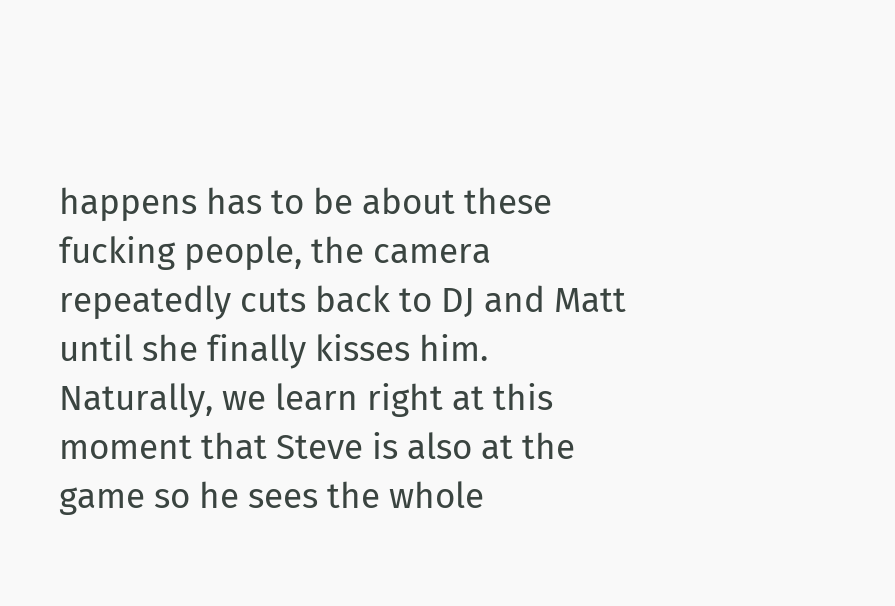happens has to be about these fucking people, the camera repeatedly cuts back to DJ and Matt until she finally kisses him.  Naturally, we learn right at this moment that Steve is also at the game so he sees the whole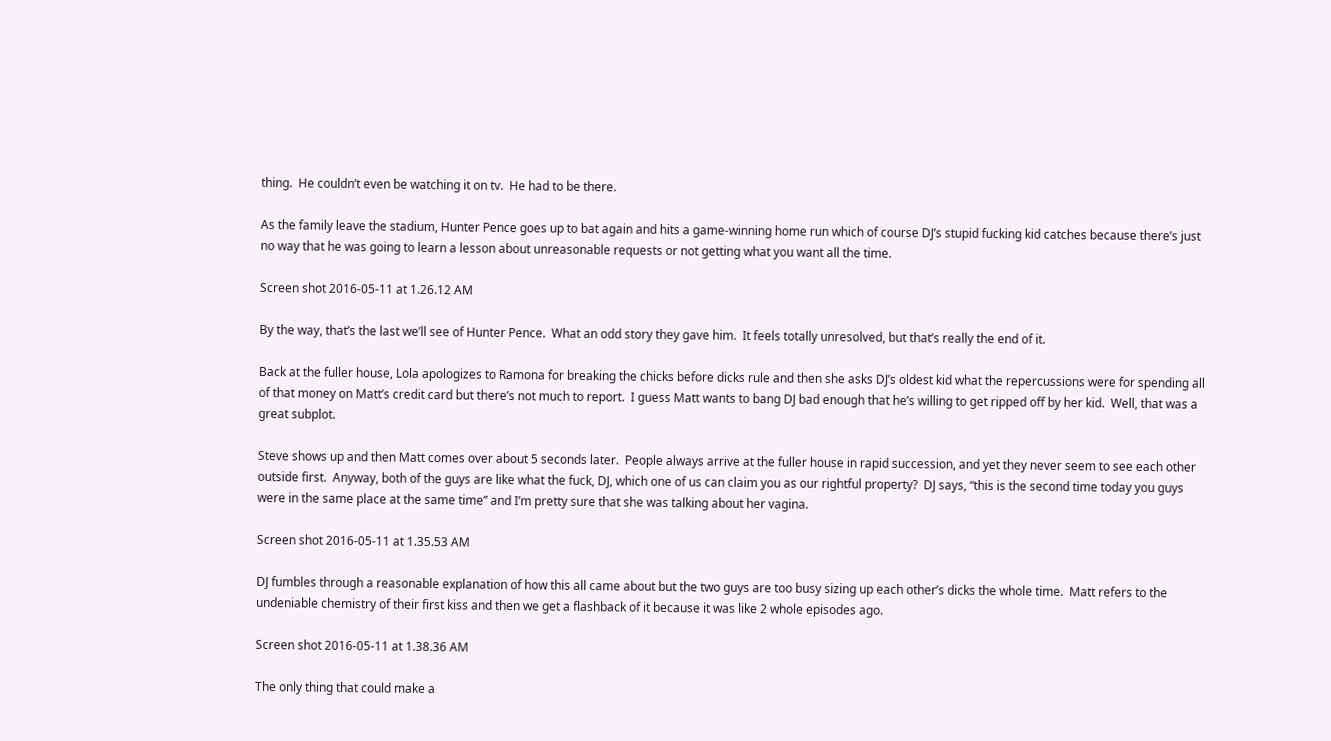thing.  He couldn’t even be watching it on tv.  He had to be there.

As the family leave the stadium, Hunter Pence goes up to bat again and hits a game-winning home run which of course DJ’s stupid fucking kid catches because there’s just no way that he was going to learn a lesson about unreasonable requests or not getting what you want all the time.

Screen shot 2016-05-11 at 1.26.12 AM

By the way, that’s the last we’ll see of Hunter Pence.  What an odd story they gave him.  It feels totally unresolved, but that’s really the end of it.

Back at the fuller house, Lola apologizes to Ramona for breaking the chicks before dicks rule and then she asks DJ’s oldest kid what the repercussions were for spending all of that money on Matt’s credit card but there’s not much to report.  I guess Matt wants to bang DJ bad enough that he’s willing to get ripped off by her kid.  Well, that was a great subplot.

Steve shows up and then Matt comes over about 5 seconds later.  People always arrive at the fuller house in rapid succession, and yet they never seem to see each other outside first.  Anyway, both of the guys are like what the fuck, DJ, which one of us can claim you as our rightful property?  DJ says, “this is the second time today you guys were in the same place at the same time” and I’m pretty sure that she was talking about her vagina.

Screen shot 2016-05-11 at 1.35.53 AM

DJ fumbles through a reasonable explanation of how this all came about but the two guys are too busy sizing up each other’s dicks the whole time.  Matt refers to the undeniable chemistry of their first kiss and then we get a flashback of it because it was like 2 whole episodes ago.

Screen shot 2016-05-11 at 1.38.36 AM

The only thing that could make a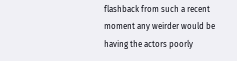flashback from such a recent moment any weirder would be having the actors poorly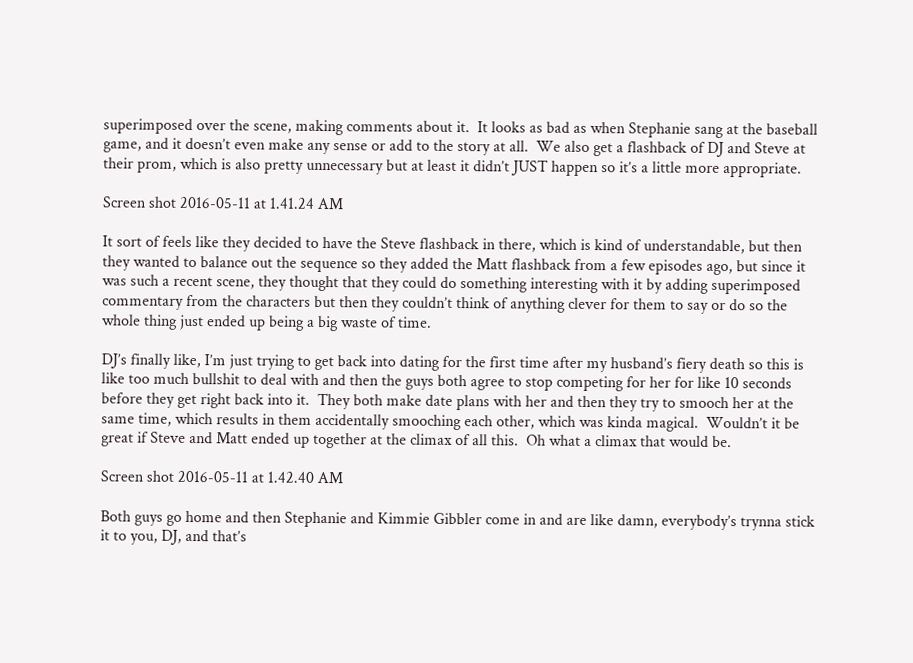superimposed over the scene, making comments about it.  It looks as bad as when Stephanie sang at the baseball game, and it doesn’t even make any sense or add to the story at all.  We also get a flashback of DJ and Steve at their prom, which is also pretty unnecessary but at least it didn’t JUST happen so it’s a little more appropriate.

Screen shot 2016-05-11 at 1.41.24 AM

It sort of feels like they decided to have the Steve flashback in there, which is kind of understandable, but then they wanted to balance out the sequence so they added the Matt flashback from a few episodes ago, but since it was such a recent scene, they thought that they could do something interesting with it by adding superimposed commentary from the characters but then they couldn’t think of anything clever for them to say or do so the whole thing just ended up being a big waste of time.

DJ’s finally like, I’m just trying to get back into dating for the first time after my husband’s fiery death so this is like too much bullshit to deal with and then the guys both agree to stop competing for her for like 10 seconds before they get right back into it.  They both make date plans with her and then they try to smooch her at the same time, which results in them accidentally smooching each other, which was kinda magical.  Wouldn’t it be great if Steve and Matt ended up together at the climax of all this.  Oh what a climax that would be.

Screen shot 2016-05-11 at 1.42.40 AM

Both guys go home and then Stephanie and Kimmie Gibbler come in and are like damn, everybody’s trynna stick it to you, DJ, and that’s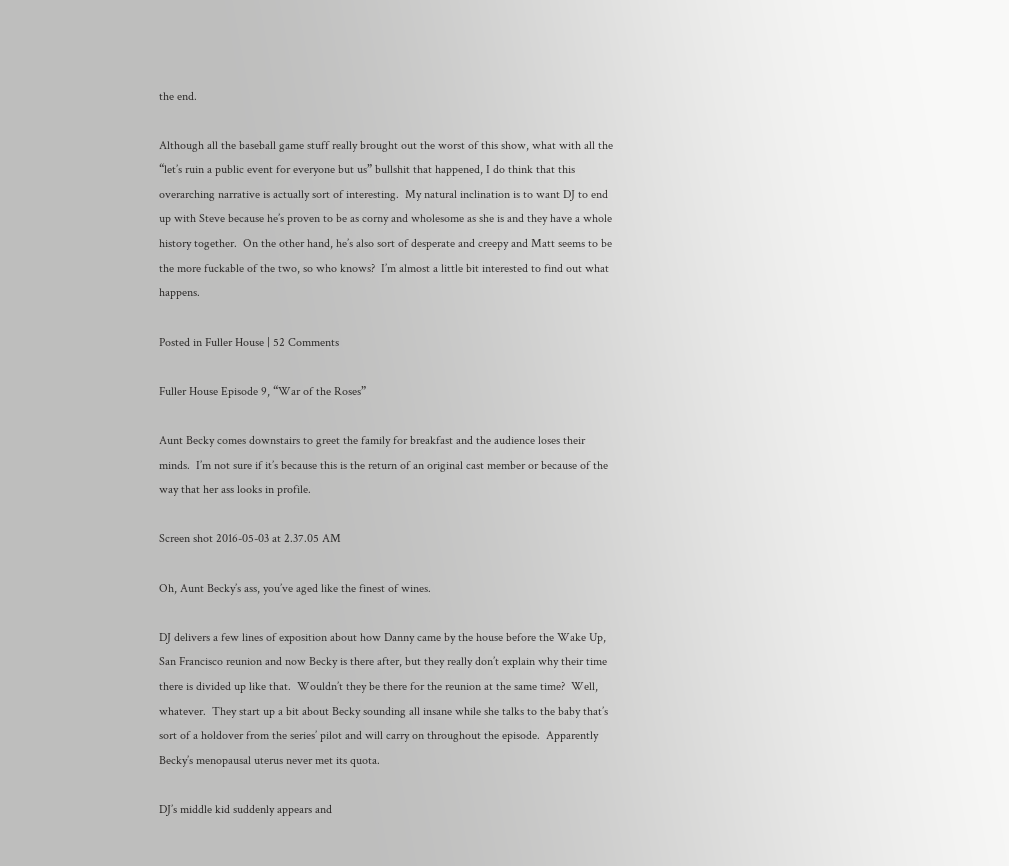the end.

Although all the baseball game stuff really brought out the worst of this show, what with all the “let’s ruin a public event for everyone but us” bullshit that happened, I do think that this overarching narrative is actually sort of interesting.  My natural inclination is to want DJ to end up with Steve because he’s proven to be as corny and wholesome as she is and they have a whole history together.  On the other hand, he’s also sort of desperate and creepy and Matt seems to be the more fuckable of the two, so who knows?  I’m almost a little bit interested to find out what happens.

Posted in Fuller House | 52 Comments

Fuller House Episode 9, “War of the Roses”

Aunt Becky comes downstairs to greet the family for breakfast and the audience loses their minds.  I’m not sure if it’s because this is the return of an original cast member or because of the way that her ass looks in profile.

Screen shot 2016-05-03 at 2.37.05 AM

Oh, Aunt Becky’s ass, you’ve aged like the finest of wines.

DJ delivers a few lines of exposition about how Danny came by the house before the Wake Up, San Francisco reunion and now Becky is there after, but they really don’t explain why their time there is divided up like that.  Wouldn’t they be there for the reunion at the same time?  Well, whatever.  They start up a bit about Becky sounding all insane while she talks to the baby that’s sort of a holdover from the series’ pilot and will carry on throughout the episode.  Apparently Becky’s menopausal uterus never met its quota.

DJ’s middle kid suddenly appears and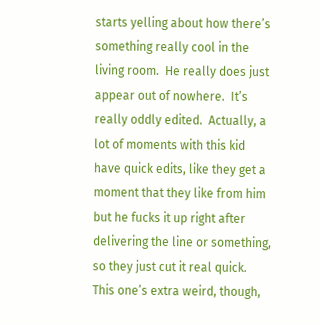starts yelling about how there’s something really cool in the living room.  He really does just appear out of nowhere.  It’s really oddly edited.  Actually, a lot of moments with this kid have quick edits, like they get a moment that they like from him but he fucks it up right after delivering the line or something, so they just cut it real quick.  This one’s extra weird, though,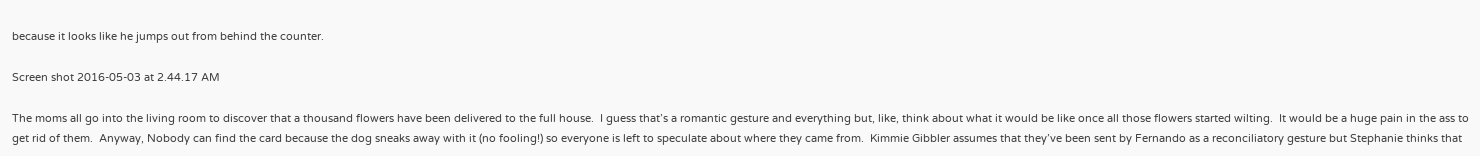because it looks like he jumps out from behind the counter.

Screen shot 2016-05-03 at 2.44.17 AM

The moms all go into the living room to discover that a thousand flowers have been delivered to the full house.  I guess that’s a romantic gesture and everything but, like, think about what it would be like once all those flowers started wilting.  It would be a huge pain in the ass to get rid of them.  Anyway, Nobody can find the card because the dog sneaks away with it (no fooling!) so everyone is left to speculate about where they came from.  Kimmie Gibbler assumes that they’ve been sent by Fernando as a reconciliatory gesture but Stephanie thinks that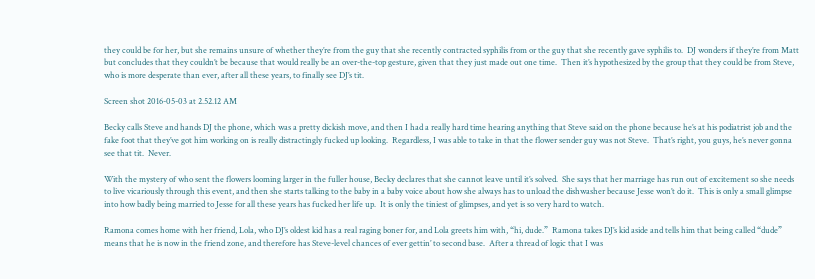they could be for her, but she remains unsure of whether they’re from the guy that she recently contracted syphilis from or the guy that she recently gave syphilis to.  DJ wonders if they’re from Matt but concludes that they couldn’t be because that would really be an over-the-top gesture, given that they just made out one time.  Then it’s hypothesized by the group that they could be from Steve, who is more desperate than ever, after all these years, to finally see DJ’s tit.

Screen shot 2016-05-03 at 2.52.12 AM

Becky calls Steve and hands DJ the phone, which was a pretty dickish move, and then I had a really hard time hearing anything that Steve said on the phone because he’s at his podiatrist job and the fake foot that they’ve got him working on is really distractingly fucked up looking.  Regardless, I was able to take in that the flower sender guy was not Steve.  That’s right, you guys, he’s never gonna see that tit.  Never.

With the mystery of who sent the flowers looming larger in the fuller house, Becky declares that she cannot leave until it’s solved.  She says that her marriage has run out of excitement so she needs to live vicariously through this event, and then she starts talking to the baby in a baby voice about how she always has to unload the dishwasher because Jesse won’t do it.  This is only a small glimpse into how badly being married to Jesse for all these years has fucked her life up.  It is only the tiniest of glimpses, and yet is so very hard to watch.

Ramona comes home with her friend, Lola, who DJ’s oldest kid has a real raging boner for, and Lola greets him with, “hi, dude.”  Ramona takes DJ’s kid aside and tells him that being called “dude” means that he is now in the friend zone, and therefore has Steve-level chances of ever gettin’ to second base.  After a thread of logic that I was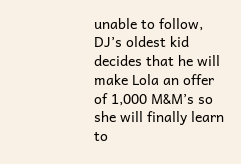unable to follow, DJ’s oldest kid decides that he will make Lola an offer of 1,000 M&M’s so she will finally learn to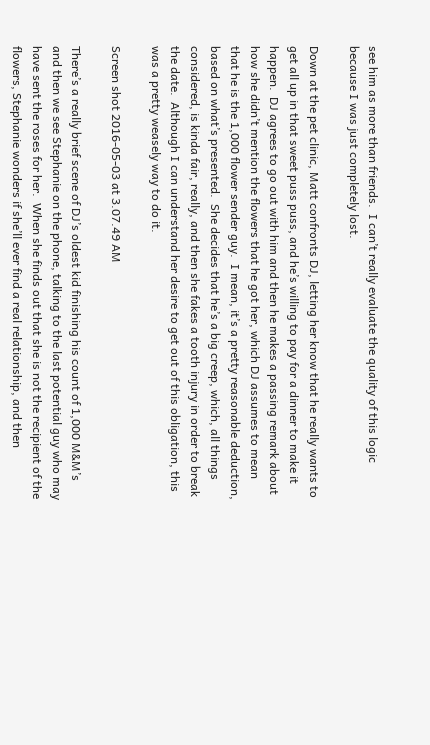see him as more than friends.  I can’t really evaluate the quality of this logic because I was just completely lost.

Down at the pet clinic, Matt confronts DJ, letting her know that he really wants to get all up in that sweet puss puss, and he’s willing to pay for a dinner to make it happen.  DJ agrees to go out with him and then he makes a passing remark about how she didn’t mention the flowers that he got her, which DJ assumes to mean that he is the 1,000 flower sender guy.  I mean, it’s a pretty reasonable deduction, based on what’s presented.  She decides that he’s a big creep, which, all things considered, is kinda fair, really, and then she fakes a tooth injury in order to break the date.  Although I can understand her desire to get out of this obligation, this was a pretty weasely way to do it.

Screen shot 2016-05-03 at 3.07.49 AM

There’s a really brief scene of DJ’s oldest kid finishing his count of 1,000 M&M’s and then we see Stephanie on the phone, talking to the last potential guy who may have sent the roses for her.  When she finds out that she is not the recipient of the flowers, Stephanie wonders if she’ll ever find a real relationship, and then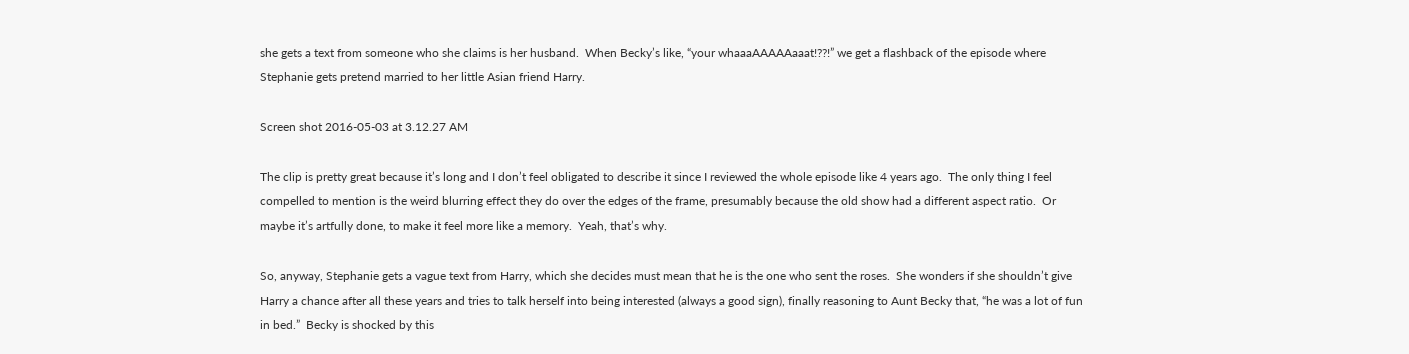she gets a text from someone who she claims is her husband.  When Becky’s like, “your whaaaAAAAAaaat!??!” we get a flashback of the episode where Stephanie gets pretend married to her little Asian friend Harry.

Screen shot 2016-05-03 at 3.12.27 AM

The clip is pretty great because it’s long and I don’t feel obligated to describe it since I reviewed the whole episode like 4 years ago.  The only thing I feel compelled to mention is the weird blurring effect they do over the edges of the frame, presumably because the old show had a different aspect ratio.  Or maybe it’s artfully done, to make it feel more like a memory.  Yeah, that’s why.

So, anyway, Stephanie gets a vague text from Harry, which she decides must mean that he is the one who sent the roses.  She wonders if she shouldn’t give Harry a chance after all these years and tries to talk herself into being interested (always a good sign), finally reasoning to Aunt Becky that, “he was a lot of fun in bed.”  Becky is shocked by this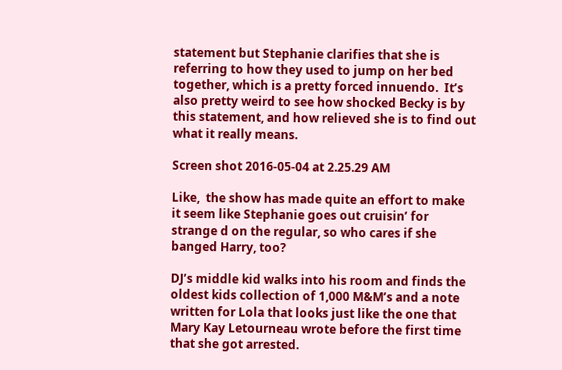statement but Stephanie clarifies that she is referring to how they used to jump on her bed together, which is a pretty forced innuendo.  It’s also pretty weird to see how shocked Becky is by this statement, and how relieved she is to find out what it really means.

Screen shot 2016-05-04 at 2.25.29 AM

Like,  the show has made quite an effort to make it seem like Stephanie goes out cruisin’ for strange d on the regular, so who cares if she banged Harry, too?

DJ’s middle kid walks into his room and finds the oldest kids collection of 1,000 M&M’s and a note written for Lola that looks just like the one that Mary Kay Letourneau wrote before the first time that she got arrested.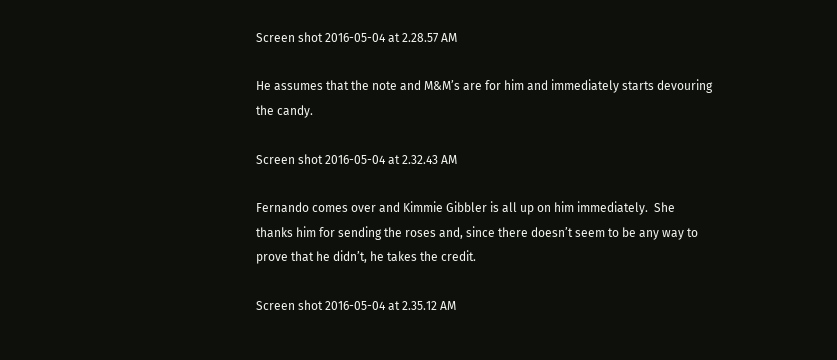Screen shot 2016-05-04 at 2.28.57 AM

He assumes that the note and M&M’s are for him and immediately starts devouring the candy.

Screen shot 2016-05-04 at 2.32.43 AM

Fernando comes over and Kimmie Gibbler is all up on him immediately.  She thanks him for sending the roses and, since there doesn’t seem to be any way to prove that he didn’t, he takes the credit.

Screen shot 2016-05-04 at 2.35.12 AM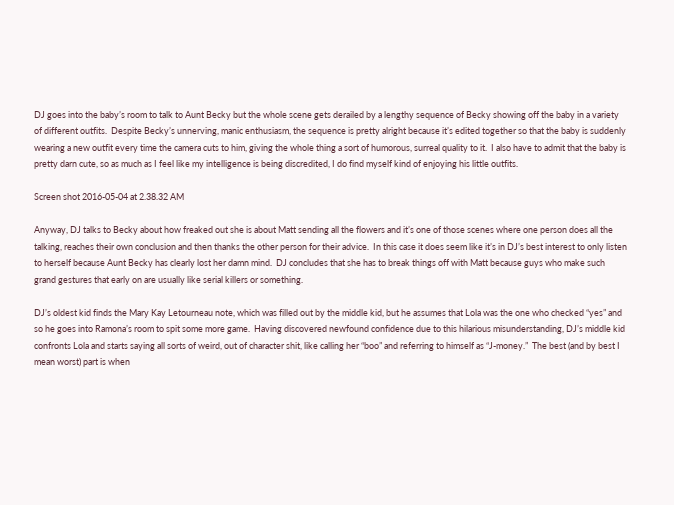DJ goes into the baby’s room to talk to Aunt Becky but the whole scene gets derailed by a lengthy sequence of Becky showing off the baby in a variety of different outfits.  Despite Becky’s unnerving, manic enthusiasm, the sequence is pretty alright because it’s edited together so that the baby is suddenly wearing a new outfit every time the camera cuts to him, giving the whole thing a sort of humorous, surreal quality to it.  I also have to admit that the baby is pretty darn cute, so as much as I feel like my intelligence is being discredited, I do find myself kind of enjoying his little outfits.

Screen shot 2016-05-04 at 2.38.32 AM

Anyway, DJ talks to Becky about how freaked out she is about Matt sending all the flowers and it’s one of those scenes where one person does all the talking, reaches their own conclusion and then thanks the other person for their advice.  In this case it does seem like it’s in DJ’s best interest to only listen to herself because Aunt Becky has clearly lost her damn mind.  DJ concludes that she has to break things off with Matt because guys who make such grand gestures that early on are usually like serial killers or something.

DJ’s oldest kid finds the Mary Kay Letourneau note, which was filled out by the middle kid, but he assumes that Lola was the one who checked “yes” and so he goes into Ramona’s room to spit some more game.  Having discovered newfound confidence due to this hilarious misunderstanding, DJ’s middle kid confronts Lola and starts saying all sorts of weird, out of character shit, like calling her “boo” and referring to himself as “J-money.”  The best (and by best I mean worst) part is when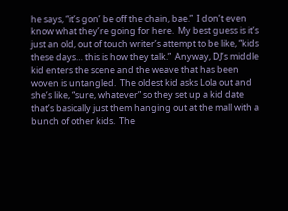he says, “it’s gon’ be off the chain, bae.”  I don’t even know what they’re going for here.  My best guess is it’s just an old, out of touch writer’s attempt to be like, “kids these days… this is how they talk.”  Anyway, DJ’s middle kid enters the scene and the weave that has been woven is untangled.  The oldest kid asks Lola out and she’s like, “sure, whatever” so they set up a kid date that’s basically just them hanging out at the mall with a bunch of other kids.  The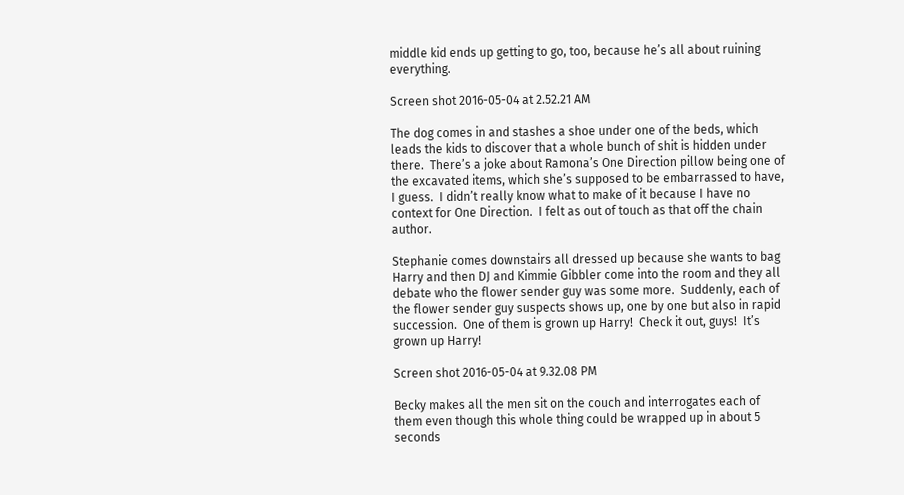middle kid ends up getting to go, too, because he’s all about ruining everything.

Screen shot 2016-05-04 at 2.52.21 AM

The dog comes in and stashes a shoe under one of the beds, which leads the kids to discover that a whole bunch of shit is hidden under there.  There’s a joke about Ramona’s One Direction pillow being one of the excavated items, which she’s supposed to be embarrassed to have, I guess.  I didn’t really know what to make of it because I have no context for One Direction.  I felt as out of touch as that off the chain author.

Stephanie comes downstairs all dressed up because she wants to bag Harry and then DJ and Kimmie Gibbler come into the room and they all debate who the flower sender guy was some more.  Suddenly, each of the flower sender guy suspects shows up, one by one but also in rapid succession.  One of them is grown up Harry!  Check it out, guys!  It’s grown up Harry!

Screen shot 2016-05-04 at 9.32.08 PM

Becky makes all the men sit on the couch and interrogates each of them even though this whole thing could be wrapped up in about 5 seconds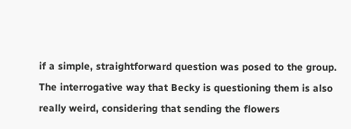if a simple, straightforward question was posed to the group.  The interrogative way that Becky is questioning them is also really weird, considering that sending the flowers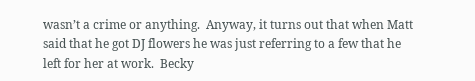wasn’t a crime or anything.  Anyway, it turns out that when Matt said that he got DJ flowers he was just referring to a few that he left for her at work.  Becky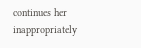continues her inappropriately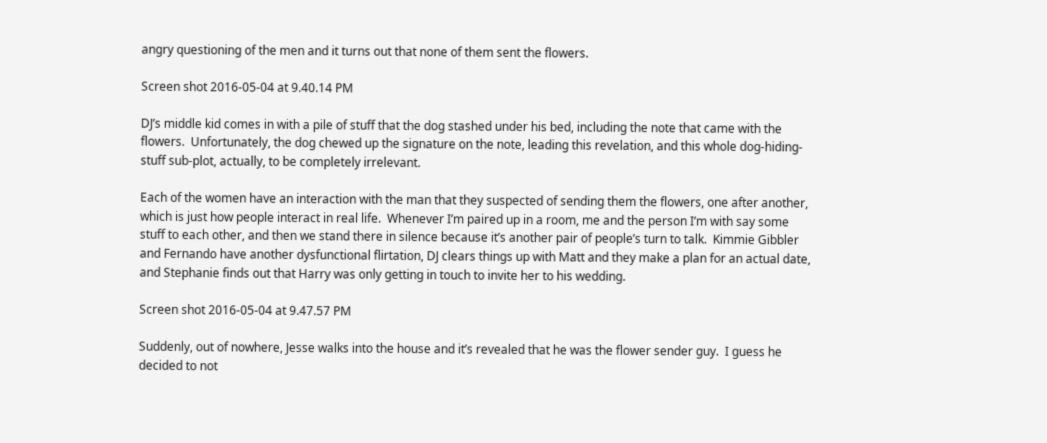angry questioning of the men and it turns out that none of them sent the flowers.

Screen shot 2016-05-04 at 9.40.14 PM

DJ’s middle kid comes in with a pile of stuff that the dog stashed under his bed, including the note that came with the flowers.  Unfortunately, the dog chewed up the signature on the note, leading this revelation, and this whole dog-hiding-stuff sub-plot, actually, to be completely irrelevant.

Each of the women have an interaction with the man that they suspected of sending them the flowers, one after another, which is just how people interact in real life.  Whenever I’m paired up in a room, me and the person I’m with say some stuff to each other, and then we stand there in silence because it’s another pair of people’s turn to talk.  Kimmie Gibbler and Fernando have another dysfunctional flirtation, DJ clears things up with Matt and they make a plan for an actual date, and Stephanie finds out that Harry was only getting in touch to invite her to his wedding.

Screen shot 2016-05-04 at 9.47.57 PM

Suddenly, out of nowhere, Jesse walks into the house and it’s revealed that he was the flower sender guy.  I guess he decided to not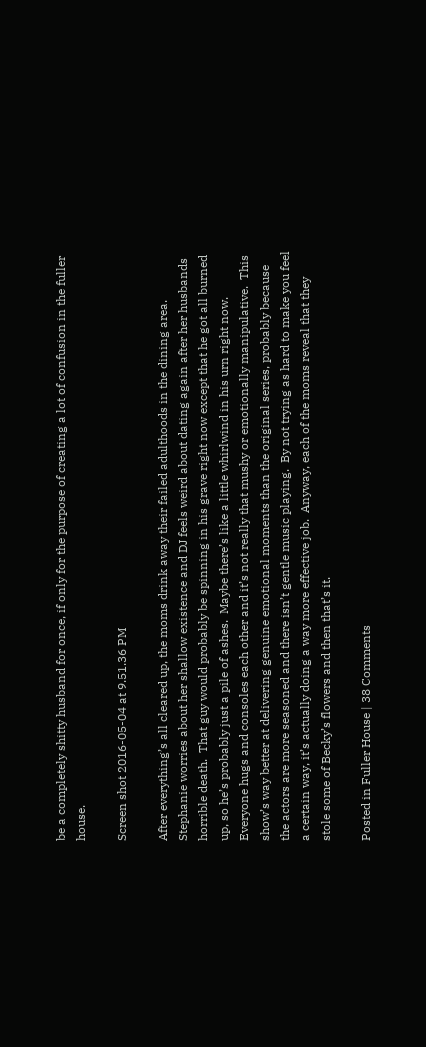be a completely shitty husband for once, if only for the purpose of creating a lot of confusion in the fuller house.

Screen shot 2016-05-04 at 9.51.36 PM

After everything’s all cleared up, the moms drink away their failed adulthoods in the dining area.  Stephanie worries about her shallow existence and DJ feels weird about dating again after her husbands horrible death.  That guy would probably be spinning in his grave right now except that he got all burned up, so he’s probably just a pile of ashes.  Maybe there’s like a little whirlwind in his urn right now.  Everyone hugs and consoles each other and it’s not really that mushy or emotionally manipulative.  This show’s way better at delivering genuine emotional moments than the original series, probably because the actors are more seasoned and there isn’t gentle music playing.  By not trying as hard to make you feel a certain way, it’s actually doing a way more effective job.  Anyway, each of the moms reveal that they stole some of Becky’s flowers and then that’s it.

Posted in Fuller House | 38 Comments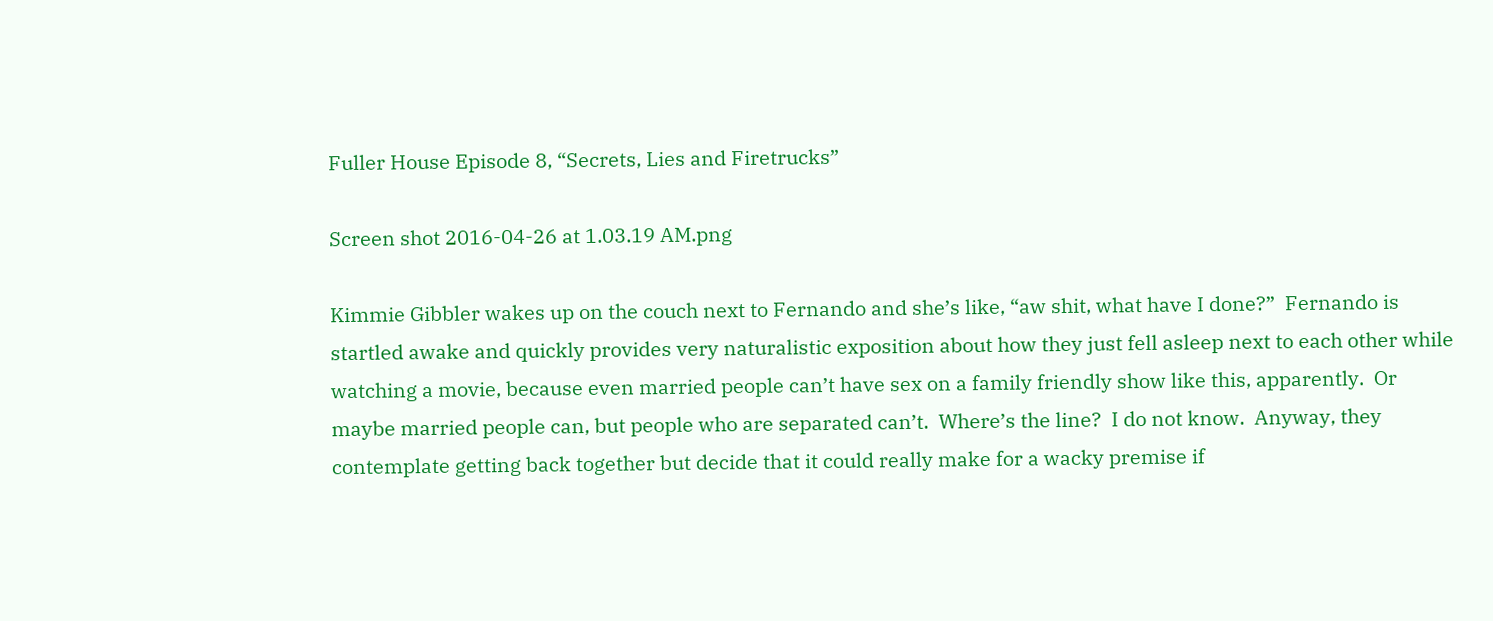Fuller House Episode 8, “Secrets, Lies and Firetrucks”

Screen shot 2016-04-26 at 1.03.19 AM.png

Kimmie Gibbler wakes up on the couch next to Fernando and she’s like, “aw shit, what have I done?”  Fernando is startled awake and quickly provides very naturalistic exposition about how they just fell asleep next to each other while watching a movie, because even married people can’t have sex on a family friendly show like this, apparently.  Or maybe married people can, but people who are separated can’t.  Where’s the line?  I do not know.  Anyway, they contemplate getting back together but decide that it could really make for a wacky premise if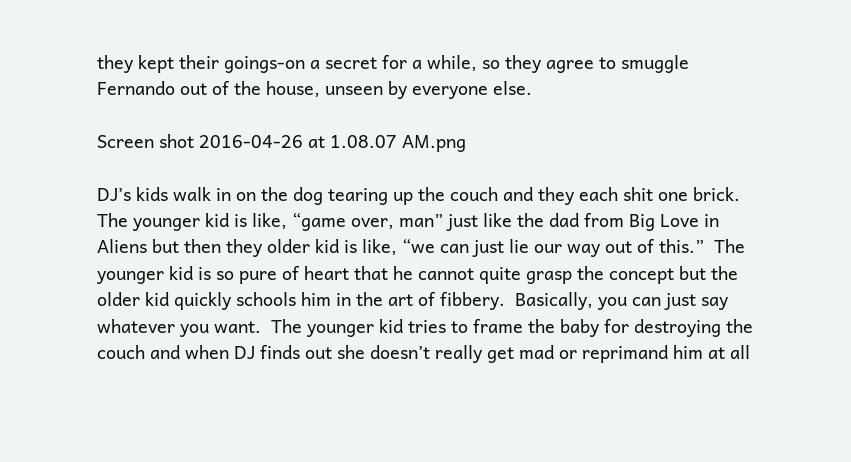they kept their goings-on a secret for a while, so they agree to smuggle Fernando out of the house, unseen by everyone else.

Screen shot 2016-04-26 at 1.08.07 AM.png

DJ’s kids walk in on the dog tearing up the couch and they each shit one brick.  The younger kid is like, “game over, man” just like the dad from Big Love in Aliens but then they older kid is like, “we can just lie our way out of this.”  The younger kid is so pure of heart that he cannot quite grasp the concept but the older kid quickly schools him in the art of fibbery.  Basically, you can just say whatever you want.  The younger kid tries to frame the baby for destroying the couch and when DJ finds out she doesn’t really get mad or reprimand him at all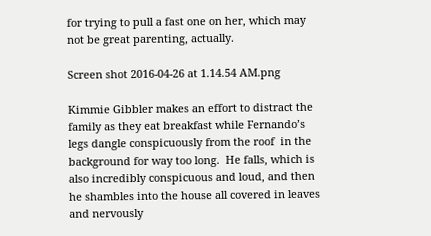for trying to pull a fast one on her, which may not be great parenting, actually.

Screen shot 2016-04-26 at 1.14.54 AM.png

Kimmie Gibbler makes an effort to distract the family as they eat breakfast while Fernando’s legs dangle conspicuously from the roof  in the background for way too long.  He falls, which is also incredibly conspicuous and loud, and then he shambles into the house all covered in leaves and nervously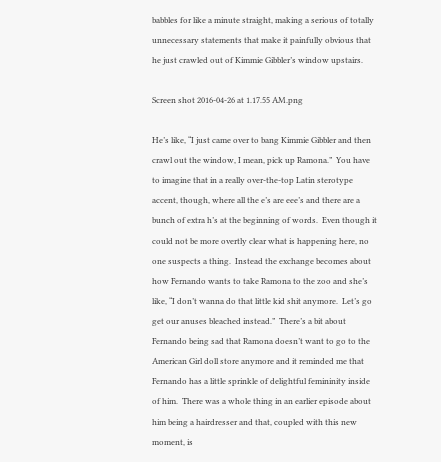babbles for like a minute straight, making a serious of totally unnecessary statements that make it painfully obvious that he just crawled out of Kimmie Gibbler’s window upstairs.

Screen shot 2016-04-26 at 1.17.55 AM.png

He’s like, “I just came over to bang Kimmie Gibbler and then crawl out the window, I mean, pick up Ramona.”  You have to imagine that in a really over-the-top Latin sterotype accent, though, where all the e’s are eee’s and there are a bunch of extra h’s at the beginning of words.  Even though it could not be more overtly clear what is happening here, no one suspects a thing.  Instead the exchange becomes about how Fernando wants to take Ramona to the zoo and she’s like, “I don’t wanna do that little kid shit anymore.  Let’s go get our anuses bleached instead.”  There’s a bit about Fernando being sad that Ramona doesn’t want to go to the American Girl doll store anymore and it reminded me that Fernando has a little sprinkle of delightful femininity inside of him.  There was a whole thing in an earlier episode about him being a hairdresser and that, coupled with this new moment, is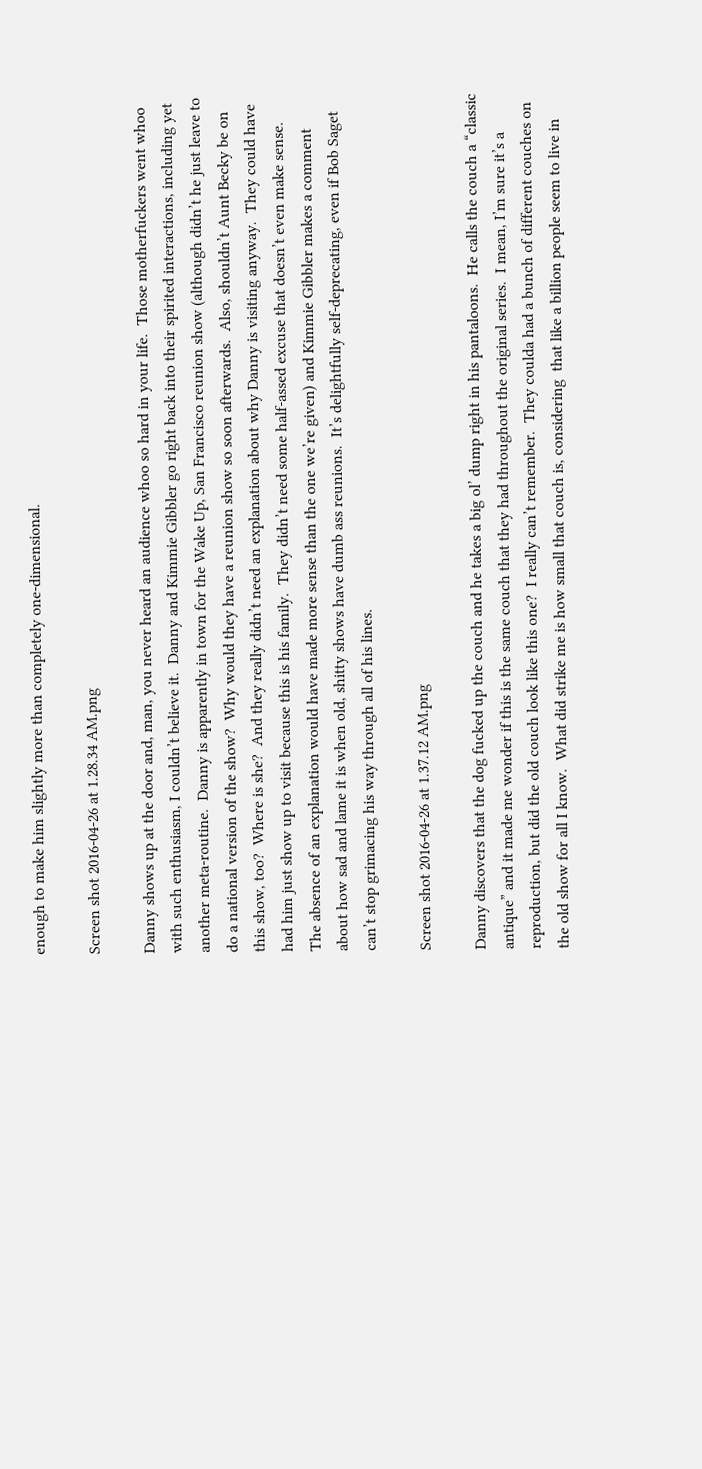enough to make him slightly more than completely one-dimensional.

Screen shot 2016-04-26 at 1.28.34 AM.png

Danny shows up at the door and, man, you never heard an audience whoo so hard in your life.  Those motherfuckers went whoo with such enthusiasm, I couldn’t believe it.  Danny and Kimmie Gibbler go right back into their spirited interactions, including yet another meta-routine.  Danny is apparently in town for the Wake Up, San Francisco reunion show (although didn’t he just leave to do a national version of the show?  Why would they have a reunion show so soon afterwards.  Also, shouldn’t Aunt Becky be on this show, too?  Where is she?  And they really didn’t need an explanation about why Danny is visiting anyway.  They could have had him just show up to visit because this is his family.  They didn’t need some half-assed excuse that doesn’t even make sense.  The absence of an explanation would have made more sense than the one we’re given) and Kimmie Gibbler makes a comment about how sad and lame it is when old, shitty shows have dumb ass reunions.  It’s delightfully self-deprecating, even if Bob Saget can’t stop grimacing his way through all of his lines.

Screen shot 2016-04-26 at 1.37.12 AM.png

Danny discovers that the dog fucked up the couch and he takes a big ol’ dump right in his pantaloons.  He calls the couch a “classic antique” and it made me wonder if this is the same couch that they had throughout the original series.  I mean, I’m sure it’s a reproduction, but did the old couch look like this one?  I really can’t remember.  They coulda had a bunch of different couches on the old show for all I know.  What did strike me is how small that couch is, considering  that like a billion people seem to live in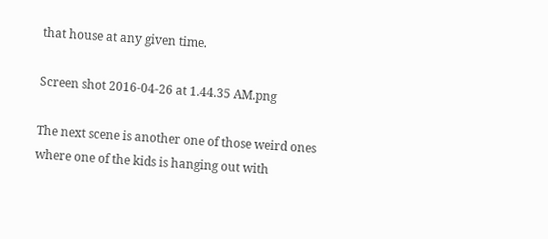that house at any given time.

Screen shot 2016-04-26 at 1.44.35 AM.png

The next scene is another one of those weird ones where one of the kids is hanging out with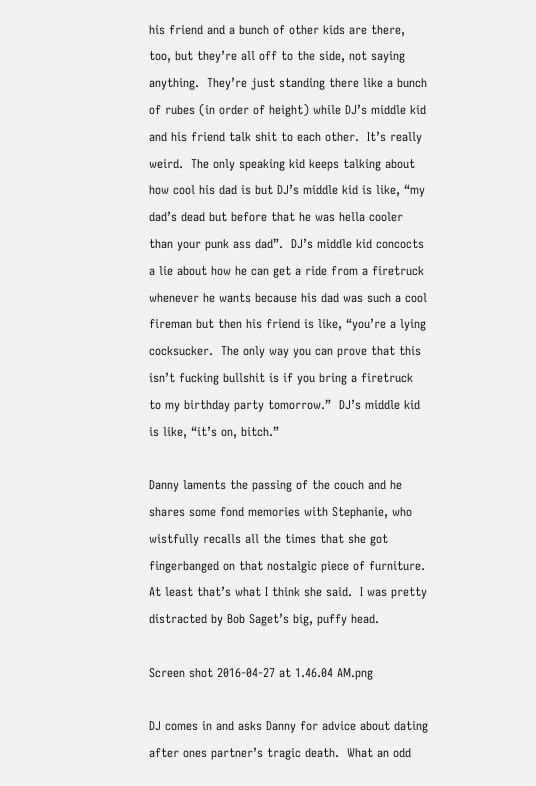his friend and a bunch of other kids are there, too, but they’re all off to the side, not saying anything.  They’re just standing there like a bunch of rubes (in order of height) while DJ’s middle kid and his friend talk shit to each other.  It’s really weird.  The only speaking kid keeps talking about how cool his dad is but DJ’s middle kid is like, “my dad’s dead but before that he was hella cooler than your punk ass dad”.  DJ’s middle kid concocts a lie about how he can get a ride from a firetruck whenever he wants because his dad was such a cool fireman but then his friend is like, “you’re a lying cocksucker.  The only way you can prove that this isn’t fucking bullshit is if you bring a firetruck to my birthday party tomorrow.”  DJ’s middle kid is like, “it’s on, bitch.”

Danny laments the passing of the couch and he shares some fond memories with Stephanie, who wistfully recalls all the times that she got fingerbanged on that nostalgic piece of furniture.  At least that’s what I think she said.  I was pretty distracted by Bob Saget’s big, puffy head.

Screen shot 2016-04-27 at 1.46.04 AM.png

DJ comes in and asks Danny for advice about dating after ones partner’s tragic death.  What an odd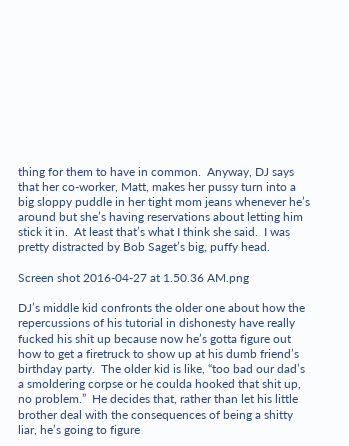thing for them to have in common.  Anyway, DJ says that her co-worker, Matt, makes her pussy turn into a big sloppy puddle in her tight mom jeans whenever he’s around but she’s having reservations about letting him stick it in.  At least that’s what I think she said.  I was pretty distracted by Bob Saget’s big, puffy head.

Screen shot 2016-04-27 at 1.50.36 AM.png

DJ’s middle kid confronts the older one about how the repercussions of his tutorial in dishonesty have really fucked his shit up because now he’s gotta figure out how to get a firetruck to show up at his dumb friend’s birthday party.  The older kid is like, “too bad our dad’s a smoldering corpse or he coulda hooked that shit up, no problem.”  He decides that, rather than let his little brother deal with the consequences of being a shitty liar, he’s going to figure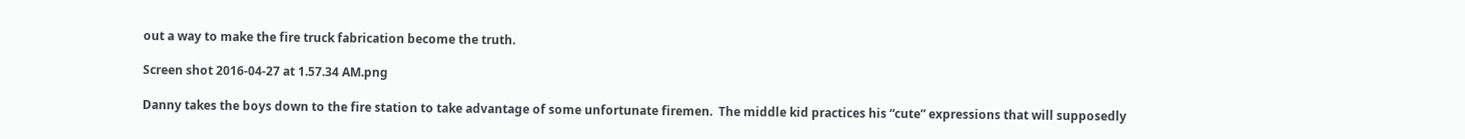out a way to make the fire truck fabrication become the truth.

Screen shot 2016-04-27 at 1.57.34 AM.png

Danny takes the boys down to the fire station to take advantage of some unfortunate firemen.  The middle kid practices his “cute” expressions that will supposedly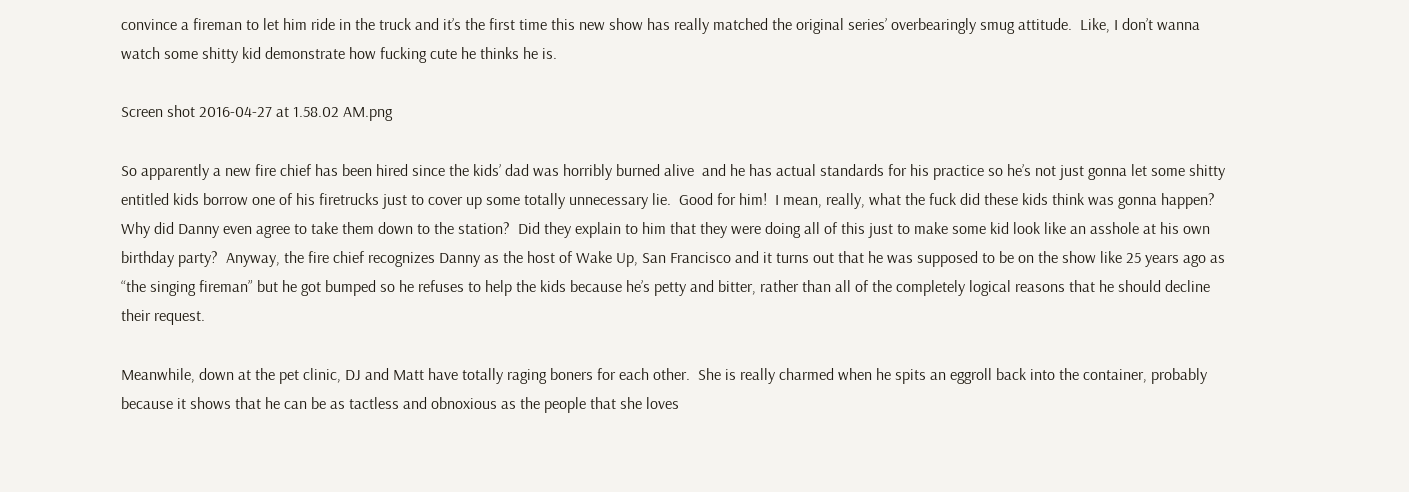convince a fireman to let him ride in the truck and it’s the first time this new show has really matched the original series’ overbearingly smug attitude.  Like, I don’t wanna watch some shitty kid demonstrate how fucking cute he thinks he is.

Screen shot 2016-04-27 at 1.58.02 AM.png

So apparently a new fire chief has been hired since the kids’ dad was horribly burned alive  and he has actual standards for his practice so he’s not just gonna let some shitty entitled kids borrow one of his firetrucks just to cover up some totally unnecessary lie.  Good for him!  I mean, really, what the fuck did these kids think was gonna happen?  Why did Danny even agree to take them down to the station?  Did they explain to him that they were doing all of this just to make some kid look like an asshole at his own birthday party?  Anyway, the fire chief recognizes Danny as the host of Wake Up, San Francisco and it turns out that he was supposed to be on the show like 25 years ago as “the singing fireman” but he got bumped so he refuses to help the kids because he’s petty and bitter, rather than all of the completely logical reasons that he should decline their request.

Meanwhile, down at the pet clinic, DJ and Matt have totally raging boners for each other.  She is really charmed when he spits an eggroll back into the container, probably because it shows that he can be as tactless and obnoxious as the people that she loves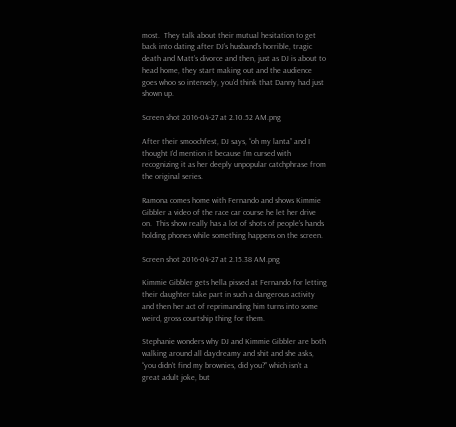most.  They talk about their mutual hesitation to get back into dating after DJ’s husband’s horrible, tragic death and Matt’s divorce and then, just as DJ is about to head home, they start making out and the audience goes whoo so intensely, you’d think that Danny had just shown up.

Screen shot 2016-04-27 at 2.10.52 AM.png

After their smoochfest, DJ says, “oh my lanta” and I thought I’d mention it because I’m cursed with recognizing it as her deeply unpopular catchphrase from the original series.

Ramona comes home with Fernando and shows Kimmie Gibbler a video of the race car course he let her drive on.  This show really has a lot of shots of people’s hands holding phones while something happens on the screen.

Screen shot 2016-04-27 at 2.15.38 AM.png

Kimmie Gibbler gets hella pissed at Fernando for letting their daughter take part in such a dangerous activity and then her act of reprimanding him turns into some weird, gross courtship thing for them.

Stephanie wonders why DJ and Kimmie Gibbler are both walking around all daydreamy and shit and she asks, “you didn’t find my brownies, did you?” which isn’t a great adult joke, but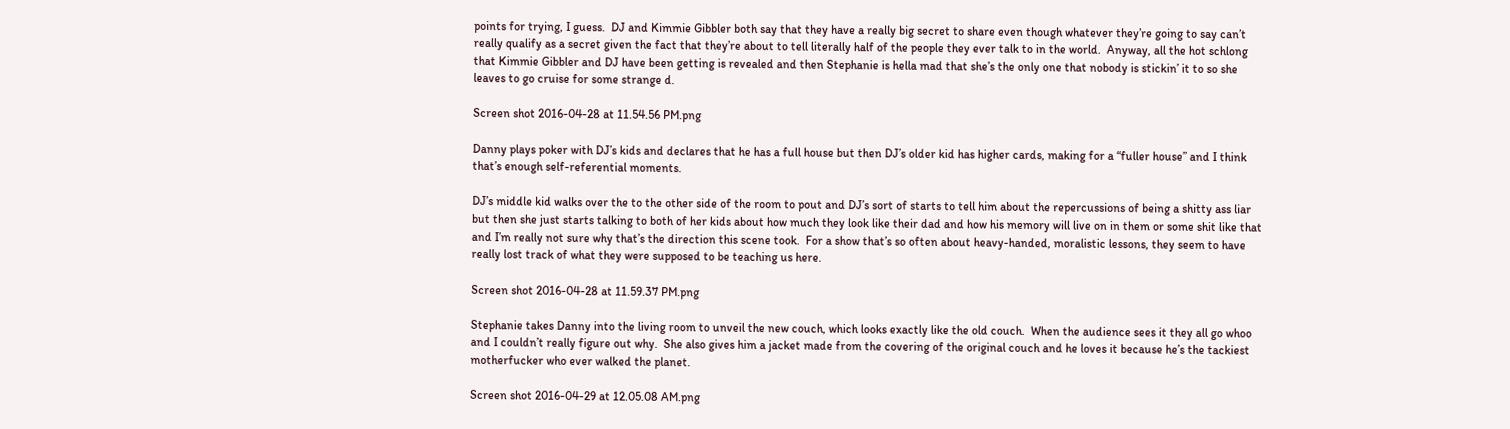points for trying, I guess.  DJ and Kimmie Gibbler both say that they have a really big secret to share even though whatever they’re going to say can’t really qualify as a secret given the fact that they’re about to tell literally half of the people they ever talk to in the world.  Anyway, all the hot schlong that Kimmie Gibbler and DJ have been getting is revealed and then Stephanie is hella mad that she’s the only one that nobody is stickin’ it to so she leaves to go cruise for some strange d.

Screen shot 2016-04-28 at 11.54.56 PM.png

Danny plays poker with DJ’s kids and declares that he has a full house but then DJ’s older kid has higher cards, making for a “fuller house” and I think that’s enough self-referential moments.

DJ’s middle kid walks over the to the other side of the room to pout and DJ’s sort of starts to tell him about the repercussions of being a shitty ass liar but then she just starts talking to both of her kids about how much they look like their dad and how his memory will live on in them or some shit like that and I’m really not sure why that’s the direction this scene took.  For a show that’s so often about heavy-handed, moralistic lessons, they seem to have really lost track of what they were supposed to be teaching us here.

Screen shot 2016-04-28 at 11.59.37 PM.png

Stephanie takes Danny into the living room to unveil the new couch, which looks exactly like the old couch.  When the audience sees it they all go whoo and I couldn’t really figure out why.  She also gives him a jacket made from the covering of the original couch and he loves it because he’s the tackiest motherfucker who ever walked the planet.

Screen shot 2016-04-29 at 12.05.08 AM.png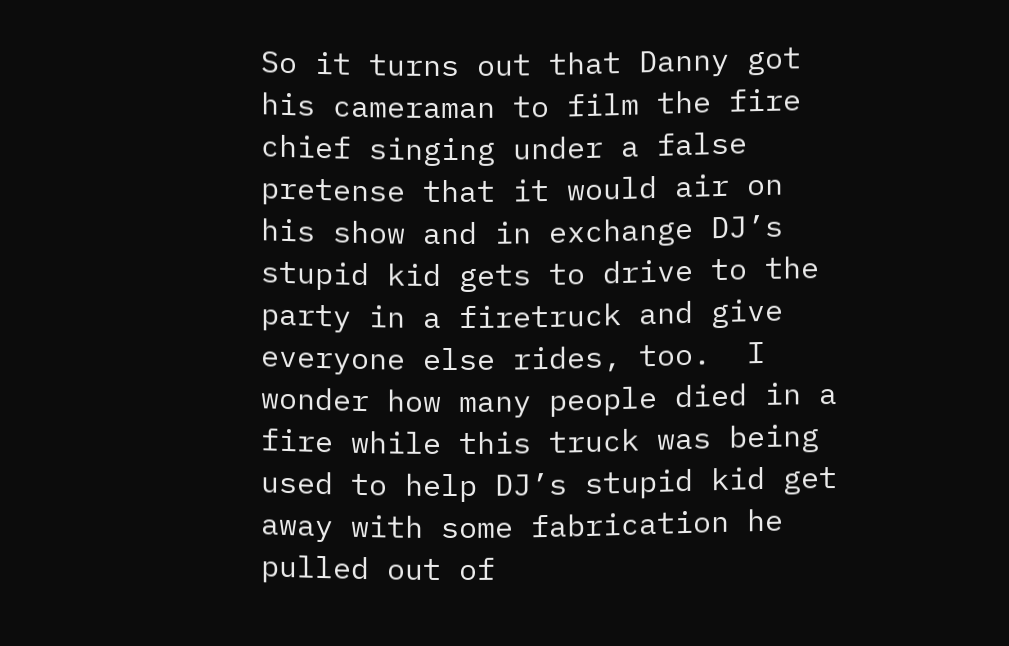So it turns out that Danny got his cameraman to film the fire chief singing under a false pretense that it would air on his show and in exchange DJ’s stupid kid gets to drive to the party in a firetruck and give everyone else rides, too.  I wonder how many people died in a fire while this truck was being used to help DJ’s stupid kid get away with some fabrication he pulled out of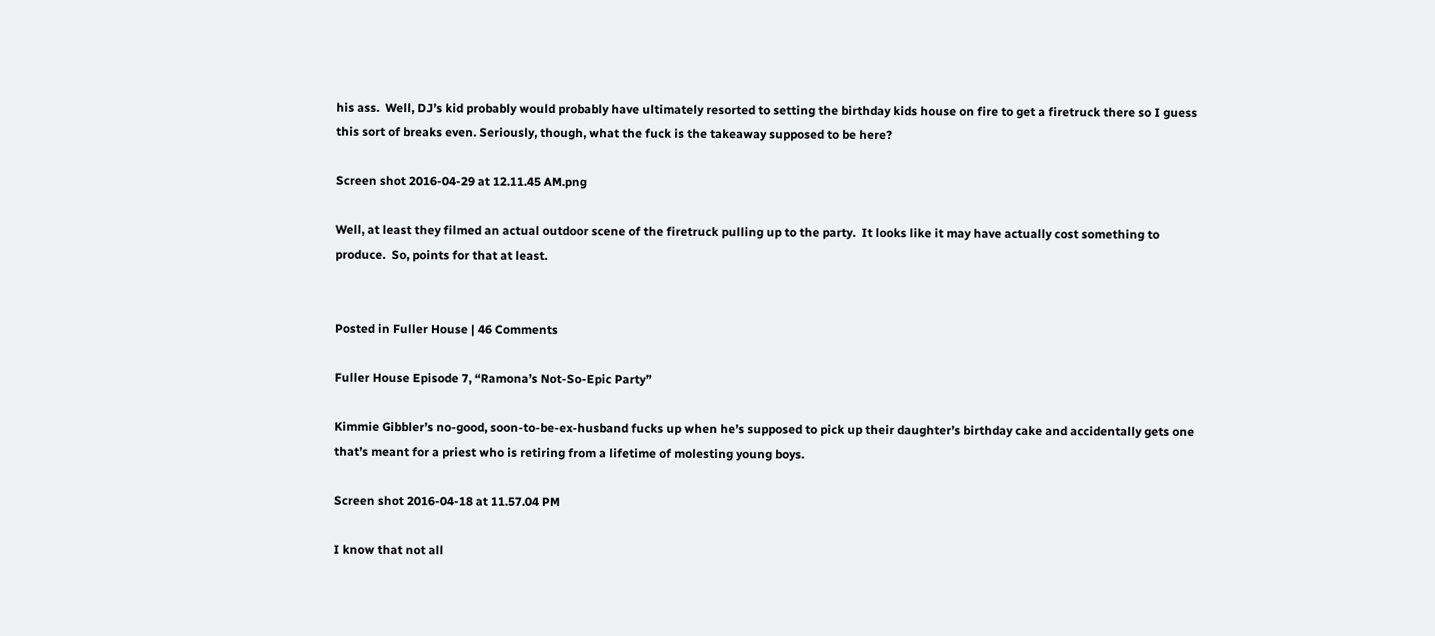his ass.  Well, DJ’s kid probably would probably have ultimately resorted to setting the birthday kids house on fire to get a firetruck there so I guess this sort of breaks even. Seriously, though, what the fuck is the takeaway supposed to be here?

Screen shot 2016-04-29 at 12.11.45 AM.png

Well, at least they filmed an actual outdoor scene of the firetruck pulling up to the party.  It looks like it may have actually cost something to produce.  So, points for that at least.


Posted in Fuller House | 46 Comments

Fuller House Episode 7, “Ramona’s Not-So-Epic Party”

Kimmie Gibbler’s no-good, soon-to-be-ex-husband fucks up when he’s supposed to pick up their daughter’s birthday cake and accidentally gets one that’s meant for a priest who is retiring from a lifetime of molesting young boys.

Screen shot 2016-04-18 at 11.57.04 PM

I know that not all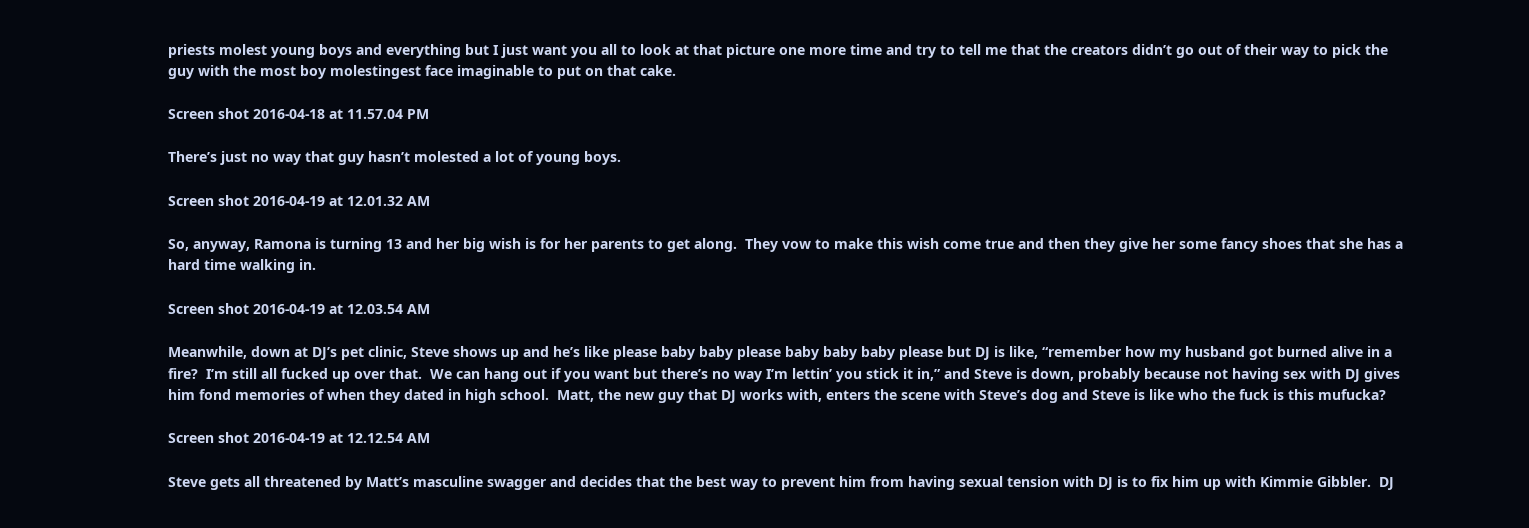priests molest young boys and everything but I just want you all to look at that picture one more time and try to tell me that the creators didn’t go out of their way to pick the guy with the most boy molestingest face imaginable to put on that cake.

Screen shot 2016-04-18 at 11.57.04 PM

There’s just no way that guy hasn’t molested a lot of young boys.

Screen shot 2016-04-19 at 12.01.32 AM

So, anyway, Ramona is turning 13 and her big wish is for her parents to get along.  They vow to make this wish come true and then they give her some fancy shoes that she has a hard time walking in.

Screen shot 2016-04-19 at 12.03.54 AM

Meanwhile, down at DJ’s pet clinic, Steve shows up and he’s like please baby baby please baby baby baby please but DJ is like, “remember how my husband got burned alive in a fire?  I’m still all fucked up over that.  We can hang out if you want but there’s no way I’m lettin’ you stick it in,” and Steve is down, probably because not having sex with DJ gives him fond memories of when they dated in high school.  Matt, the new guy that DJ works with, enters the scene with Steve’s dog and Steve is like who the fuck is this mufucka?

Screen shot 2016-04-19 at 12.12.54 AM

Steve gets all threatened by Matt’s masculine swagger and decides that the best way to prevent him from having sexual tension with DJ is to fix him up with Kimmie Gibbler.  DJ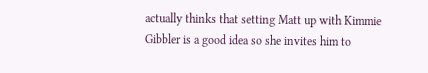actually thinks that setting Matt up with Kimmie Gibbler is a good idea so she invites him to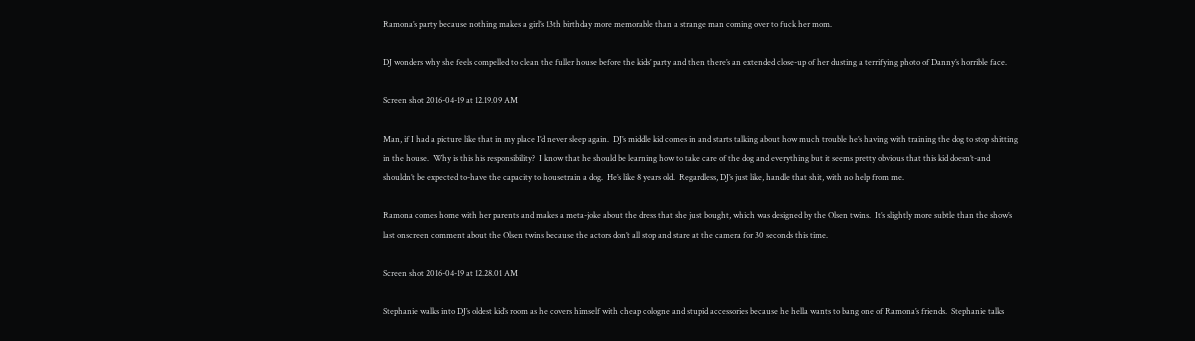Ramona’s party because nothing makes a girl’s 13th birthday more memorable than a strange man coming over to fuck her mom.

DJ wonders why she feels compelled to clean the fuller house before the kids’ party and then there’s an extended close-up of her dusting a terrifying photo of Danny’s horrible face.

Screen shot 2016-04-19 at 12.19.09 AM

Man, if I had a picture like that in my place I’d never sleep again.  DJ’s middle kid comes in and starts talking about how much trouble he’s having with training the dog to stop shitting in the house.  Why is this his responsibility?  I know that he should be learning how to take care of the dog and everything but it seems pretty obvious that this kid doesn’t-and shouldn’t be expected to-have the capacity to housetrain a dog.  He’s like 8 years old.  Regardless, DJ’s just like, handle that shit, with no help from me.

Ramona comes home with her parents and makes a meta-joke about the dress that she just bought, which was designed by the Olsen twins.  It’s slightly more subtle than the show’s last onscreen comment about the Olsen twins because the actors don’t all stop and stare at the camera for 30 seconds this time.

Screen shot 2016-04-19 at 12.28.01 AM

Stephanie walks into DJ’s oldest kid’s room as he covers himself with cheap cologne and stupid accessories because he hella wants to bang one of Ramona’s friends.  Stephanie talks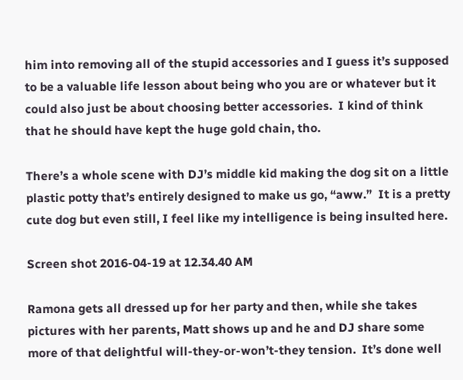him into removing all of the stupid accessories and I guess it’s supposed to be a valuable life lesson about being who you are or whatever but it could also just be about choosing better accessories.  I kind of think that he should have kept the huge gold chain, tho.

There’s a whole scene with DJ’s middle kid making the dog sit on a little plastic potty that’s entirely designed to make us go, “aww.”  It is a pretty cute dog but even still, I feel like my intelligence is being insulted here.

Screen shot 2016-04-19 at 12.34.40 AM

Ramona gets all dressed up for her party and then, while she takes pictures with her parents, Matt shows up and he and DJ share some more of that delightful will-they-or-won’t-they tension.  It’s done well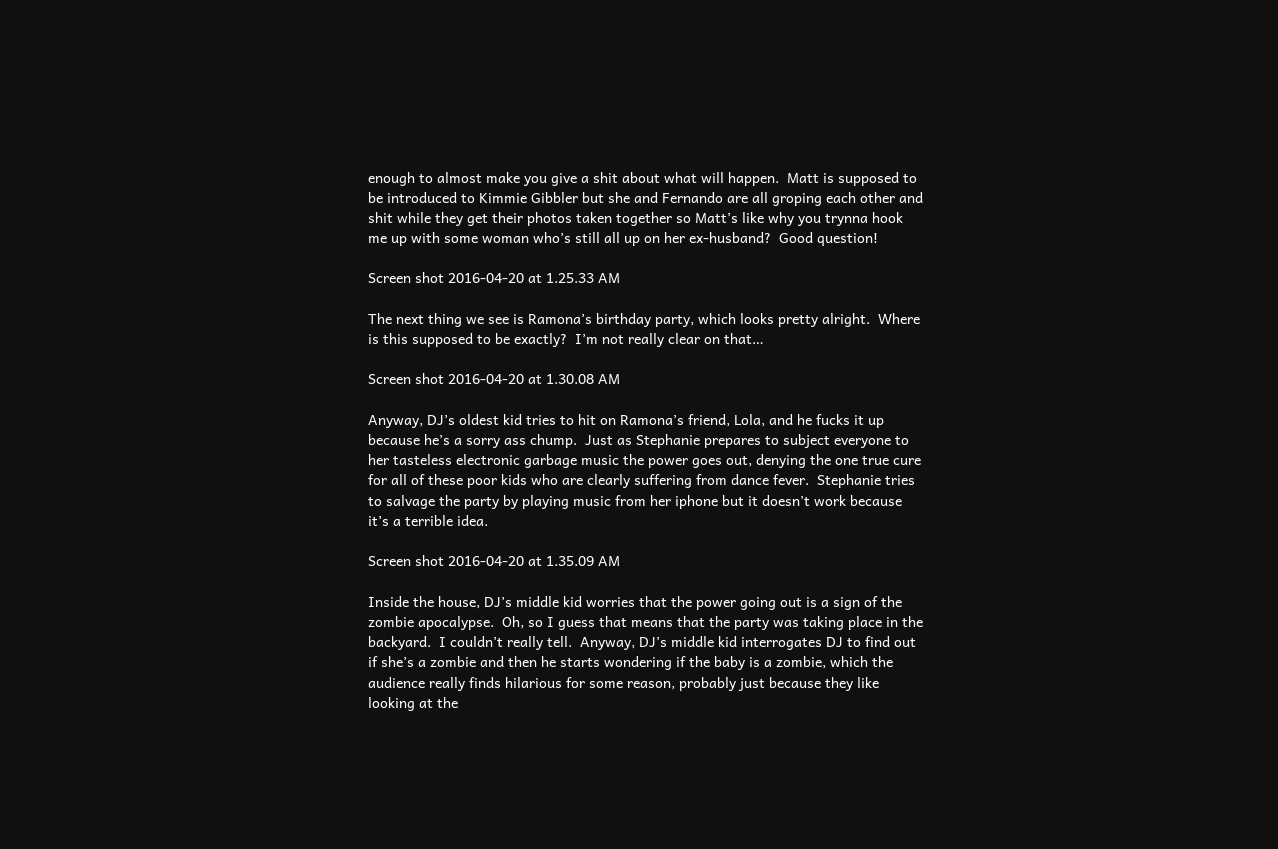enough to almost make you give a shit about what will happen.  Matt is supposed to be introduced to Kimmie Gibbler but she and Fernando are all groping each other and shit while they get their photos taken together so Matt’s like why you trynna hook me up with some woman who’s still all up on her ex-husband?  Good question!

Screen shot 2016-04-20 at 1.25.33 AM

The next thing we see is Ramona’s birthday party, which looks pretty alright.  Where is this supposed to be exactly?  I’m not really clear on that…

Screen shot 2016-04-20 at 1.30.08 AM

Anyway, DJ’s oldest kid tries to hit on Ramona’s friend, Lola, and he fucks it up because he’s a sorry ass chump.  Just as Stephanie prepares to subject everyone to her tasteless electronic garbage music the power goes out, denying the one true cure for all of these poor kids who are clearly suffering from dance fever.  Stephanie tries to salvage the party by playing music from her iphone but it doesn’t work because it’s a terrible idea.

Screen shot 2016-04-20 at 1.35.09 AM

Inside the house, DJ’s middle kid worries that the power going out is a sign of the zombie apocalypse.  Oh, so I guess that means that the party was taking place in the backyard.  I couldn’t really tell.  Anyway, DJ’s middle kid interrogates DJ to find out if she’s a zombie and then he starts wondering if the baby is a zombie, which the audience really finds hilarious for some reason, probably just because they like looking at the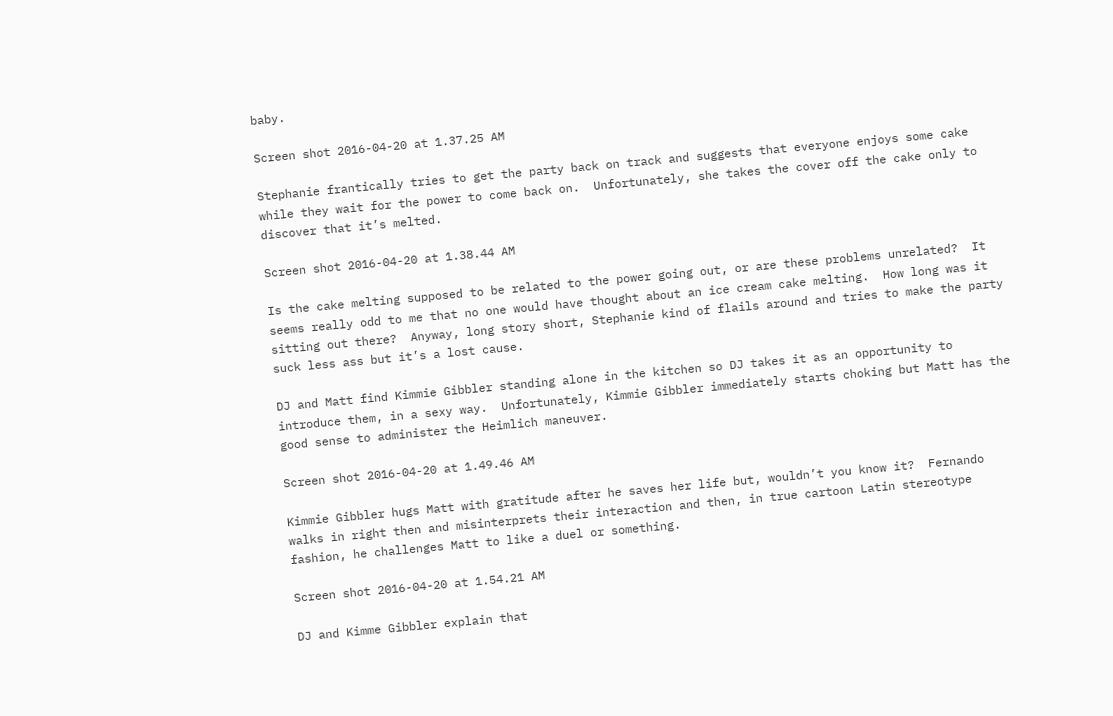baby.

Screen shot 2016-04-20 at 1.37.25 AM

Stephanie frantically tries to get the party back on track and suggests that everyone enjoys some cake while they wait for the power to come back on.  Unfortunately, she takes the cover off the cake only to discover that it’s melted.

Screen shot 2016-04-20 at 1.38.44 AM

Is the cake melting supposed to be related to the power going out, or are these problems unrelated?  It seems really odd to me that no one would have thought about an ice cream cake melting.  How long was it sitting out there?  Anyway, long story short, Stephanie kind of flails around and tries to make the party suck less ass but it’s a lost cause.

DJ and Matt find Kimmie Gibbler standing alone in the kitchen so DJ takes it as an opportunity to introduce them, in a sexy way.  Unfortunately, Kimmie Gibbler immediately starts choking but Matt has the good sense to administer the Heimlich maneuver.

Screen shot 2016-04-20 at 1.49.46 AM

Kimmie Gibbler hugs Matt with gratitude after he saves her life but, wouldn’t you know it?  Fernando walks in right then and misinterprets their interaction and then, in true cartoon Latin stereotype fashion, he challenges Matt to like a duel or something.

Screen shot 2016-04-20 at 1.54.21 AM

DJ and Kimme Gibbler explain that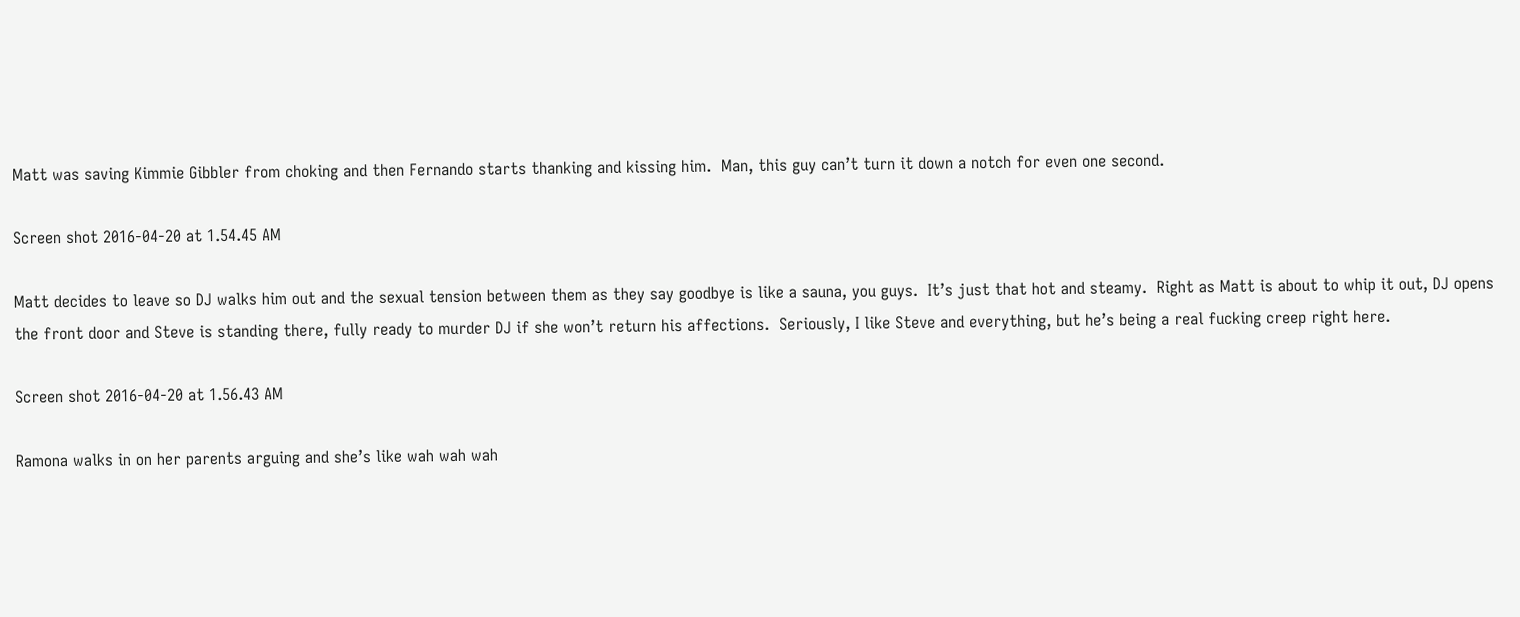Matt was saving Kimmie Gibbler from choking and then Fernando starts thanking and kissing him.  Man, this guy can’t turn it down a notch for even one second.

Screen shot 2016-04-20 at 1.54.45 AM

Matt decides to leave so DJ walks him out and the sexual tension between them as they say goodbye is like a sauna, you guys.  It’s just that hot and steamy.  Right as Matt is about to whip it out, DJ opens the front door and Steve is standing there, fully ready to murder DJ if she won’t return his affections.  Seriously, I like Steve and everything, but he’s being a real fucking creep right here.

Screen shot 2016-04-20 at 1.56.43 AM

Ramona walks in on her parents arguing and she’s like wah wah wah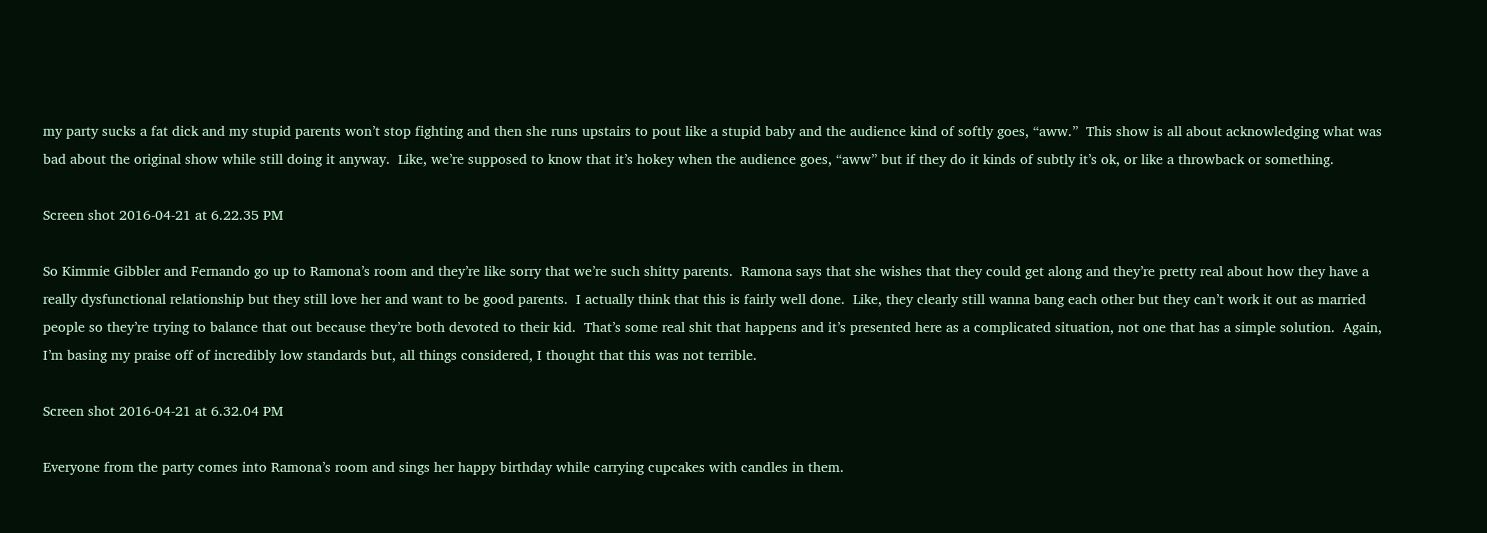my party sucks a fat dick and my stupid parents won’t stop fighting and then she runs upstairs to pout like a stupid baby and the audience kind of softly goes, “aww.”  This show is all about acknowledging what was bad about the original show while still doing it anyway.  Like, we’re supposed to know that it’s hokey when the audience goes, “aww” but if they do it kinds of subtly it’s ok, or like a throwback or something.

Screen shot 2016-04-21 at 6.22.35 PM

So Kimmie Gibbler and Fernando go up to Ramona’s room and they’re like sorry that we’re such shitty parents.  Ramona says that she wishes that they could get along and they’re pretty real about how they have a really dysfunctional relationship but they still love her and want to be good parents.  I actually think that this is fairly well done.  Like, they clearly still wanna bang each other but they can’t work it out as married people so they’re trying to balance that out because they’re both devoted to their kid.  That’s some real shit that happens and it’s presented here as a complicated situation, not one that has a simple solution.  Again, I’m basing my praise off of incredibly low standards but, all things considered, I thought that this was not terrible.

Screen shot 2016-04-21 at 6.32.04 PM

Everyone from the party comes into Ramona’s room and sings her happy birthday while carrying cupcakes with candles in them.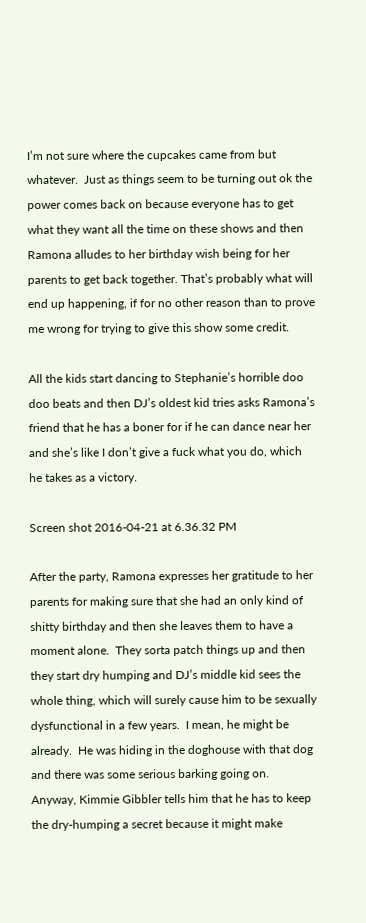I’m not sure where the cupcakes came from but whatever.  Just as things seem to be turning out ok the power comes back on because everyone has to get what they want all the time on these shows and then Ramona alludes to her birthday wish being for her parents to get back together. That’s probably what will end up happening, if for no other reason than to prove me wrong for trying to give this show some credit.

All the kids start dancing to Stephanie’s horrible doo doo beats and then DJ’s oldest kid tries asks Ramona’s friend that he has a boner for if he can dance near her and she’s like I don’t give a fuck what you do, which he takes as a victory.

Screen shot 2016-04-21 at 6.36.32 PM

After the party, Ramona expresses her gratitude to her parents for making sure that she had an only kind of shitty birthday and then she leaves them to have a moment alone.  They sorta patch things up and then they start dry humping and DJ’s middle kid sees the whole thing, which will surely cause him to be sexually dysfunctional in a few years.  I mean, he might be already.  He was hiding in the doghouse with that dog and there was some serious barking going on.  Anyway, Kimmie Gibbler tells him that he has to keep the dry-humping a secret because it might make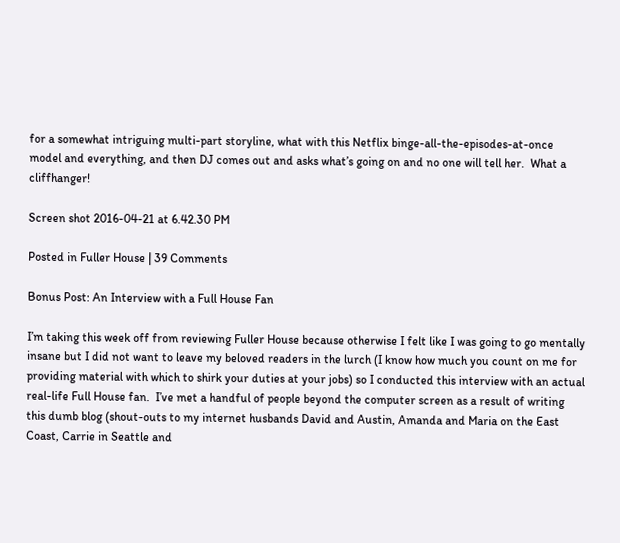for a somewhat intriguing multi-part storyline, what with this Netflix binge-all-the-episodes-at-once model and everything, and then DJ comes out and asks what’s going on and no one will tell her.  What a cliffhanger!

Screen shot 2016-04-21 at 6.42.30 PM

Posted in Fuller House | 39 Comments

Bonus Post: An Interview with a Full House Fan

I’m taking this week off from reviewing Fuller House because otherwise I felt like I was going to go mentally insane but I did not want to leave my beloved readers in the lurch (I know how much you count on me for providing material with which to shirk your duties at your jobs) so I conducted this interview with an actual real-life Full House fan.  I’ve met a handful of people beyond the computer screen as a result of writing this dumb blog (shout-outs to my internet husbands David and Austin, Amanda and Maria on the East Coast, Carrie in Seattle and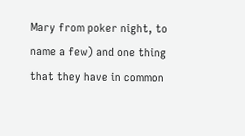Mary from poker night, to name a few) and one thing that they have in common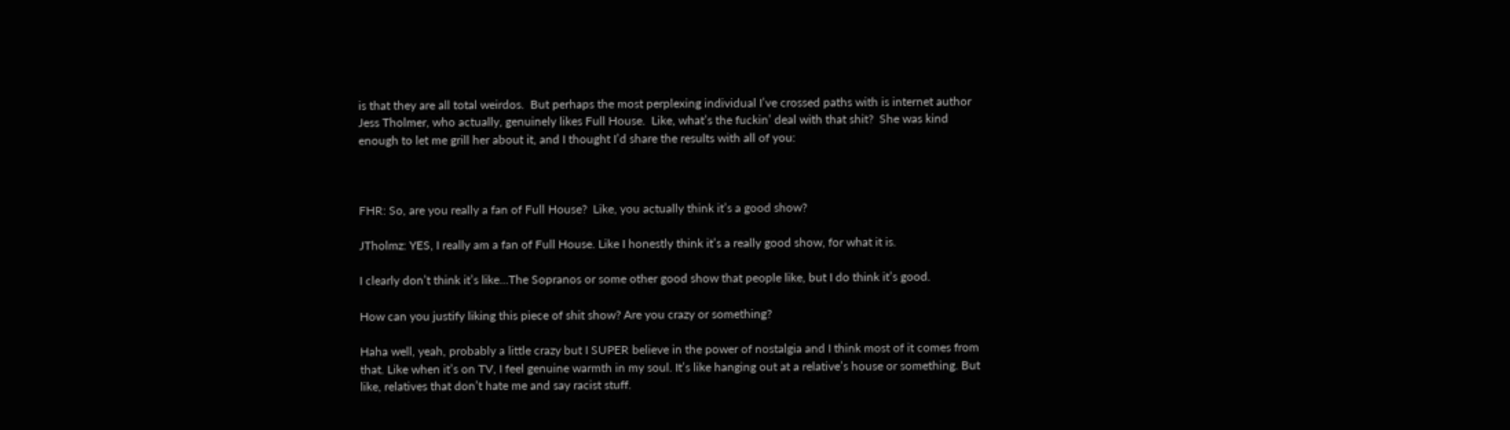is that they are all total weirdos.  But perhaps the most perplexing individual I’ve crossed paths with is internet author Jess Tholmer, who actually, genuinely likes Full House.  Like, what’s the fuckin’ deal with that shit?  She was kind enough to let me grill her about it, and I thought I’d share the results with all of you:



FHR: So, are you really a fan of Full House?  Like, you actually think it’s a good show?

JTholmz: YES, I really am a fan of Full House. Like I honestly think it’s a really good show, for what it is.

I clearly don’t think it’s like…The Sopranos or some other good show that people like, but I do think it’s good.

How can you justify liking this piece of shit show? Are you crazy or something?

Haha well, yeah, probably a little crazy but I SUPER believe in the power of nostalgia and I think most of it comes from that. Like when it’s on TV, I feel genuine warmth in my soul. It’s like hanging out at a relative’s house or something. But like, relatives that don’t hate me and say racist stuff.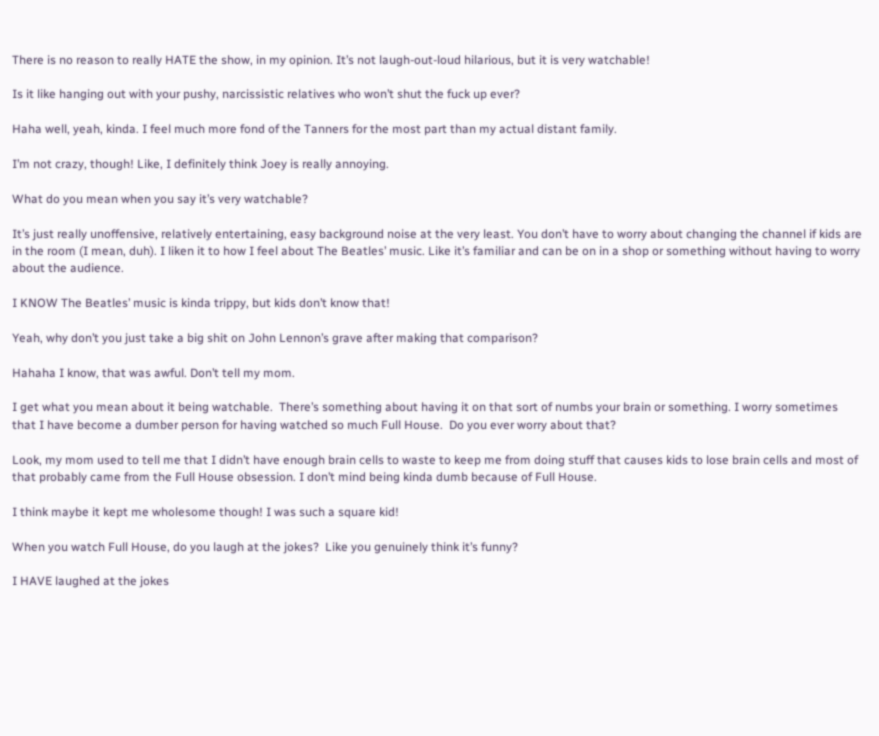There is no reason to really HATE the show, in my opinion. It’s not laugh-out-loud hilarious, but it is very watchable!

Is it like hanging out with your pushy, narcissistic relatives who won’t shut the fuck up ever?

Haha well, yeah, kinda. I feel much more fond of the Tanners for the most part than my actual distant family.

I’m not crazy, though! Like, I definitely think Joey is really annoying.

What do you mean when you say it’s very watchable?

It’s just really unoffensive, relatively entertaining, easy background noise at the very least. You don’t have to worry about changing the channel if kids are in the room (I mean, duh). I liken it to how I feel about The Beatles’ music. Like it’s familiar and can be on in a shop or something without having to worry about the audience.

I KNOW The Beatles’ music is kinda trippy, but kids don’t know that!

Yeah, why don’t you just take a big shit on John Lennon’s grave after making that comparison?

Hahaha I know, that was awful. Don’t tell my mom.

I get what you mean about it being watchable.  There’s something about having it on that sort of numbs your brain or something. I worry sometimes that I have become a dumber person for having watched so much Full House.  Do you ever worry about that?

Look, my mom used to tell me that I didn’t have enough brain cells to waste to keep me from doing stuff that causes kids to lose brain cells and most of that probably came from the Full House obsession. I don’t mind being kinda dumb because of Full House.

I think maybe it kept me wholesome though! I was such a square kid!

When you watch Full House, do you laugh at the jokes?  Like you genuinely think it’s funny?

I HAVE laughed at the jokes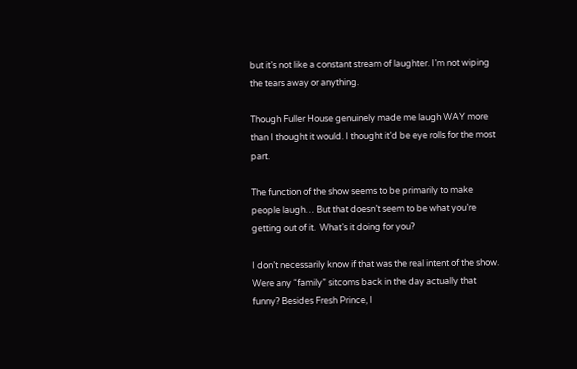but it’s not like a constant stream of laughter. I’m not wiping the tears away or anything.

Though Fuller House genuinely made me laugh WAY more than I thought it would. I thought it’d be eye rolls for the most part.

The function of the show seems to be primarily to make people laugh… But that doesn’t seem to be what you’re getting out of it.  What’s it doing for you?

I don’t necessarily know if that was the real intent of the show. Were any “family” sitcoms back in the day actually that funny? Besides Fresh Prince, I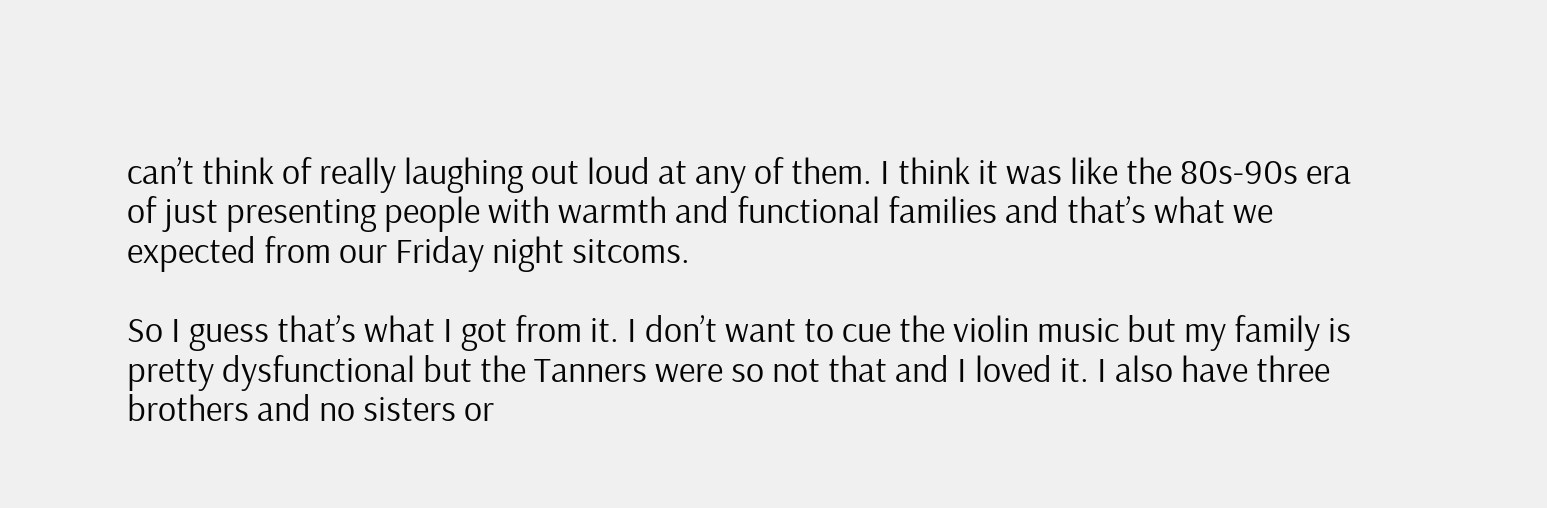can’t think of really laughing out loud at any of them. I think it was like the 80s-90s era of just presenting people with warmth and functional families and that’s what we expected from our Friday night sitcoms.

So I guess that’s what I got from it. I don’t want to cue the violin music but my family is pretty dysfunctional but the Tanners were so not that and I loved it. I also have three brothers and no sisters or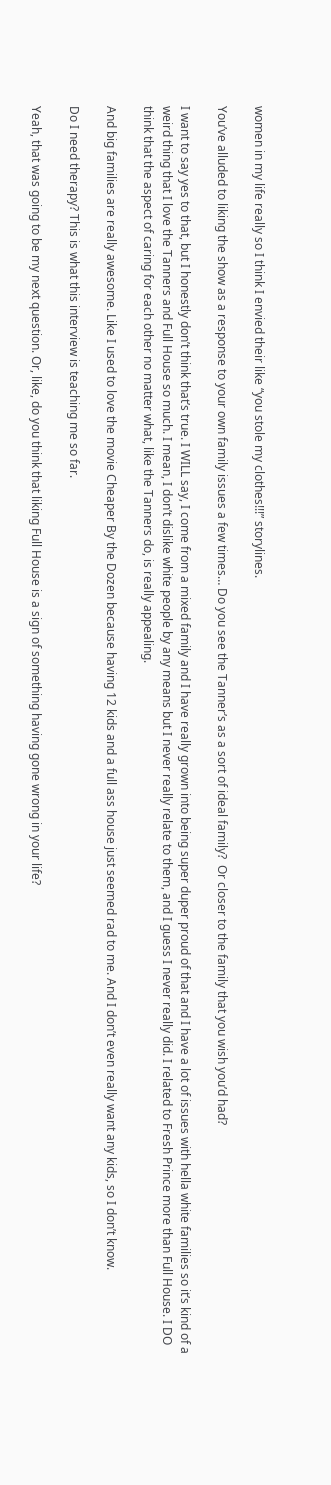women in my life really so I think I envied their like “you stole my clothes!!!” storylines.

You’ve alluded to liking the show as a response to your own family issues a few times… Do you see the Tanner’s as a sort of ideal family?  Or closer to the family that you wish you’d had?

I want to say yes to that, but I honestly don’t think that’s true. I WILL say, I come from a mixed family and I have really grown into being super duper proud of that and I have a lot of issues with hella white families so it’s kind of a weird thing that I love the Tanners and Full House so much. I mean, I don’t dislike white people by any means but I never really relate to them, and I guess I never really did. I related to Fresh Prince more than Full House. I DO think that the aspect of caring for each other no matter what, like the Tanners do, is really appealing.

And big families are really awesome. Like I used to love the movie Cheaper By the Dozen because having 12 kids and a full ass house just seemed rad to me. And I don’t even really want any kids, so I don’t know.

Do I need therapy? This is what this interview is teaching me so far.

Yeah, that was going to be my next question. Or, like, do you think that liking Full House is a sign of something having gone wrong in your life?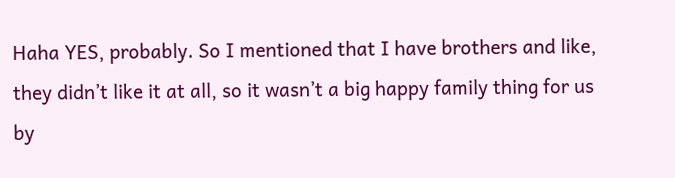Haha YES, probably. So I mentioned that I have brothers and like, they didn’t like it at all, so it wasn’t a big happy family thing for us by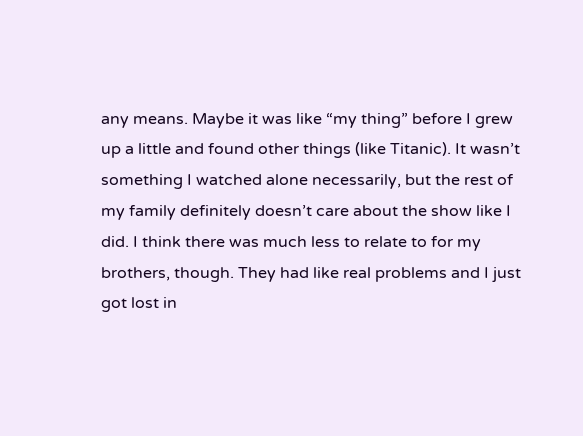any means. Maybe it was like “my thing” before I grew up a little and found other things (like Titanic). It wasn’t something I watched alone necessarily, but the rest of my family definitely doesn’t care about the show like I did. I think there was much less to relate to for my brothers, though. They had like real problems and I just got lost in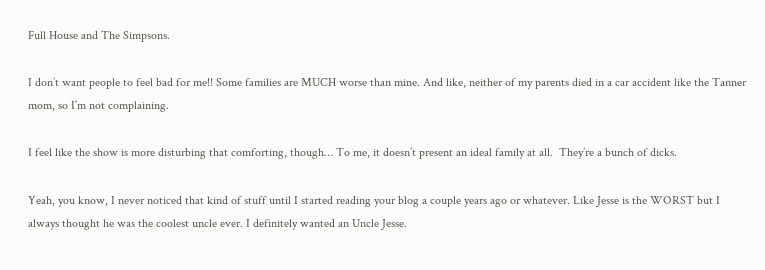Full House and The Simpsons.

I don’t want people to feel bad for me!! Some families are MUCH worse than mine. And like, neither of my parents died in a car accident like the Tanner mom, so I’m not complaining.

I feel like the show is more disturbing that comforting, though… To me, it doesn’t present an ideal family at all.  They’re a bunch of dicks.

Yeah, you know, I never noticed that kind of stuff until I started reading your blog a couple years ago or whatever. Like Jesse is the WORST but I always thought he was the coolest uncle ever. I definitely wanted an Uncle Jesse.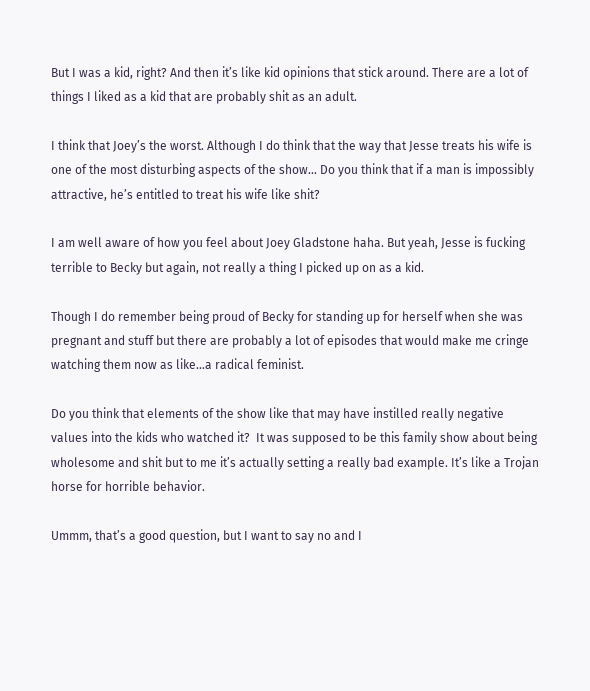But I was a kid, right? And then it’s like kid opinions that stick around. There are a lot of things I liked as a kid that are probably shit as an adult.

I think that Joey’s the worst. Although I do think that the way that Jesse treats his wife is one of the most disturbing aspects of the show… Do you think that if a man is impossibly attractive, he’s entitled to treat his wife like shit?

I am well aware of how you feel about Joey Gladstone haha. But yeah, Jesse is fucking terrible to Becky but again, not really a thing I picked up on as a kid.

Though I do remember being proud of Becky for standing up for herself when she was pregnant and stuff but there are probably a lot of episodes that would make me cringe watching them now as like…a radical feminist.

Do you think that elements of the show like that may have instilled really negative values into the kids who watched it?  It was supposed to be this family show about being wholesome and shit but to me it’s actually setting a really bad example. It’s like a Trojan horse for horrible behavior.

Ummm, that’s a good question, but I want to say no and I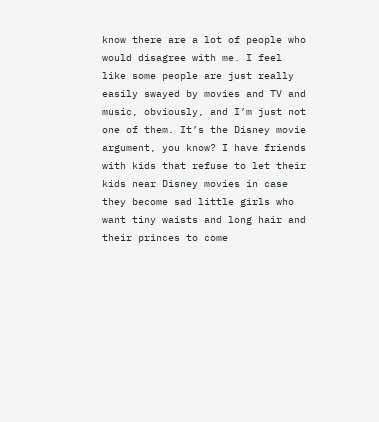know there are a lot of people who would disagree with me. I feel like some people are just really easily swayed by movies and TV and music, obviously, and I’m just not one of them. It’s the Disney movie argument, you know? I have friends with kids that refuse to let their kids near Disney movies in case they become sad little girls who want tiny waists and long hair and their princes to come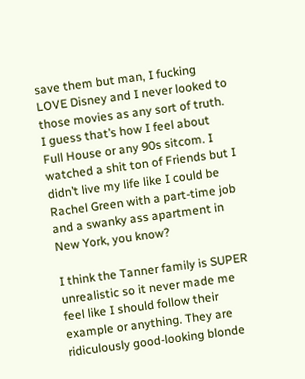save them but man, I fucking LOVE Disney and I never looked to those movies as any sort of truth. I guess that’s how I feel about Full House or any 90s sitcom. I watched a shit ton of Friends but I didn’t live my life like I could be Rachel Green with a part-time job and a swanky ass apartment in New York, you know?

I think the Tanner family is SUPER unrealistic so it never made me feel like I should follow their example or anything. They are ridiculously good-looking blonde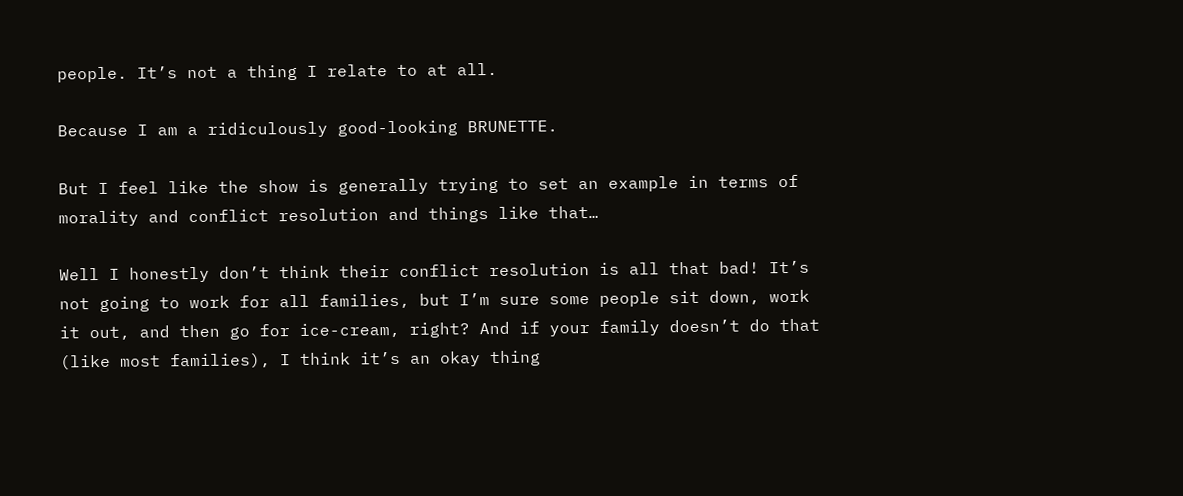people. It’s not a thing I relate to at all.

Because I am a ridiculously good-looking BRUNETTE.

But I feel like the show is generally trying to set an example in terms of morality and conflict resolution and things like that…

Well I honestly don’t think their conflict resolution is all that bad! It’s not going to work for all families, but I’m sure some people sit down, work it out, and then go for ice-cream, right? And if your family doesn’t do that (like most families), I think it’s an okay thing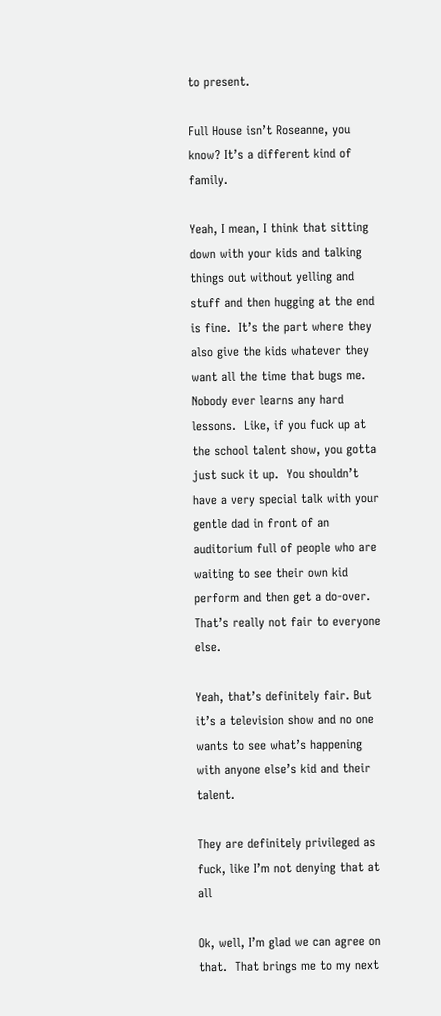to present.

Full House isn’t Roseanne, you know? It’s a different kind of family.

Yeah, I mean, I think that sitting down with your kids and talking things out without yelling and stuff and then hugging at the end is fine.  It’s the part where they also give the kids whatever they want all the time that bugs me.  Nobody ever learns any hard lessons.  Like, if you fuck up at the school talent show, you gotta just suck it up.  You shouldn’t have a very special talk with your gentle dad in front of an auditorium full of people who are waiting to see their own kid perform and then get a do-over.  That’s really not fair to everyone else.

Yeah, that’s definitely fair. But it’s a television show and no one wants to see what’s happening with anyone else’s kid and their talent.

They are definitely privileged as fuck, like I’m not denying that at all

Ok, well, I’m glad we can agree on that.  That brings me to my next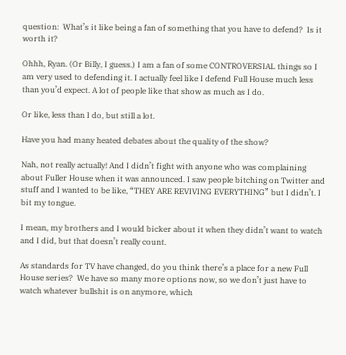question:  What’s it like being a fan of something that you have to defend?  Is it worth it?

Ohhh, Ryan. (Or Billy, I guess.) I am a fan of some CONTROVERSIAL things so I am very used to defending it. I actually feel like I defend Full House much less than you’d expect. A lot of people like that show as much as I do.

Or like, less than I do, but still a lot.

Have you had many heated debates about the quality of the show?

Nah, not really actually! And I didn’t fight with anyone who was complaining about Fuller House when it was announced. I saw people bitching on Twitter and stuff and I wanted to be like, “THEY ARE REVIVING EVERYTHING” but I didn’t. I bit my tongue.

I mean, my brothers and I would bicker about it when they didn’t want to watch and I did, but that doesn’t really count.

As standards for TV have changed, do you think there’s a place for a new Full House series?  We have so many more options now, so we don’t just have to watch whatever bullshit is on anymore, which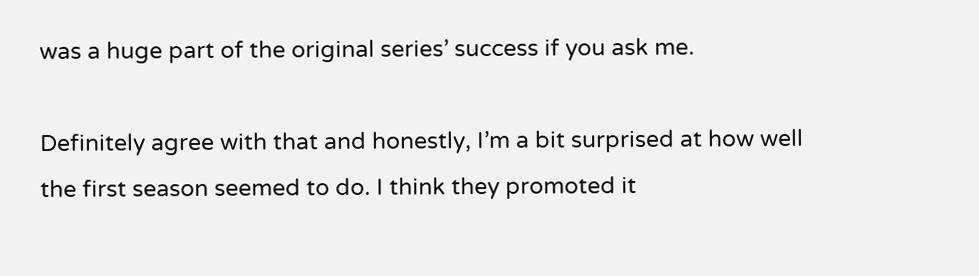was a huge part of the original series’ success if you ask me.

Definitely agree with that and honestly, I’m a bit surprised at how well the first season seemed to do. I think they promoted it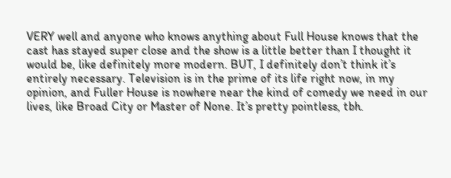VERY well and anyone who knows anything about Full House knows that the cast has stayed super close and the show is a little better than I thought it would be, like definitely more modern. BUT, I definitely don’t think it’s entirely necessary. Television is in the prime of its life right now, in my opinion, and Fuller House is nowhere near the kind of comedy we need in our lives, like Broad City or Master of None. It’s pretty pointless, tbh.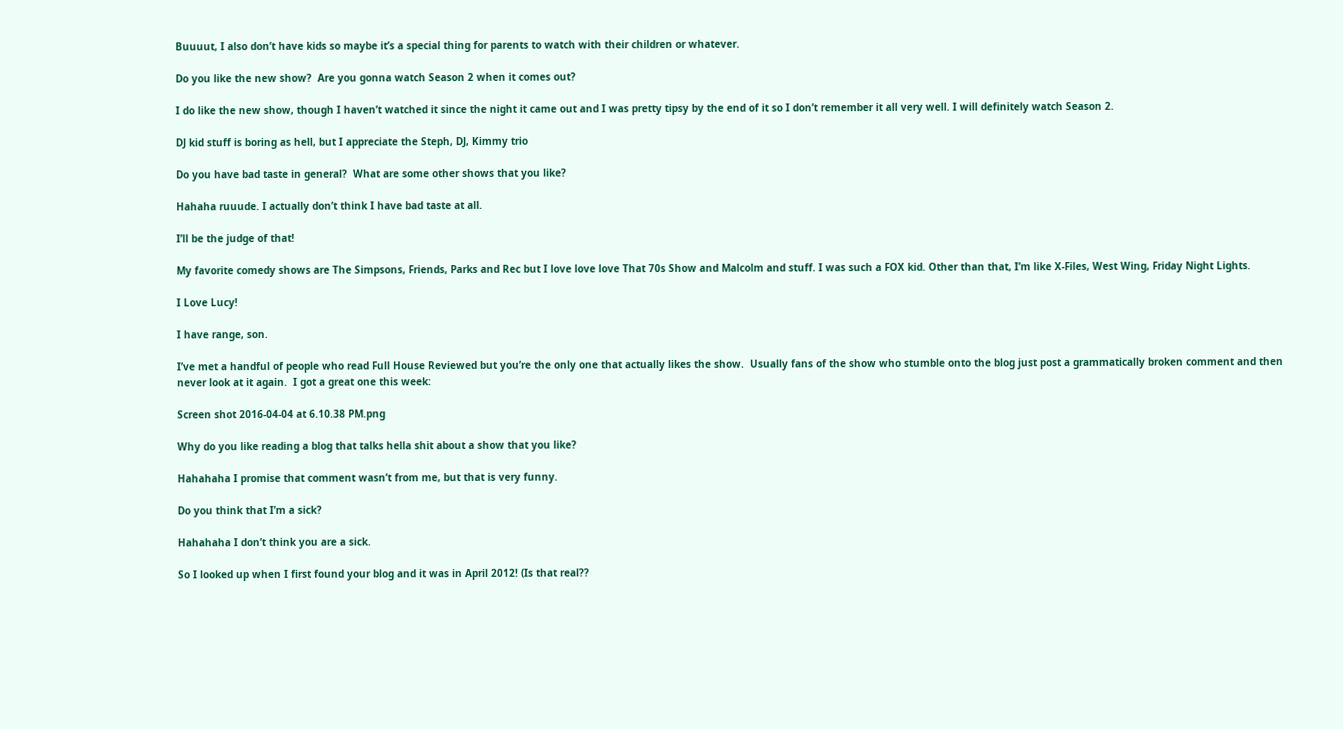Buuuut, I also don’t have kids so maybe it’s a special thing for parents to watch with their children or whatever.

Do you like the new show?  Are you gonna watch Season 2 when it comes out?

I do like the new show, though I haven’t watched it since the night it came out and I was pretty tipsy by the end of it so I don’t remember it all very well. I will definitely watch Season 2.

DJ kid stuff is boring as hell, but I appreciate the Steph, DJ, Kimmy trio

Do you have bad taste in general?  What are some other shows that you like?

Hahaha ruuude. I actually don’t think I have bad taste at all.

I’ll be the judge of that!

My favorite comedy shows are The Simpsons, Friends, Parks and Rec but I love love love That 70s Show and Malcolm and stuff. I was such a FOX kid. Other than that, I’m like X-Files, West Wing, Friday Night Lights.

I Love Lucy!

I have range, son.

I’ve met a handful of people who read Full House Reviewed but you’re the only one that actually likes the show.  Usually fans of the show who stumble onto the blog just post a grammatically broken comment and then never look at it again.  I got a great one this week:

Screen shot 2016-04-04 at 6.10.38 PM.png

Why do you like reading a blog that talks hella shit about a show that you like?

Hahahaha I promise that comment wasn’t from me, but that is very funny.

Do you think that I’m a sick?

Hahahaha I don’t think you are a sick.

So I looked up when I first found your blog and it was in April 2012! (Is that real??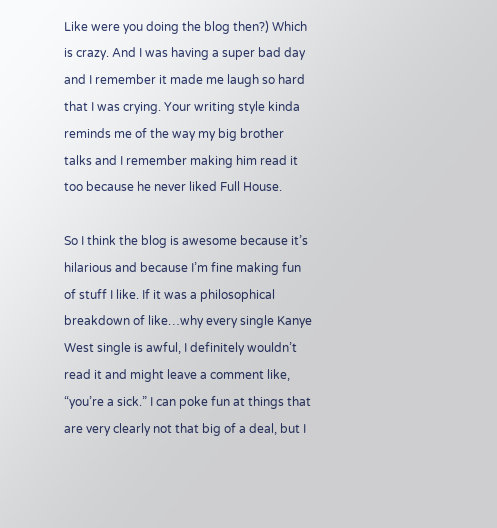Like were you doing the blog then?) Which is crazy. And I was having a super bad day and I remember it made me laugh so hard that I was crying. Your writing style kinda reminds me of the way my big brother talks and I remember making him read it too because he never liked Full House.

So I think the blog is awesome because it’s hilarious and because I’m fine making fun of stuff I like. If it was a philosophical breakdown of like…why every single Kanye West single is awful, I definitely wouldn’t read it and might leave a comment like, “you’re a sick.” I can poke fun at things that are very clearly not that big of a deal, but I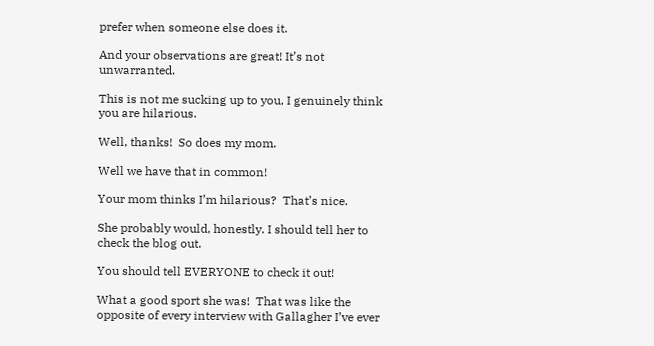prefer when someone else does it.

And your observations are great! It’s not unwarranted.

This is not me sucking up to you, I genuinely think you are hilarious.

Well, thanks!  So does my mom.

Well we have that in common!

Your mom thinks I’m hilarious?  That’s nice.

She probably would, honestly. I should tell her to check the blog out.

You should tell EVERYONE to check it out!

What a good sport she was!  That was like the opposite of every interview with Gallagher I’ve ever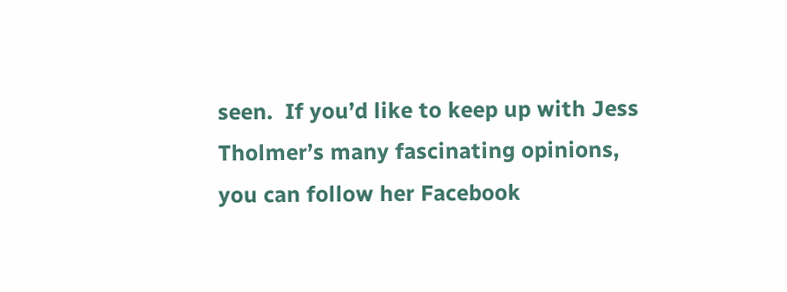seen.  If you’d like to keep up with Jess Tholmer’s many fascinating opinions, you can follow her Facebook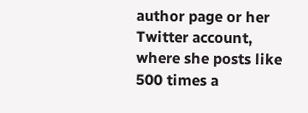author page or her Twitter account, where she posts like 500 times a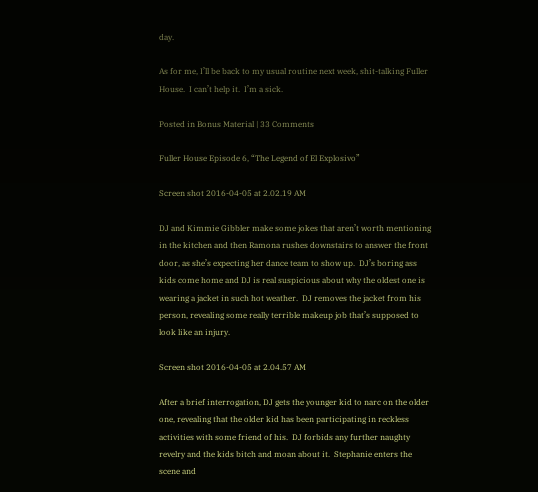day.

As for me, I’ll be back to my usual routine next week, shit-talking Fuller House.  I can’t help it.  I’m a sick.

Posted in Bonus Material | 33 Comments

Fuller House Episode 6, “The Legend of El Explosivo”

Screen shot 2016-04-05 at 2.02.19 AM

DJ and Kimmie Gibbler make some jokes that aren’t worth mentioning in the kitchen and then Ramona rushes downstairs to answer the front door, as she’s expecting her dance team to show up.  DJ’s boring ass kids come home and DJ is real suspicious about why the oldest one is wearing a jacket in such hot weather.  DJ removes the jacket from his person, revealing some really terrible makeup job that’s supposed to look like an injury.

Screen shot 2016-04-05 at 2.04.57 AM

After a brief interrogation, DJ gets the younger kid to narc on the older one, revealing that the older kid has been participating in reckless activities with some friend of his.  DJ forbids any further naughty revelry and the kids bitch and moan about it.  Stephanie enters the scene and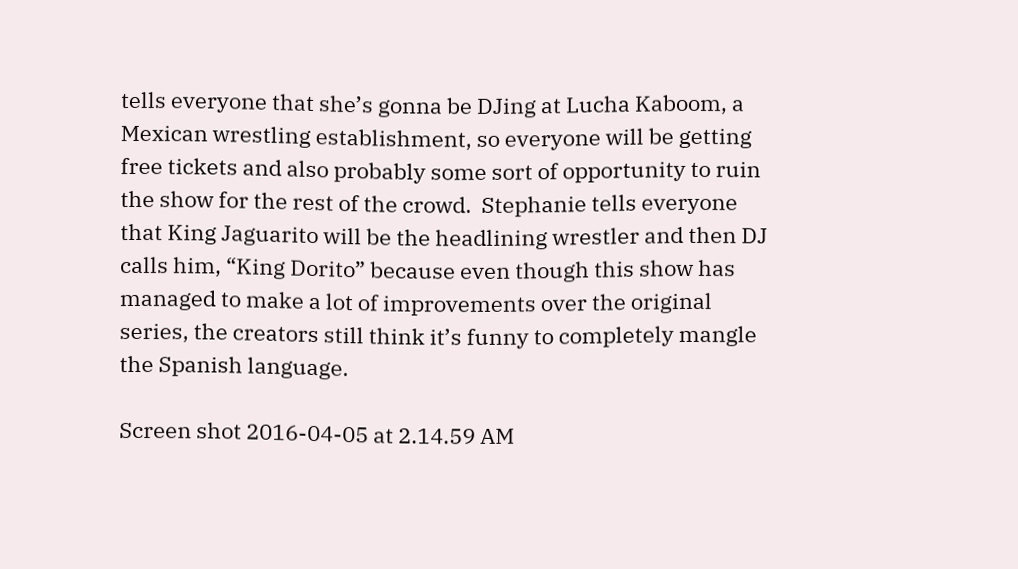tells everyone that she’s gonna be DJing at Lucha Kaboom, a Mexican wrestling establishment, so everyone will be getting free tickets and also probably some sort of opportunity to ruin the show for the rest of the crowd.  Stephanie tells everyone that King Jaguarito will be the headlining wrestler and then DJ calls him, “King Dorito” because even though this show has managed to make a lot of improvements over the original series, the creators still think it’s funny to completely mangle the Spanish language.

Screen shot 2016-04-05 at 2.14.59 AM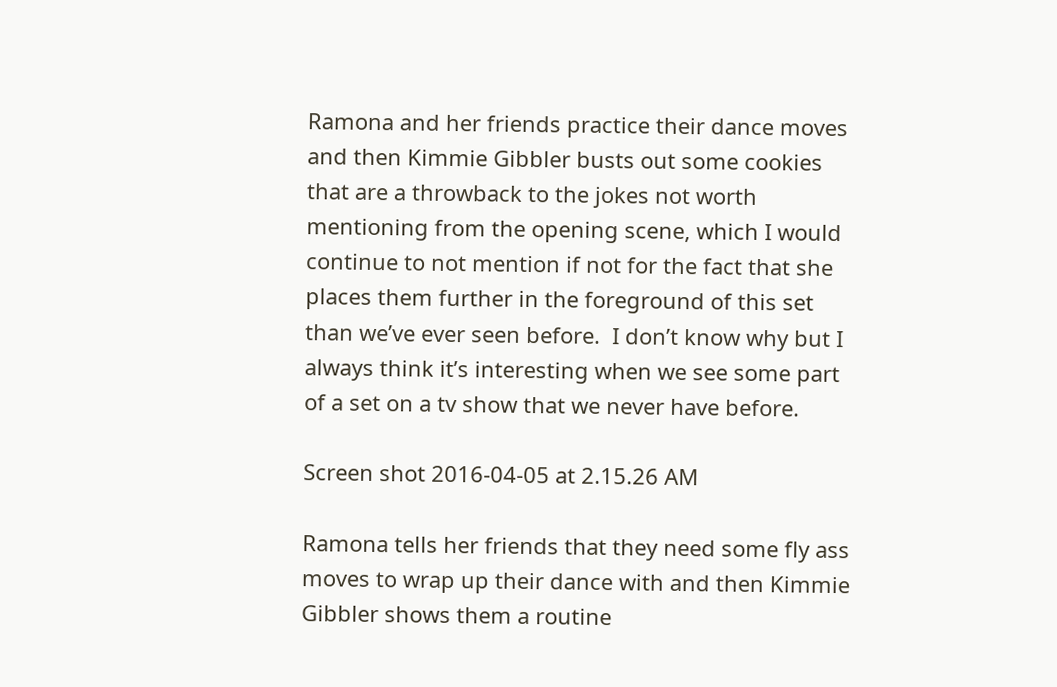Ramona and her friends practice their dance moves and then Kimmie Gibbler busts out some cookies that are a throwback to the jokes not worth mentioning from the opening scene, which I would continue to not mention if not for the fact that she places them further in the foreground of this set than we’ve ever seen before.  I don’t know why but I always think it’s interesting when we see some part of a set on a tv show that we never have before.

Screen shot 2016-04-05 at 2.15.26 AM

Ramona tells her friends that they need some fly ass moves to wrap up their dance with and then Kimmie Gibbler shows them a routine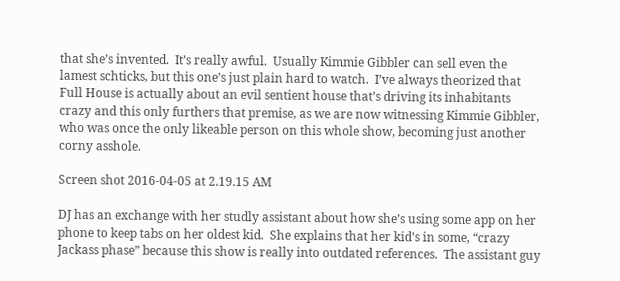that she’s invented.  It’s really awful.  Usually Kimmie Gibbler can sell even the lamest schticks, but this one’s just plain hard to watch.  I’ve always theorized that Full House is actually about an evil sentient house that’s driving its inhabitants crazy and this only furthers that premise, as we are now witnessing Kimmie Gibbler, who was once the only likeable person on this whole show, becoming just another corny asshole.

Screen shot 2016-04-05 at 2.19.15 AM

DJ has an exchange with her studly assistant about how she’s using some app on her phone to keep tabs on her oldest kid.  She explains that her kid’s in some, “crazy Jackass phase” because this show is really into outdated references.  The assistant guy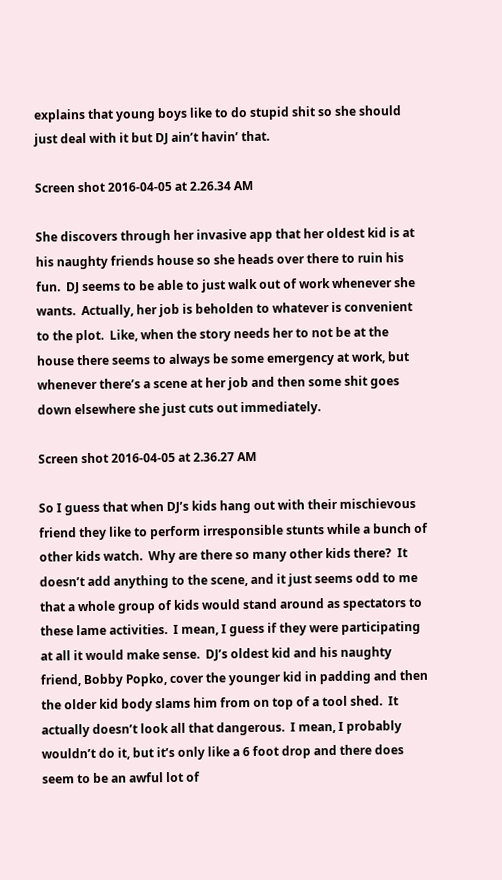explains that young boys like to do stupid shit so she should just deal with it but DJ ain’t havin’ that.

Screen shot 2016-04-05 at 2.26.34 AM

She discovers through her invasive app that her oldest kid is at his naughty friends house so she heads over there to ruin his fun.  DJ seems to be able to just walk out of work whenever she wants.  Actually, her job is beholden to whatever is convenient to the plot.  Like, when the story needs her to not be at the house there seems to always be some emergency at work, but whenever there’s a scene at her job and then some shit goes down elsewhere she just cuts out immediately.

Screen shot 2016-04-05 at 2.36.27 AM

So I guess that when DJ’s kids hang out with their mischievous friend they like to perform irresponsible stunts while a bunch of other kids watch.  Why are there so many other kids there?  It doesn’t add anything to the scene, and it just seems odd to me that a whole group of kids would stand around as spectators to these lame activities.  I mean, I guess if they were participating at all it would make sense.  DJ’s oldest kid and his naughty friend, Bobby Popko, cover the younger kid in padding and then the older kid body slams him from on top of a tool shed.  It actually doesn’t look all that dangerous.  I mean, I probably wouldn’t do it, but it’s only like a 6 foot drop and there does seem to be an awful lot of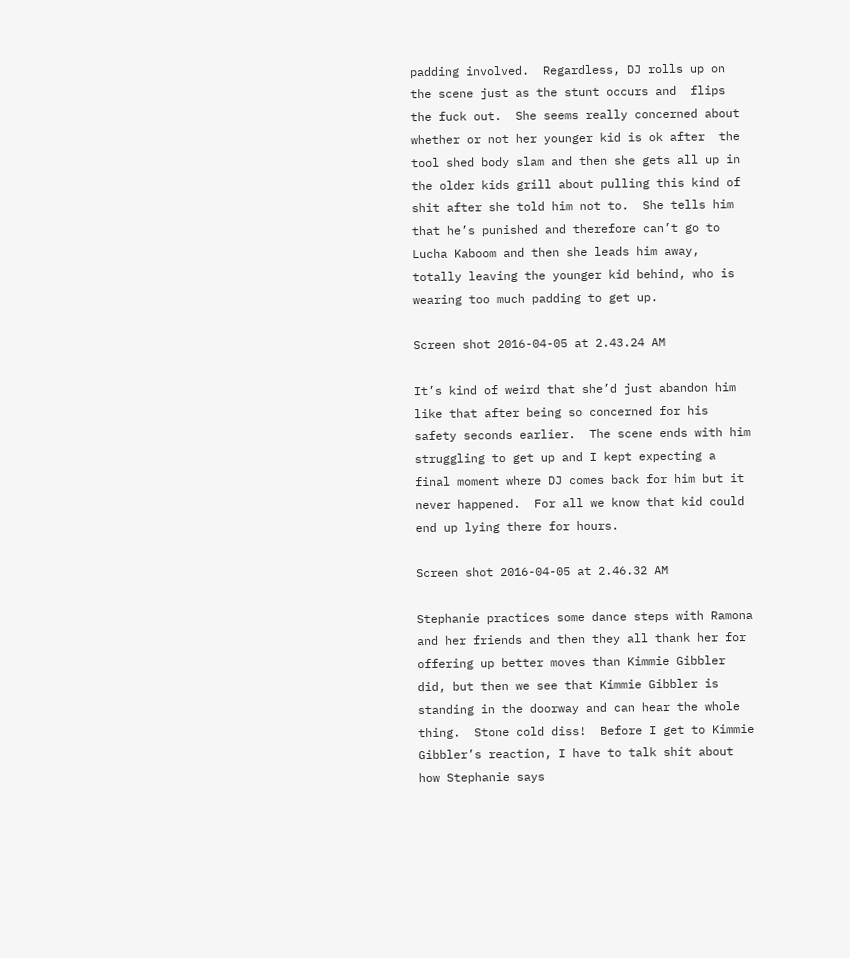padding involved.  Regardless, DJ rolls up on the scene just as the stunt occurs and  flips the fuck out.  She seems really concerned about whether or not her younger kid is ok after  the tool shed body slam and then she gets all up in the older kids grill about pulling this kind of shit after she told him not to.  She tells him that he’s punished and therefore can’t go to Lucha Kaboom and then she leads him away, totally leaving the younger kid behind, who is wearing too much padding to get up.

Screen shot 2016-04-05 at 2.43.24 AM

It’s kind of weird that she’d just abandon him like that after being so concerned for his safety seconds earlier.  The scene ends with him struggling to get up and I kept expecting a final moment where DJ comes back for him but it never happened.  For all we know that kid could end up lying there for hours.

Screen shot 2016-04-05 at 2.46.32 AM

Stephanie practices some dance steps with Ramona and her friends and then they all thank her for offering up better moves than Kimmie Gibbler did, but then we see that Kimmie Gibbler is standing in the doorway and can hear the whole thing.  Stone cold diss!  Before I get to Kimmie Gibbler’s reaction, I have to talk shit about how Stephanie says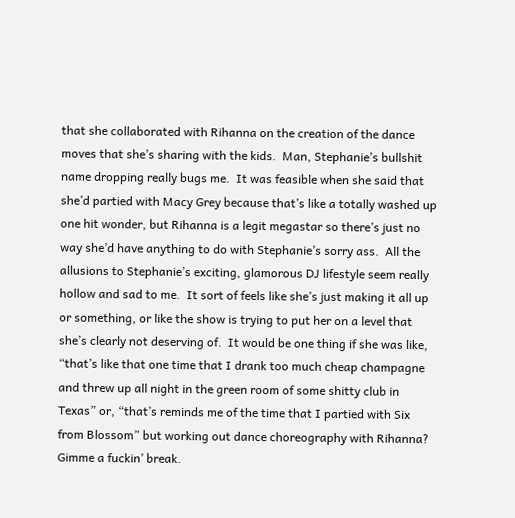that she collaborated with Rihanna on the creation of the dance moves that she’s sharing with the kids.  Man, Stephanie’s bullshit name dropping really bugs me.  It was feasible when she said that she’d partied with Macy Grey because that’s like a totally washed up one hit wonder, but Rihanna is a legit megastar so there’s just no way she’d have anything to do with Stephanie’s sorry ass.  All the allusions to Stephanie’s exciting, glamorous DJ lifestyle seem really hollow and sad to me.  It sort of feels like she’s just making it all up or something, or like the show is trying to put her on a level that she’s clearly not deserving of.  It would be one thing if she was like, “that’s like that one time that I drank too much cheap champagne and threw up all night in the green room of some shitty club in Texas” or, “that’s reminds me of the time that I partied with Six from Blossom” but working out dance choreography with Rihanna?  Gimme a fuckin’ break.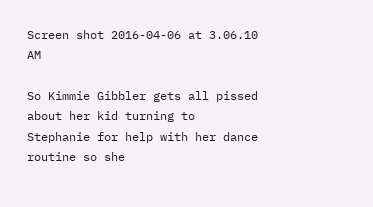Screen shot 2016-04-06 at 3.06.10 AM

So Kimmie Gibbler gets all pissed about her kid turning to Stephanie for help with her dance routine so she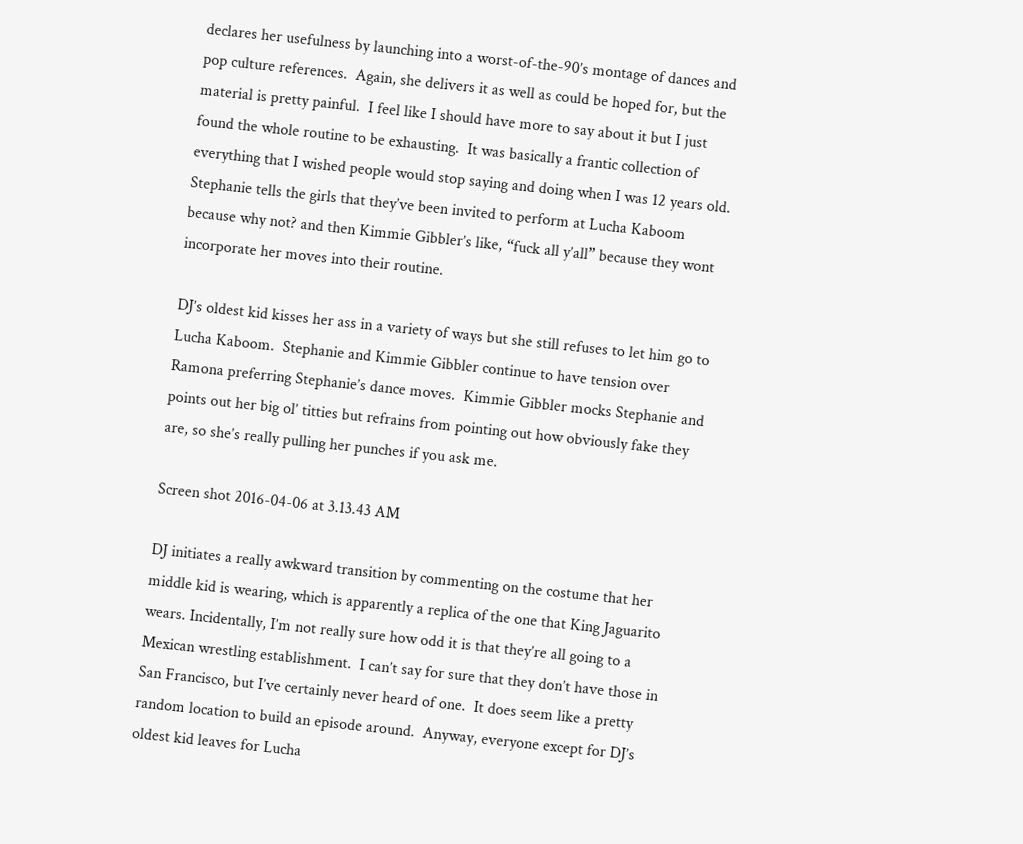declares her usefulness by launching into a worst-of-the-90’s montage of dances and pop culture references.  Again, she delivers it as well as could be hoped for, but the material is pretty painful.  I feel like I should have more to say about it but I just found the whole routine to be exhausting.  It was basically a frantic collection of everything that I wished people would stop saying and doing when I was 12 years old.  Stephanie tells the girls that they’ve been invited to perform at Lucha Kaboom because why not? and then Kimmie Gibbler’s like, “fuck all y’all” because they wont incorporate her moves into their routine.

DJ’s oldest kid kisses her ass in a variety of ways but she still refuses to let him go to Lucha Kaboom.  Stephanie and Kimmie Gibbler continue to have tension over Ramona preferring Stephanie’s dance moves.  Kimmie Gibbler mocks Stephanie and points out her big ol’ titties but refrains from pointing out how obviously fake they are, so she’s really pulling her punches if you ask me.

Screen shot 2016-04-06 at 3.13.43 AM

DJ initiates a really awkward transition by commenting on the costume that her middle kid is wearing, which is apparently a replica of the one that King Jaguarito wears. Incidentally, I’m not really sure how odd it is that they’re all going to a Mexican wrestling establishment.  I can’t say for sure that they don’t have those in San Francisco, but I’ve certainly never heard of one.  It does seem like a pretty random location to build an episode around.  Anyway, everyone except for DJ’s oldest kid leaves for Lucha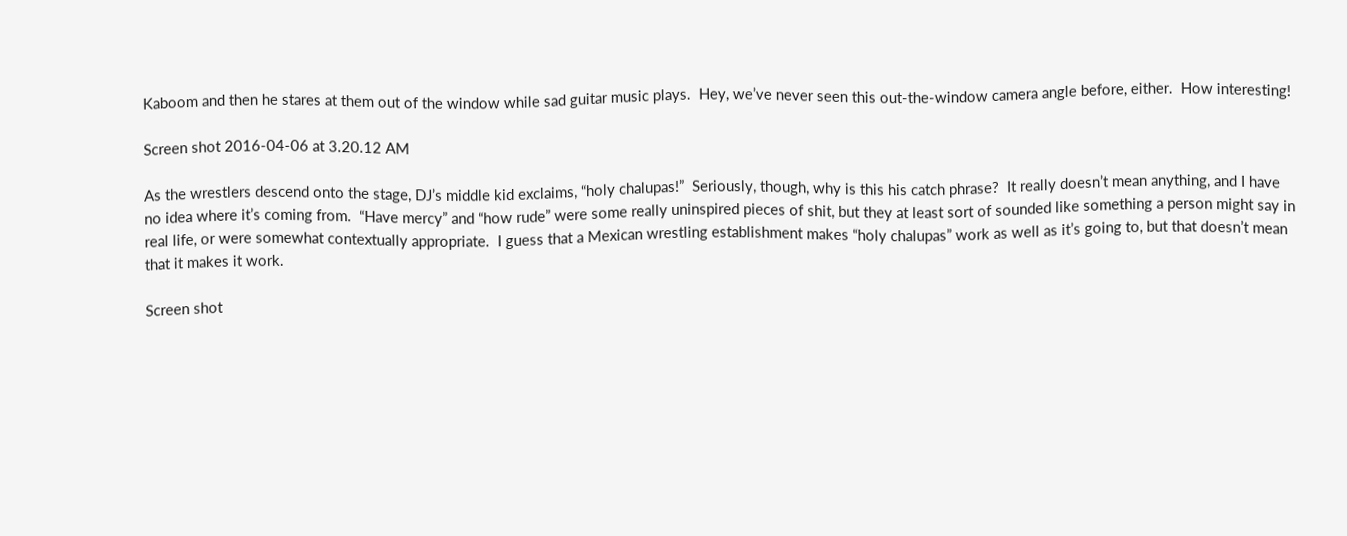Kaboom and then he stares at them out of the window while sad guitar music plays.  Hey, we’ve never seen this out-the-window camera angle before, either.  How interesting!

Screen shot 2016-04-06 at 3.20.12 AM

As the wrestlers descend onto the stage, DJ’s middle kid exclaims, “holy chalupas!”  Seriously, though, why is this his catch phrase?  It really doesn’t mean anything, and I have no idea where it’s coming from.  “Have mercy” and “how rude” were some really uninspired pieces of shit, but they at least sort of sounded like something a person might say in real life, or were somewhat contextually appropriate.  I guess that a Mexican wrestling establishment makes “holy chalupas” work as well as it’s going to, but that doesn’t mean that it makes it work.

Screen shot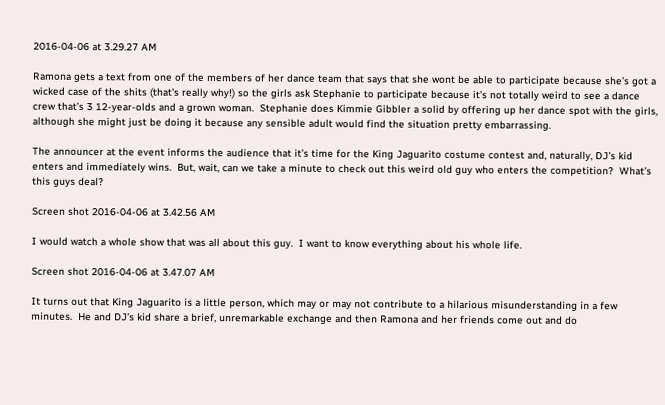2016-04-06 at 3.29.27 AM

Ramona gets a text from one of the members of her dance team that says that she wont be able to participate because she’s got a wicked case of the shits (that’s really why!) so the girls ask Stephanie to participate because it’s not totally weird to see a dance crew that’s 3 12-year-olds and a grown woman.  Stephanie does Kimmie Gibbler a solid by offering up her dance spot with the girls, although she might just be doing it because any sensible adult would find the situation pretty embarrassing.

The announcer at the event informs the audience that it’s time for the King Jaguarito costume contest and, naturally, DJ’s kid enters and immediately wins.  But, wait, can we take a minute to check out this weird old guy who enters the competition?  What’s this guys deal?

Screen shot 2016-04-06 at 3.42.56 AM

I would watch a whole show that was all about this guy.  I want to know everything about his whole life.

Screen shot 2016-04-06 at 3.47.07 AM

It turns out that King Jaguarito is a little person, which may or may not contribute to a hilarious misunderstanding in a few minutes.  He and DJ’s kid share a brief, unremarkable exchange and then Ramona and her friends come out and do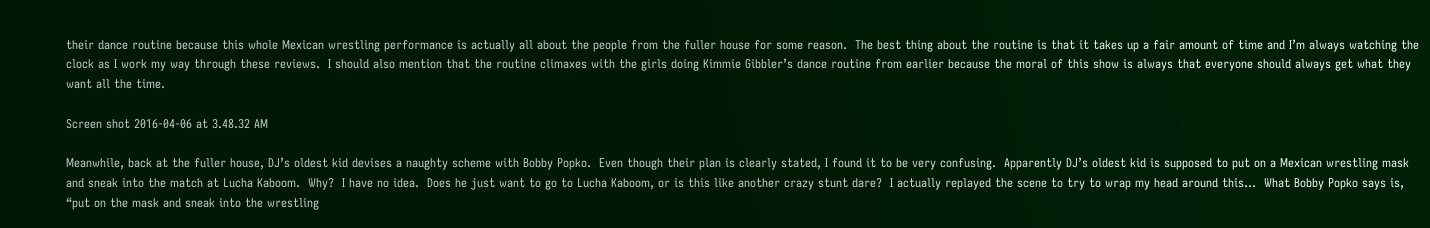their dance routine because this whole Mexican wrestling performance is actually all about the people from the fuller house for some reason.  The best thing about the routine is that it takes up a fair amount of time and I’m always watching the clock as I work my way through these reviews.  I should also mention that the routine climaxes with the girls doing Kimmie Gibbler’s dance routine from earlier because the moral of this show is always that everyone should always get what they want all the time.

Screen shot 2016-04-06 at 3.48.32 AM

Meanwhile, back at the fuller house, DJ’s oldest kid devises a naughty scheme with Bobby Popko.  Even though their plan is clearly stated, I found it to be very confusing.  Apparently DJ’s oldest kid is supposed to put on a Mexican wrestling mask and sneak into the match at Lucha Kaboom.  Why?  I have no idea.  Does he just want to go to Lucha Kaboom, or is this like another crazy stunt dare?  I actually replayed the scene to try to wrap my head around this…  What Bobby Popko says is, “put on the mask and sneak into the wrestling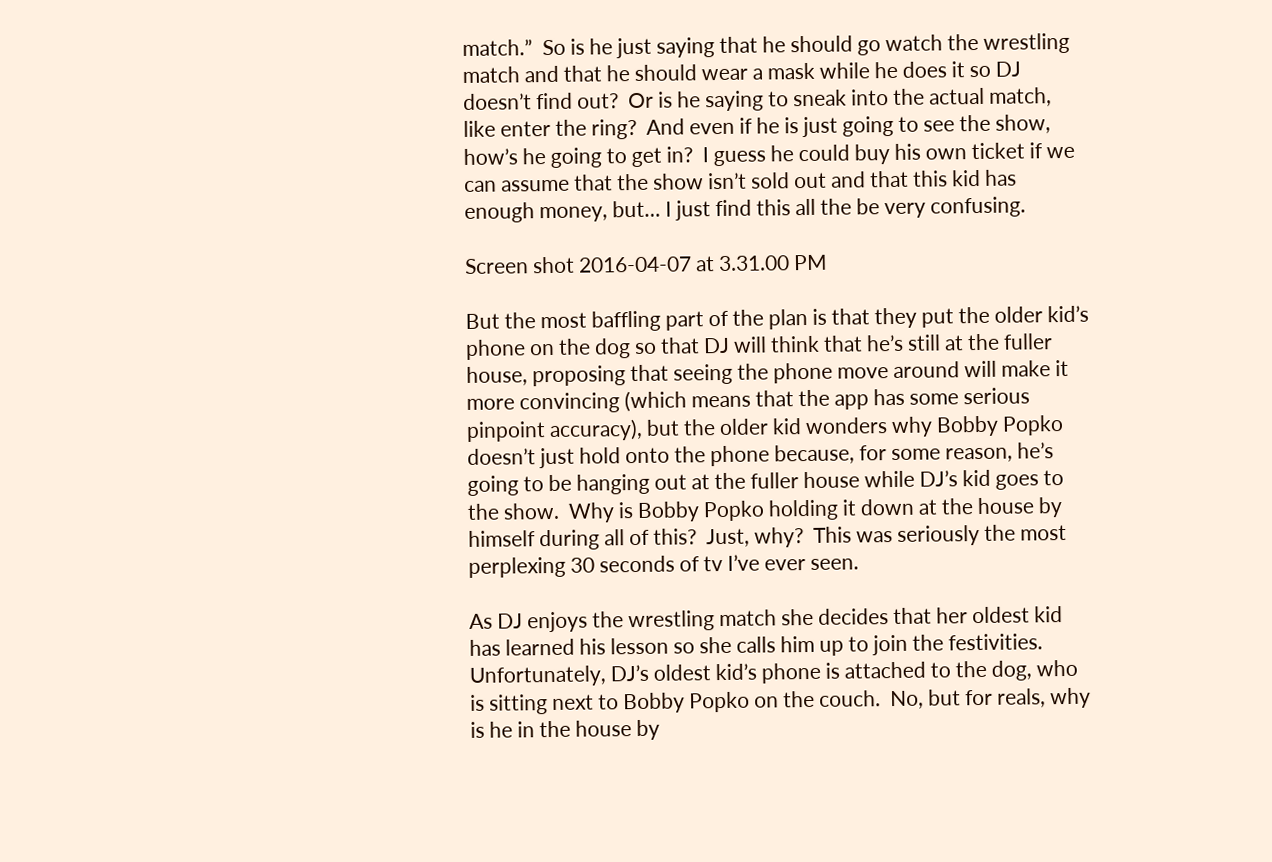match.”  So is he just saying that he should go watch the wrestling match and that he should wear a mask while he does it so DJ doesn’t find out?  Or is he saying to sneak into the actual match, like enter the ring?  And even if he is just going to see the show, how’s he going to get in?  I guess he could buy his own ticket if we can assume that the show isn’t sold out and that this kid has enough money, but… I just find this all the be very confusing.

Screen shot 2016-04-07 at 3.31.00 PM

But the most baffling part of the plan is that they put the older kid’s phone on the dog so that DJ will think that he’s still at the fuller house, proposing that seeing the phone move around will make it more convincing (which means that the app has some serious pinpoint accuracy), but the older kid wonders why Bobby Popko doesn’t just hold onto the phone because, for some reason, he’s going to be hanging out at the fuller house while DJ’s kid goes to the show.  Why is Bobby Popko holding it down at the house by himself during all of this?  Just, why?  This was seriously the most perplexing 30 seconds of tv I’ve ever seen.

As DJ enjoys the wrestling match she decides that her oldest kid has learned his lesson so she calls him up to join the festivities.  Unfortunately, DJ’s oldest kid’s phone is attached to the dog, who is sitting next to Bobby Popko on the couch.  No, but for reals, why is he in the house by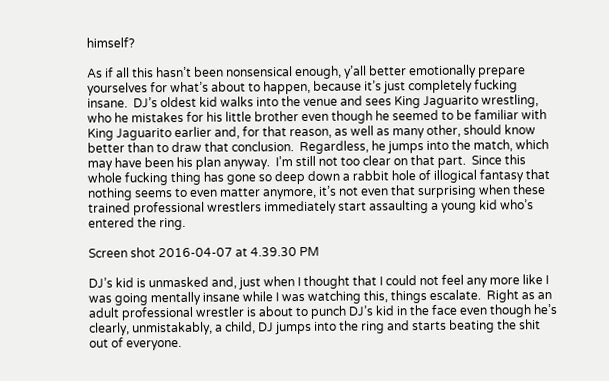himself?

As if all this hasn’t been nonsensical enough, y’all better emotionally prepare yourselves for what’s about to happen, because it’s just completely fucking insane.  DJ’s oldest kid walks into the venue and sees King Jaguarito wrestling, who he mistakes for his little brother even though he seemed to be familiar with King Jaguarito earlier and, for that reason, as well as many other, should know better than to draw that conclusion.  Regardless, he jumps into the match, which may have been his plan anyway.  I’m still not too clear on that part.  Since this whole fucking thing has gone so deep down a rabbit hole of illogical fantasy that nothing seems to even matter anymore, it’s not even that surprising when these trained professional wrestlers immediately start assaulting a young kid who’s entered the ring.

Screen shot 2016-04-07 at 4.39.30 PM

DJ’s kid is unmasked and, just when I thought that I could not feel any more like I was going mentally insane while I was watching this, things escalate.  Right as an adult professional wrestler is about to punch DJ’s kid in the face even though he’s clearly, unmistakably, a child, DJ jumps into the ring and starts beating the shit out of everyone.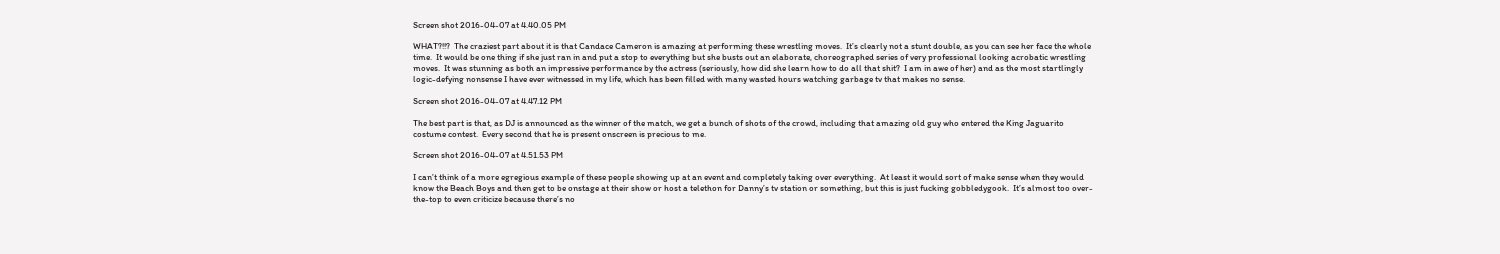Screen shot 2016-04-07 at 4.40.05 PM

WHAT?!!?  The craziest part about it is that Candace Cameron is amazing at performing these wrestling moves.  It’s clearly not a stunt double, as you can see her face the whole time.  It would be one thing if she just ran in and put a stop to everything but she busts out an elaborate, choreographed series of very professional looking acrobatic wrestling moves.  It was stunning as both an impressive performance by the actress (seriously, how did she learn how to do all that shit?  I am in awe of her) and as the most startlingly logic-defying nonsense I have ever witnessed in my life, which has been filled with many wasted hours watching garbage tv that makes no sense.

Screen shot 2016-04-07 at 4.47.12 PM

The best part is that, as DJ is announced as the winner of the match, we get a bunch of shots of the crowd, including that amazing old guy who entered the King Jaguarito costume contest.  Every second that he is present onscreen is precious to me.

Screen shot 2016-04-07 at 4.51.53 PM

I can’t think of a more egregious example of these people showing up at an event and completely taking over everything.  At least it would sort of make sense when they would know the Beach Boys and then get to be onstage at their show or host a telethon for Danny’s tv station or something, but this is just fucking gobbledygook.  It’s almost too over-the-top to even criticize because there’s no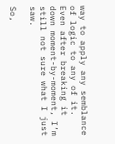way to apply any semblance of logic to any of it.  Even after breaking it down moment-by-moment, I’m still not sure what I just saw.

So,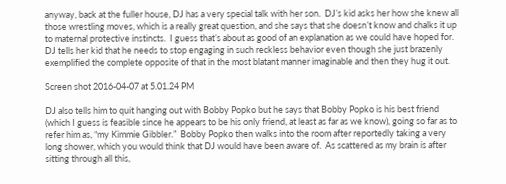anyway, back at the fuller house, DJ has a very special talk with her son.  DJ’s kid asks her how she knew all those wrestling moves, which is a really great question, and she says that she doesn’t know and chalks it up to maternal protective instincts.  I guess that’s about as good of an explanation as we could have hoped for.  DJ tells her kid that he needs to stop engaging in such reckless behavior even though she just brazenly exemplified the complete opposite of that in the most blatant manner imaginable and then they hug it out.

Screen shot 2016-04-07 at 5.01.24 PM

DJ also tells him to quit hanging out with Bobby Popko but he says that Bobby Popko is his best friend (which I guess is feasible since he appears to be his only friend, at least as far as we know), going so far as to refer him as, “my Kimmie Gibbler.”  Bobby Popko then walks into the room after reportedly taking a very long shower, which you would think that DJ would have been aware of.  As scattered as my brain is after sitting through all this,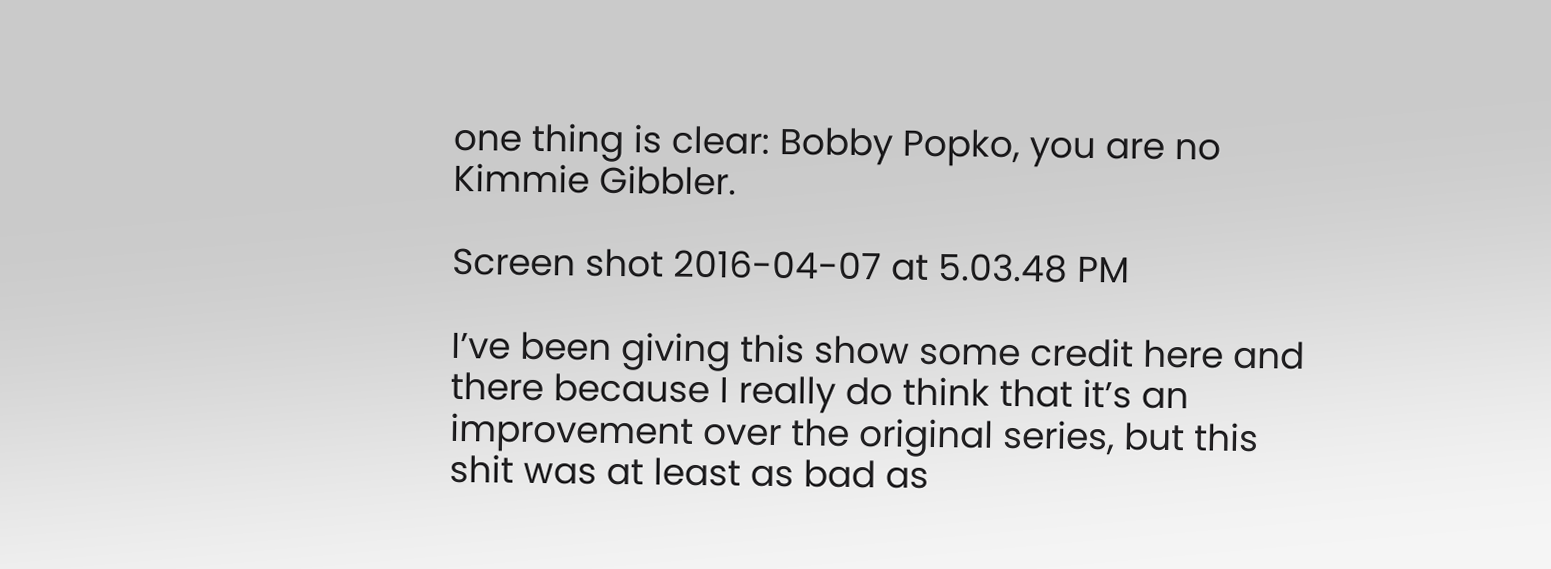one thing is clear: Bobby Popko, you are no Kimmie Gibbler.

Screen shot 2016-04-07 at 5.03.48 PM

I’ve been giving this show some credit here and there because I really do think that it’s an improvement over the original series, but this shit was at least as bad as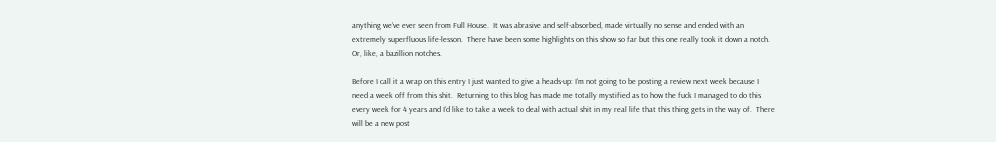anything we’ve ever seen from Full House.  It was abrasive and self-absorbed, made virtually no sense and ended with an extremely superfluous life-lesson.  There have been some highlights on this show so far but this one really took it down a notch.  Or, like, a bazillion notches.

Before I call it a wrap on this entry I just wanted to give a heads-up: I’m not going to be posting a review next week because I need a week off from this shit.  Returning to this blog has made me totally mystified as to how the fuck I managed to do this every week for 4 years and I’d like to take a week to deal with actual shit in my real life that this thing gets in the way of.  There will be a new post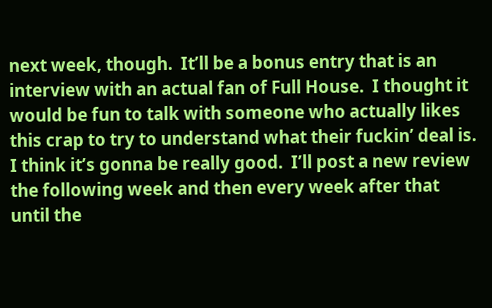next week, though.  It’ll be a bonus entry that is an interview with an actual fan of Full House.  I thought it would be fun to talk with someone who actually likes this crap to try to understand what their fuckin’ deal is.  I think it’s gonna be really good.  I’ll post a new review the following week and then every week after that until the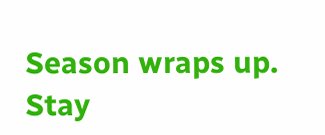Season wraps up.  Stay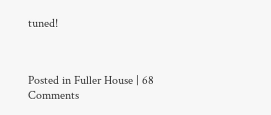tuned!



Posted in Fuller House | 68 Comments